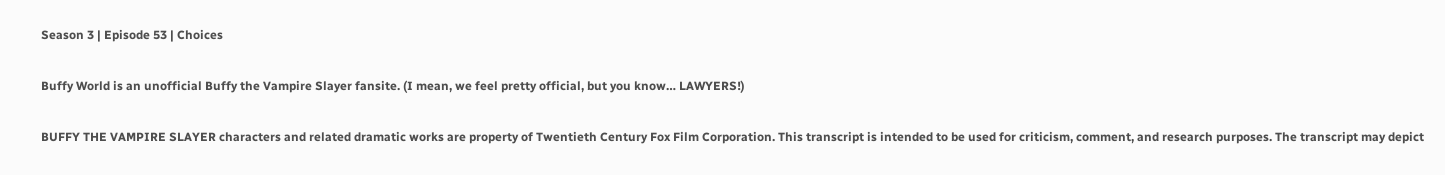Season 3 | Episode 53 | Choices

Buffy World is an unofficial Buffy the Vampire Slayer fansite. (I mean, we feel pretty official, but you know… LAWYERS!)

BUFFY THE VAMPIRE SLAYER characters and related dramatic works are property of Twentieth Century Fox Film Corporation. This transcript is intended to be used for criticism, comment, and research purposes. The transcript may depict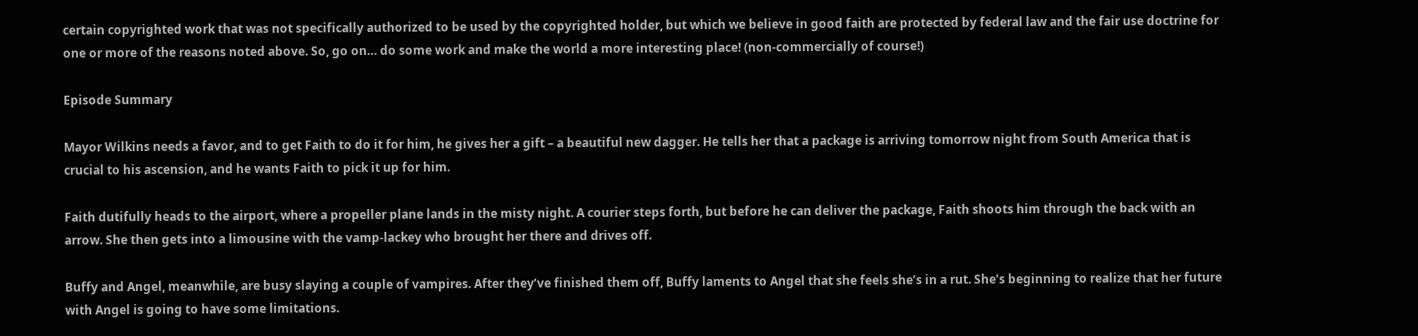certain copyrighted work that was not specifically authorized to be used by the copyrighted holder, but which we believe in good faith are protected by federal law and the fair use doctrine for one or more of the reasons noted above. So, go on… do some work and make the world a more interesting place! (non-commercially of course!)

Episode Summary

Mayor Wilkins needs a favor, and to get Faith to do it for him, he gives her a gift – a beautiful new dagger. He tells her that a package is arriving tomorrow night from South America that is crucial to his ascension, and he wants Faith to pick it up for him.

Faith dutifully heads to the airport, where a propeller plane lands in the misty night. A courier steps forth, but before he can deliver the package, Faith shoots him through the back with an arrow. She then gets into a limousine with the vamp-lackey who brought her there and drives off.

Buffy and Angel, meanwhile, are busy slaying a couple of vampires. After they’ve finished them off, Buffy laments to Angel that she feels she’s in a rut. She’s beginning to realize that her future with Angel is going to have some limitations.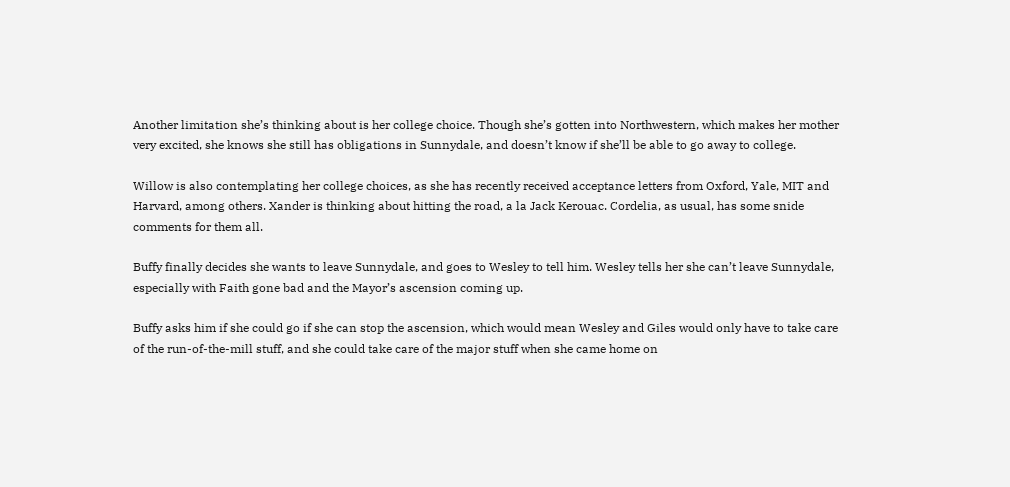Another limitation she’s thinking about is her college choice. Though she’s gotten into Northwestern, which makes her mother very excited, she knows she still has obligations in Sunnydale, and doesn’t know if she’ll be able to go away to college.

Willow is also contemplating her college choices, as she has recently received acceptance letters from Oxford, Yale, MIT and Harvard, among others. Xander is thinking about hitting the road, a la Jack Kerouac. Cordelia, as usual, has some snide comments for them all.

Buffy finally decides she wants to leave Sunnydale, and goes to Wesley to tell him. Wesley tells her she can’t leave Sunnydale, especially with Faith gone bad and the Mayor’s ascension coming up.

Buffy asks him if she could go if she can stop the ascension, which would mean Wesley and Giles would only have to take care of the run-of-the-mill stuff, and she could take care of the major stuff when she came home on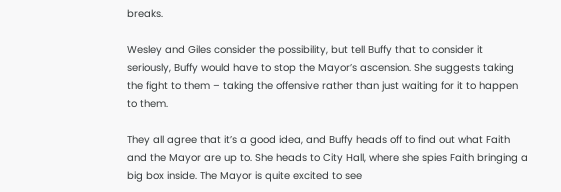breaks.

Wesley and Giles consider the possibility, but tell Buffy that to consider it seriously, Buffy would have to stop the Mayor’s ascension. She suggests taking the fight to them – taking the offensive rather than just waiting for it to happen to them.

They all agree that it’s a good idea, and Buffy heads off to find out what Faith and the Mayor are up to. She heads to City Hall, where she spies Faith bringing a big box inside. The Mayor is quite excited to see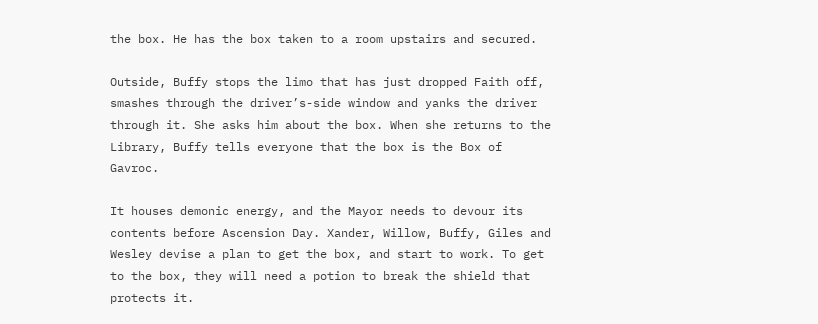the box. He has the box taken to a room upstairs and secured.

Outside, Buffy stops the limo that has just dropped Faith off, smashes through the driver’s-side window and yanks the driver through it. She asks him about the box. When she returns to the Library, Buffy tells everyone that the box is the Box of Gavroc.

It houses demonic energy, and the Mayor needs to devour its contents before Ascension Day. Xander, Willow, Buffy, Giles and Wesley devise a plan to get the box, and start to work. To get to the box, they will need a potion to break the shield that protects it.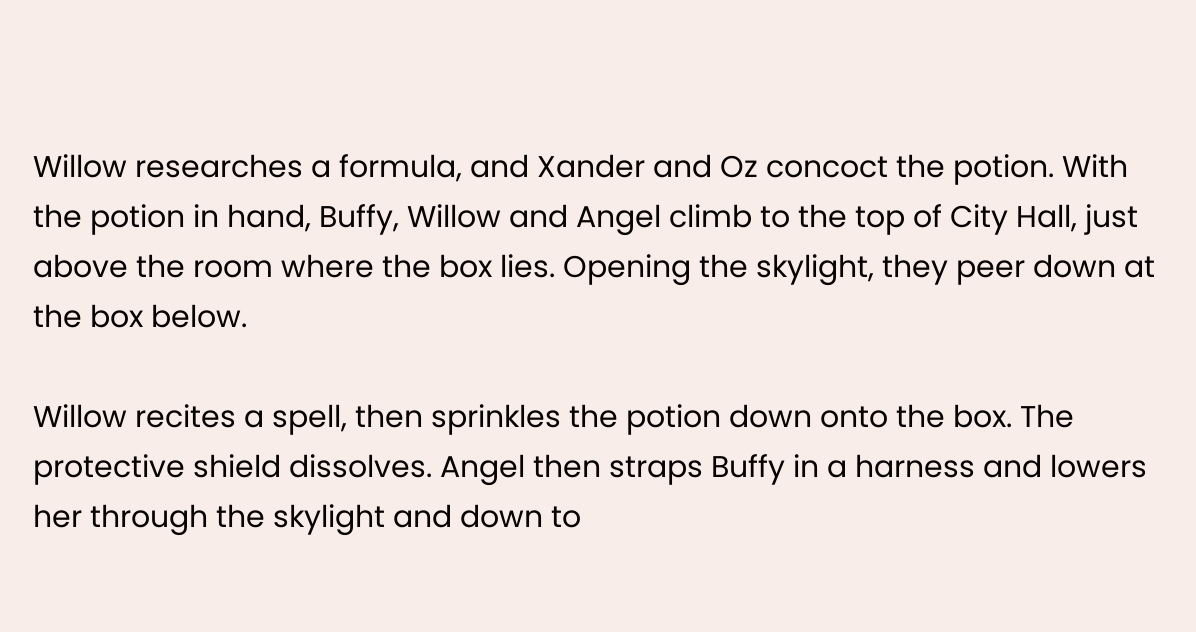Willow researches a formula, and Xander and Oz concoct the potion. With the potion in hand, Buffy, Willow and Angel climb to the top of City Hall, just above the room where the box lies. Opening the skylight, they peer down at the box below.

Willow recites a spell, then sprinkles the potion down onto the box. The protective shield dissolves. Angel then straps Buffy in a harness and lowers her through the skylight and down to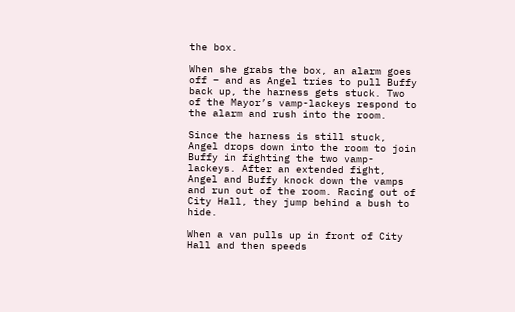the box.

When she grabs the box, an alarm goes off – and as Angel tries to pull Buffy back up, the harness gets stuck. Two of the Mayor’s vamp-lackeys respond to the alarm and rush into the room.

Since the harness is still stuck, Angel drops down into the room to join Buffy in fighting the two vamp-lackeys. After an extended fight, Angel and Buffy knock down the vamps and run out of the room. Racing out of City Hall, they jump behind a bush to hide.

When a van pulls up in front of City Hall and then speeds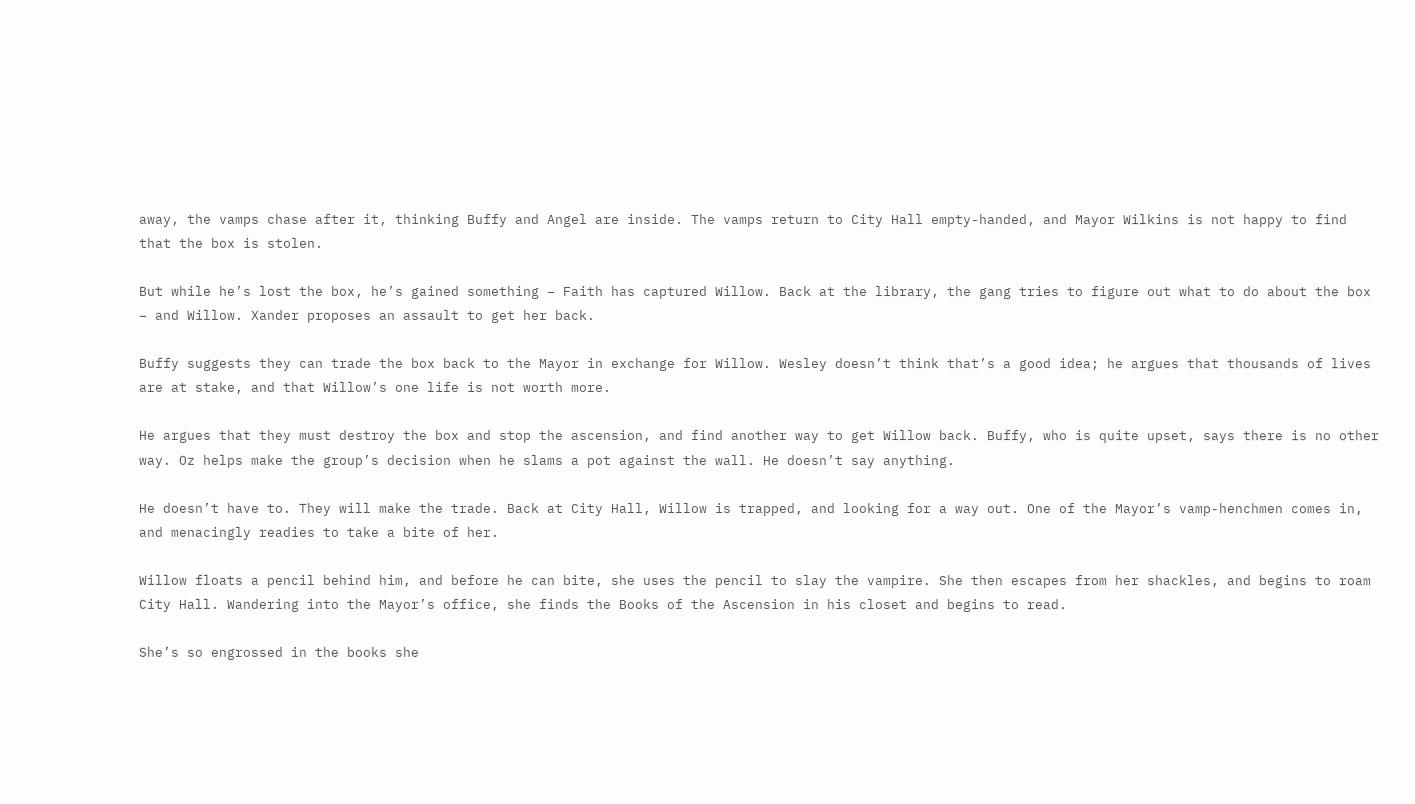away, the vamps chase after it, thinking Buffy and Angel are inside. The vamps return to City Hall empty-handed, and Mayor Wilkins is not happy to find that the box is stolen.

But while he’s lost the box, he’s gained something – Faith has captured Willow. Back at the library, the gang tries to figure out what to do about the box – and Willow. Xander proposes an assault to get her back.

Buffy suggests they can trade the box back to the Mayor in exchange for Willow. Wesley doesn’t think that’s a good idea; he argues that thousands of lives are at stake, and that Willow’s one life is not worth more.

He argues that they must destroy the box and stop the ascension, and find another way to get Willow back. Buffy, who is quite upset, says there is no other way. Oz helps make the group’s decision when he slams a pot against the wall. He doesn’t say anything.

He doesn’t have to. They will make the trade. Back at City Hall, Willow is trapped, and looking for a way out. One of the Mayor’s vamp-henchmen comes in, and menacingly readies to take a bite of her.

Willow floats a pencil behind him, and before he can bite, she uses the pencil to slay the vampire. She then escapes from her shackles, and begins to roam City Hall. Wandering into the Mayor’s office, she finds the Books of the Ascension in his closet and begins to read.

She’s so engrossed in the books she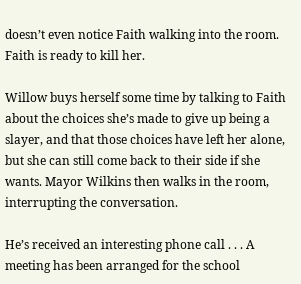doesn’t even notice Faith walking into the room. Faith is ready to kill her.

Willow buys herself some time by talking to Faith about the choices she’s made to give up being a slayer, and that those choices have left her alone, but she can still come back to their side if she wants. Mayor Wilkins then walks in the room, interrupting the conversation.

He’s received an interesting phone call . . . A meeting has been arranged for the school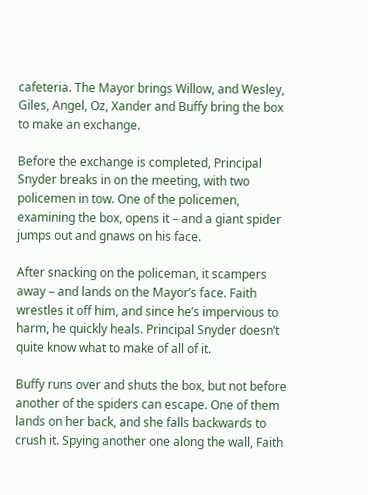cafeteria. The Mayor brings Willow, and Wesley, Giles, Angel, Oz, Xander and Buffy bring the box to make an exchange.

Before the exchange is completed, Principal Snyder breaks in on the meeting, with two policemen in tow. One of the policemen, examining the box, opens it – and a giant spider jumps out and gnaws on his face.

After snacking on the policeman, it scampers away – and lands on the Mayor’s face. Faith wrestles it off him, and since he’s impervious to harm, he quickly heals. Principal Snyder doesn’t quite know what to make of all of it.

Buffy runs over and shuts the box, but not before another of the spiders can escape. One of them lands on her back, and she falls backwards to crush it. Spying another one along the wall, Faith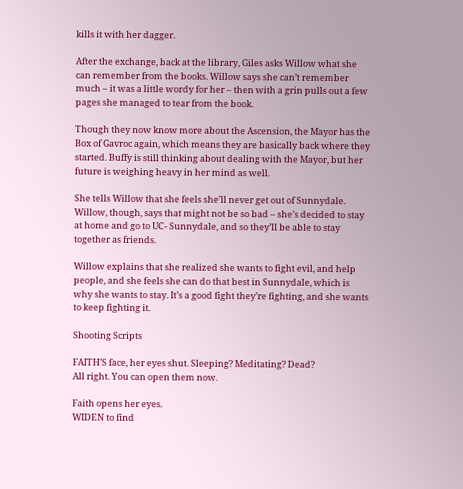kills it with her dagger.

After the exchange, back at the library, Giles asks Willow what she can remember from the books. Willow says she can’t remember much – it was a little wordy for her – then with a grin pulls out a few pages she managed to tear from the book.

Though they now know more about the Ascension, the Mayor has the Box of Gavroc again, which means they are basically back where they started. Buffy is still thinking about dealing with the Mayor, but her future is weighing heavy in her mind as well.

She tells Willow that she feels she’ll never get out of Sunnydale. Willow, though, says that might not be so bad – she’s decided to stay at home and go to UC- Sunnydale, and so they’ll be able to stay together as friends.

Willow explains that she realized she wants to fight evil, and help people, and she feels she can do that best in Sunnydale, which is why she wants to stay. It’s a good fight they’re fighting, and she wants to keep fighting it.

Shooting Scripts

FAITH’S face, her eyes shut. Sleeping? Meditating? Dead?
All right. You can open them now.

Faith opens her eyes.
WIDEN to find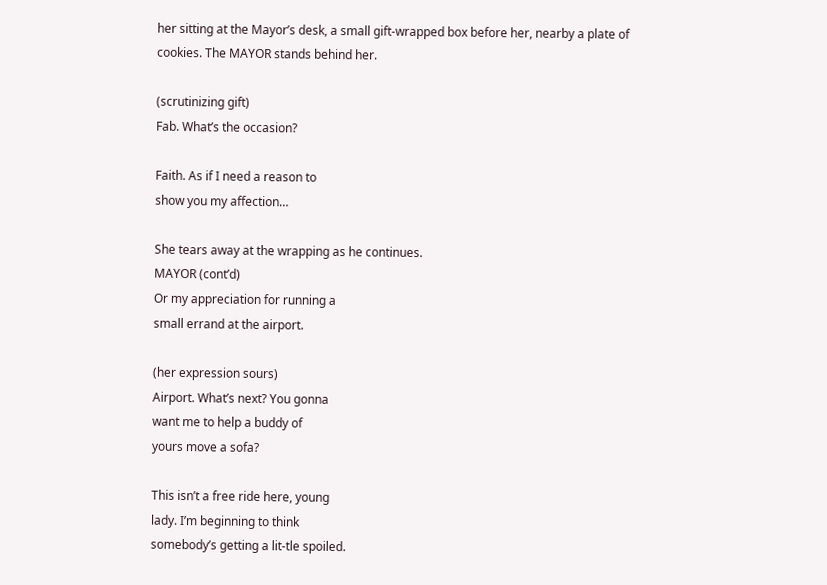her sitting at the Mayor’s desk, a small gift-wrapped box before her, nearby a plate of
cookies. The MAYOR stands behind her.

(scrutinizing gift)
Fab. What’s the occasion?

Faith. As if I need a reason to
show you my affection…

She tears away at the wrapping as he continues.
MAYOR (cont’d)
Or my appreciation for running a
small errand at the airport.

(her expression sours)
Airport. What’s next? You gonna
want me to help a buddy of
yours move a sofa?

This isn’t a free ride here, young
lady. I’m beginning to think
somebody’s getting a lit-tle spoiled.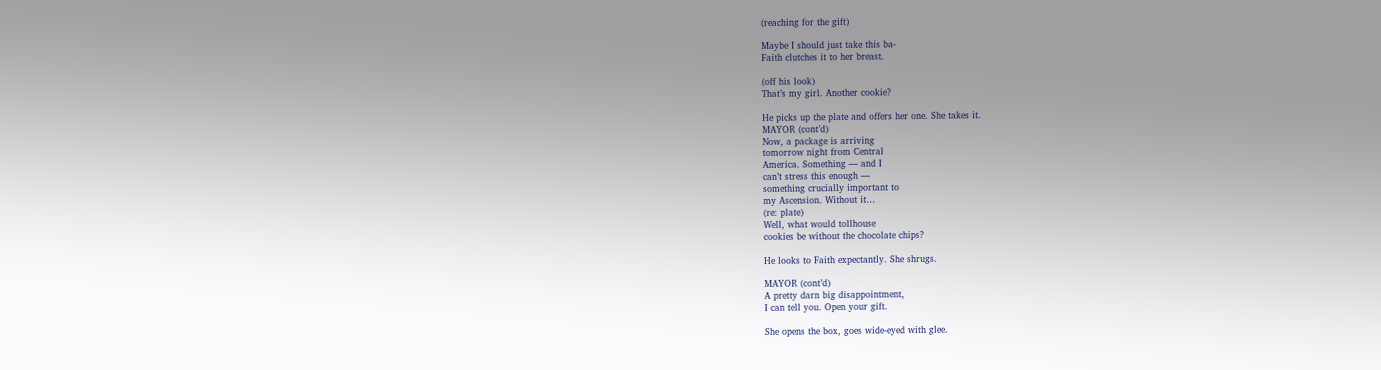(reaching for the gift)

Maybe I should just take this ba-
Faith clutches it to her breast.

(off his look)
That’s my girl. Another cookie?

He picks up the plate and offers her one. She takes it.
MAYOR (cont’d)
Now, a package is arriving
tomorrow night from Central
America. Something — and I
can’t stress this enough —
something crucially important to
my Ascension. Without it…
(re: plate)
Well, what would tollhouse
cookies be without the chocolate chips?

He looks to Faith expectantly. She shrugs.

MAYOR (cont’d)
A pretty darn big disappointment,
I can tell you. Open your gift.

She opens the box, goes wide-eyed with glee.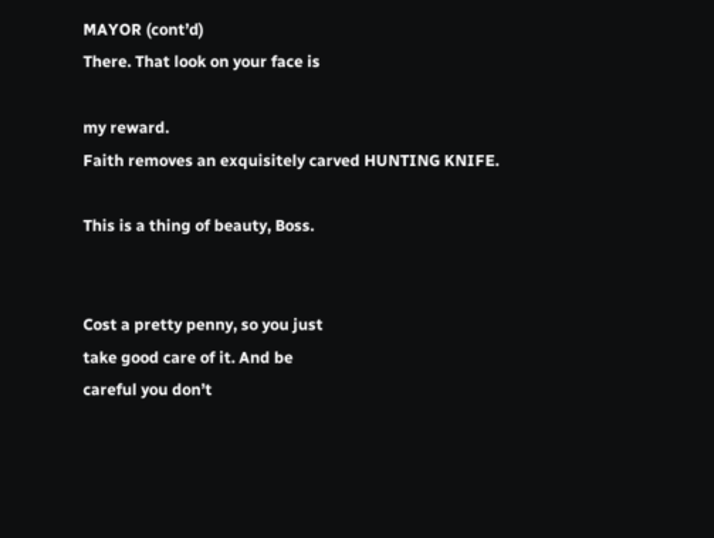MAYOR (cont’d)
There. That look on your face is

my reward.
Faith removes an exquisitely carved HUNTING KNIFE.

This is a thing of beauty, Boss.


Cost a pretty penny, so you just
take good care of it. And be
careful you don’t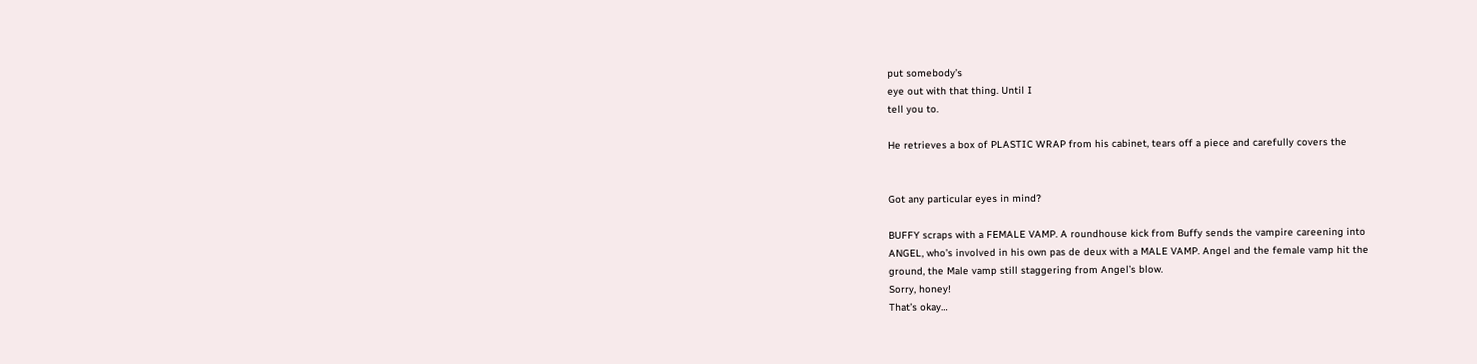put somebody’s
eye out with that thing. Until I
tell you to.

He retrieves a box of PLASTIC WRAP from his cabinet, tears off a piece and carefully covers the


Got any particular eyes in mind?

BUFFY scraps with a FEMALE VAMP. A roundhouse kick from Buffy sends the vampire careening into
ANGEL, who’s involved in his own pas de deux with a MALE VAMP. Angel and the female vamp hit the
ground, the Male vamp still staggering from Angel’s blow.
Sorry, honey!
That’s okay…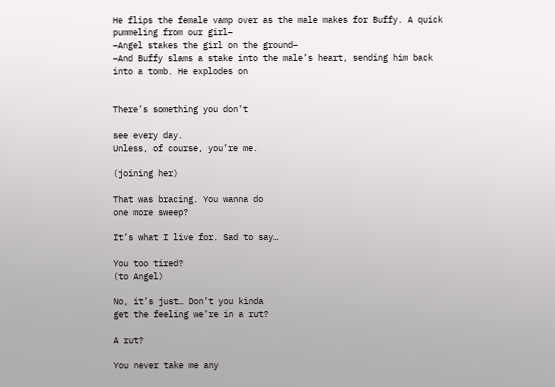He flips the female vamp over as the male makes for Buffy. A quick pummeling from our girl–
–Angel stakes the girl on the ground–
–And Buffy slams a stake into the male’s heart, sending him back into a tomb. He explodes on


There’s something you don’t

see every day.
Unless, of course, you’re me.

(joining her)

That was bracing. You wanna do
one more sweep?

It’s what I live for. Sad to say…

You too tired?
(to Angel)

No, it’s just… Don’t you kinda
get the feeling we’re in a rut?

A rut?

You never take me any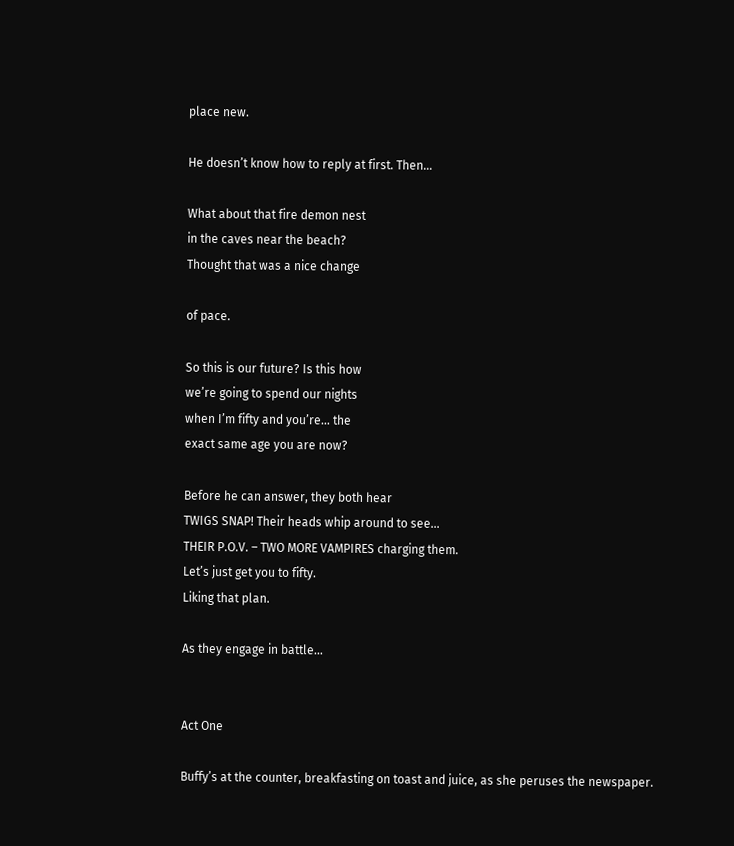place new.

He doesn’t know how to reply at first. Then…

What about that fire demon nest
in the caves near the beach?
Thought that was a nice change

of pace.

So this is our future? Is this how
we’re going to spend our nights
when I’m fifty and you’re… the
exact same age you are now?

Before he can answer, they both hear
TWIGS SNAP! Their heads whip around to see…
THEIR P.O.V. – TWO MORE VAMPIRES charging them.
Let’s just get you to fifty.
Liking that plan.

As they engage in battle…


Act One

Buffy’s at the counter, breakfasting on toast and juice, as she peruses the newspaper.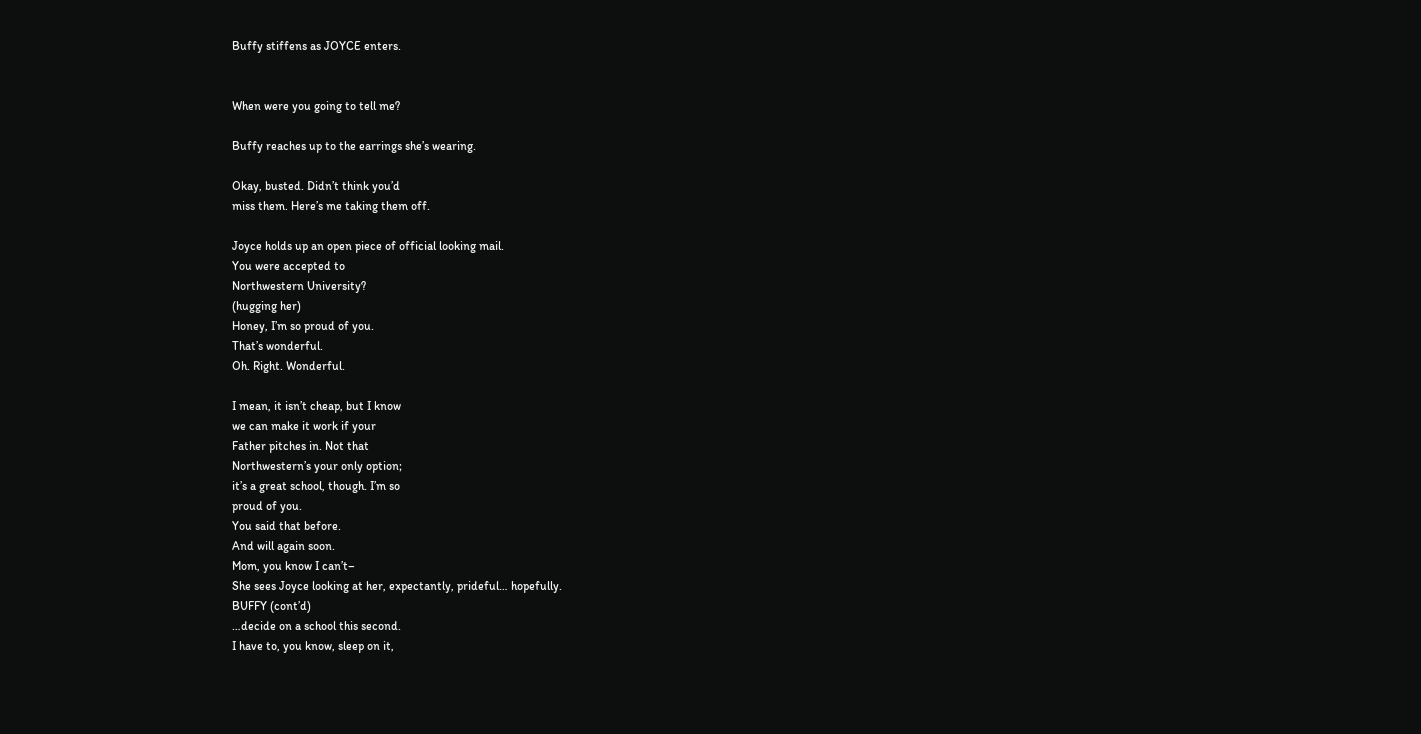Buffy stiffens as JOYCE enters.


When were you going to tell me?

Buffy reaches up to the earrings she’s wearing.

Okay, busted. Didn’t think you’d
miss them. Here’s me taking them off.

Joyce holds up an open piece of official looking mail.
You were accepted to
Northwestern University?
(hugging her)
Honey, I’m so proud of you.
That’s wonderful.
Oh. Right. Wonderful.

I mean, it isn’t cheap, but I know
we can make it work if your
Father pitches in. Not that
Northwestern’s your only option;
it’s a great school, though. I’m so
proud of you.
You said that before.
And will again soon.
Mom, you know I can’t–
She sees Joyce looking at her, expectantly, prideful… hopefully.
BUFFY (cont’d)
…decide on a school this second.
I have to, you know, sleep on it,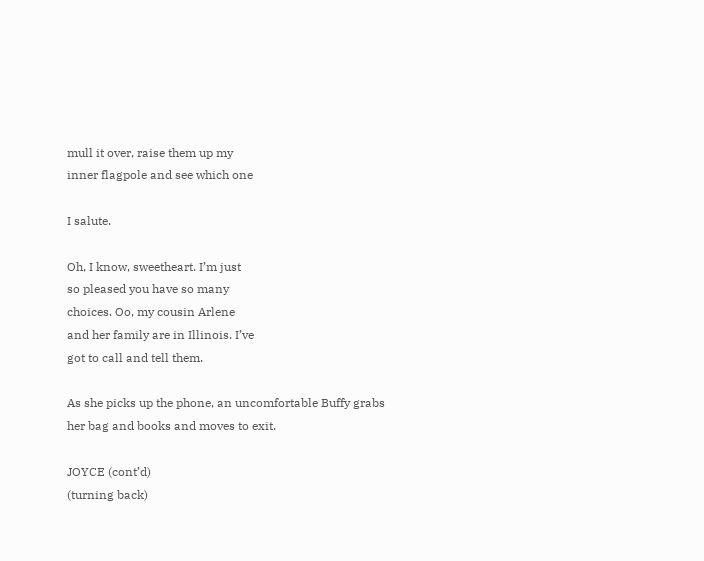mull it over, raise them up my
inner flagpole and see which one

I salute.

Oh, I know, sweetheart. I’m just
so pleased you have so many
choices. Oo, my cousin Arlene
and her family are in Illinois. I’ve
got to call and tell them.

As she picks up the phone, an uncomfortable Buffy grabs her bag and books and moves to exit.

JOYCE (cont’d)
(turning back)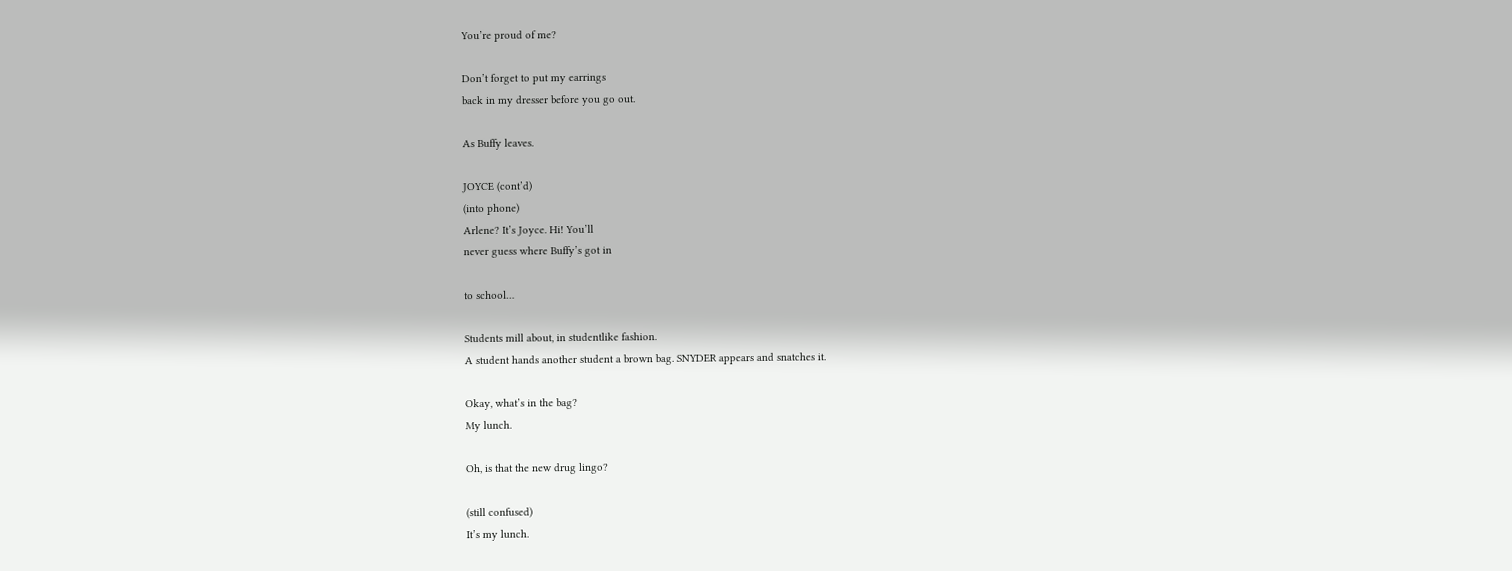You’re proud of me?

Don’t forget to put my earrings
back in my dresser before you go out.

As Buffy leaves.

JOYCE (cont’d)
(into phone)
Arlene? It’s Joyce. Hi! You’ll
never guess where Buffy’s got in

to school…

Students mill about, in studentlike fashion.
A student hands another student a brown bag. SNYDER appears and snatches it.

Okay, what’s in the bag?
My lunch.

Oh, is that the new drug lingo?

(still confused)
It’s my lunch.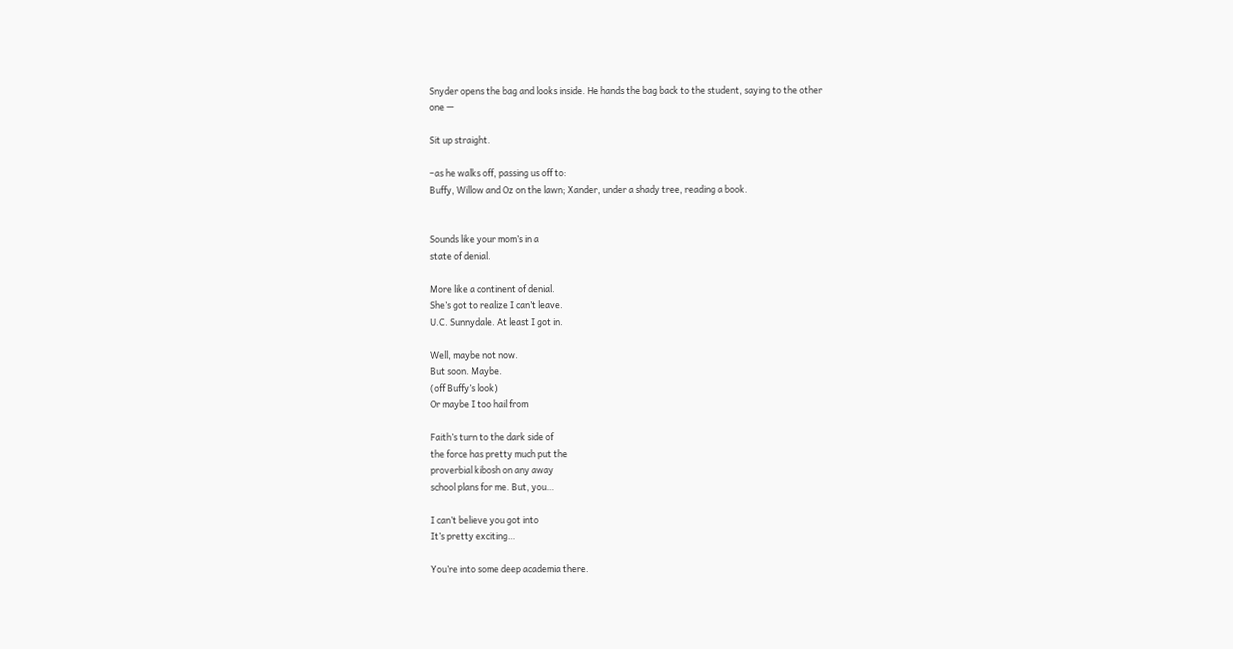Snyder opens the bag and looks inside. He hands the bag back to the student, saying to the other
one —

Sit up straight.

–as he walks off, passing us off to:
Buffy, Willow and Oz on the lawn; Xander, under a shady tree, reading a book.


Sounds like your mom’s in a
state of denial.

More like a continent of denial.
She’s got to realize I can’t leave.
U.C. Sunnydale. At least I got in.

Well, maybe not now.
But soon. Maybe.
(off Buffy’s look)
Or maybe I too hail from

Faith’s turn to the dark side of
the force has pretty much put the
proverbial kibosh on any away
school plans for me. But, you…

I can’t believe you got into
It’s pretty exciting…

You’re into some deep academia there.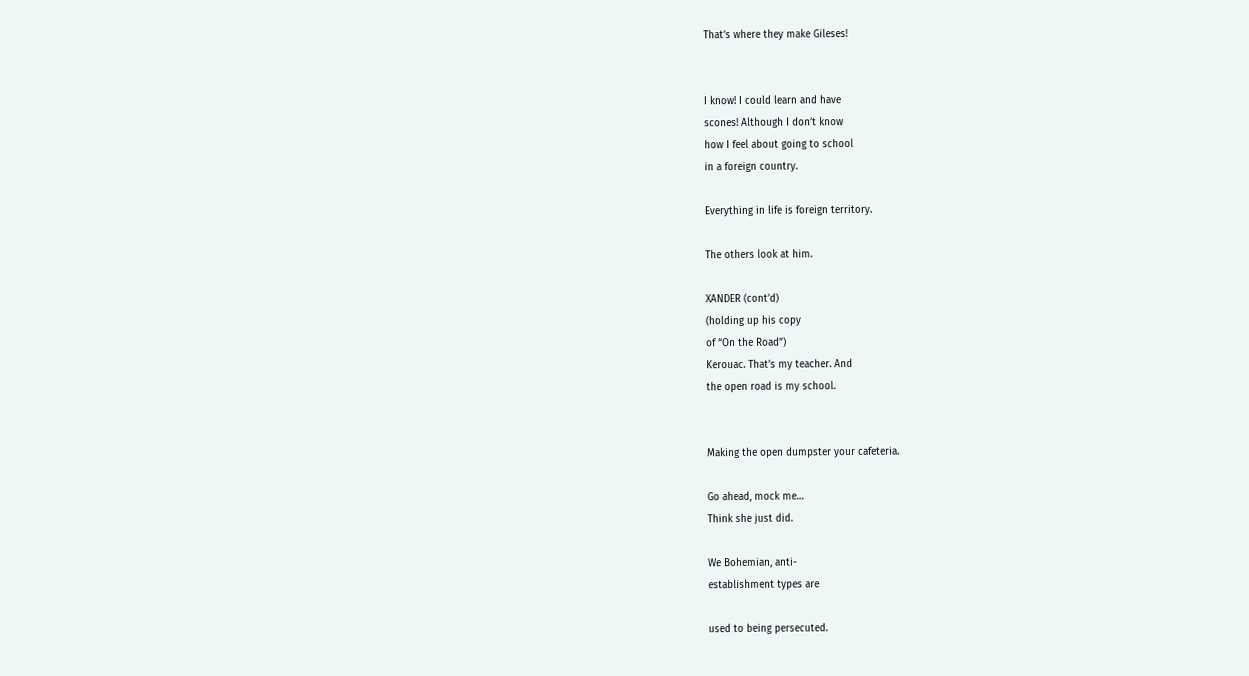That’s where they make Gileses!


I know! I could learn and have
scones! Although I don’t know
how I feel about going to school
in a foreign country.

Everything in life is foreign territory.

The others look at him.

XANDER (cont’d)
(holding up his copy
of “On the Road”)
Kerouac. That’s my teacher. And
the open road is my school.


Making the open dumpster your cafeteria.

Go ahead, mock me…
Think she just did.

We Bohemian, anti-
establishment types are

used to being persecuted.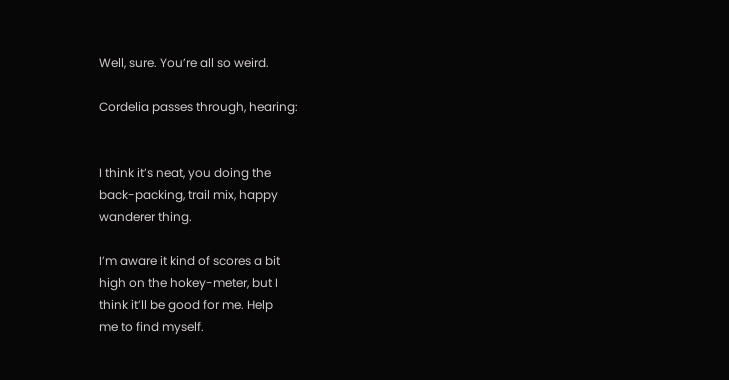Well, sure. You’re all so weird.

Cordelia passes through, hearing:


I think it’s neat, you doing the
back-packing, trail mix, happy
wanderer thing.

I’m aware it kind of scores a bit
high on the hokey-meter, but I
think it’ll be good for me. Help
me to find myself.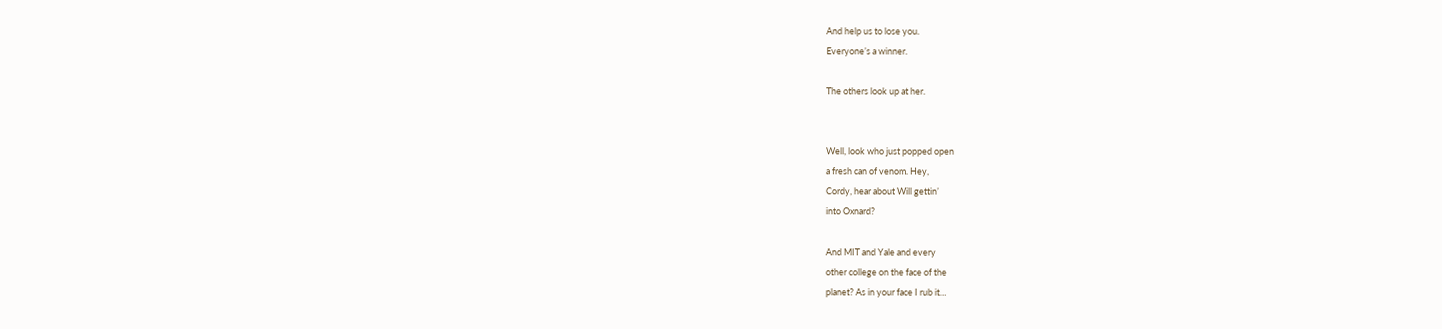And help us to lose you.
Everyone’s a winner.

The others look up at her.


Well, look who just popped open
a fresh can of venom. Hey,
Cordy, hear about Will gettin’
into Oxnard?

And MIT and Yale and every
other college on the face of the
planet? As in your face I rub it…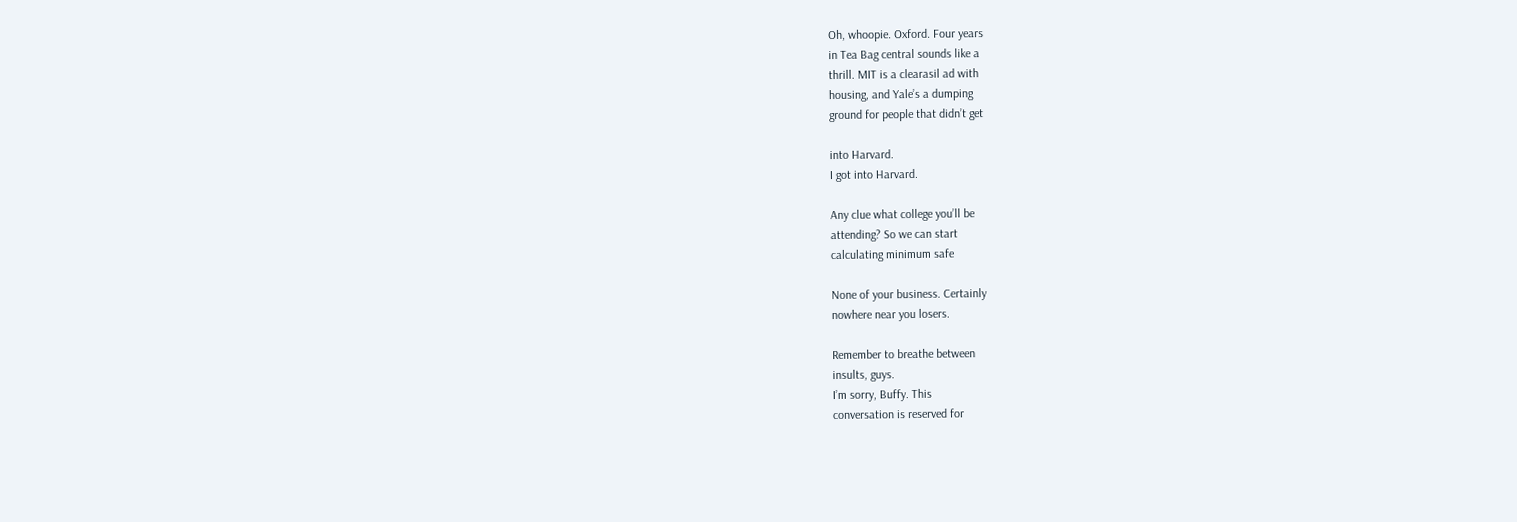Oh, whoopie. Oxford. Four years
in Tea Bag central sounds like a
thrill. MIT is a clearasil ad with
housing, and Yale’s a dumping
ground for people that didn’t get

into Harvard.
I got into Harvard.

Any clue what college you’ll be
attending? So we can start
calculating minimum safe

None of your business. Certainly
nowhere near you losers.

Remember to breathe between
insults, guys.
I’m sorry, Buffy. This
conversation is reserved for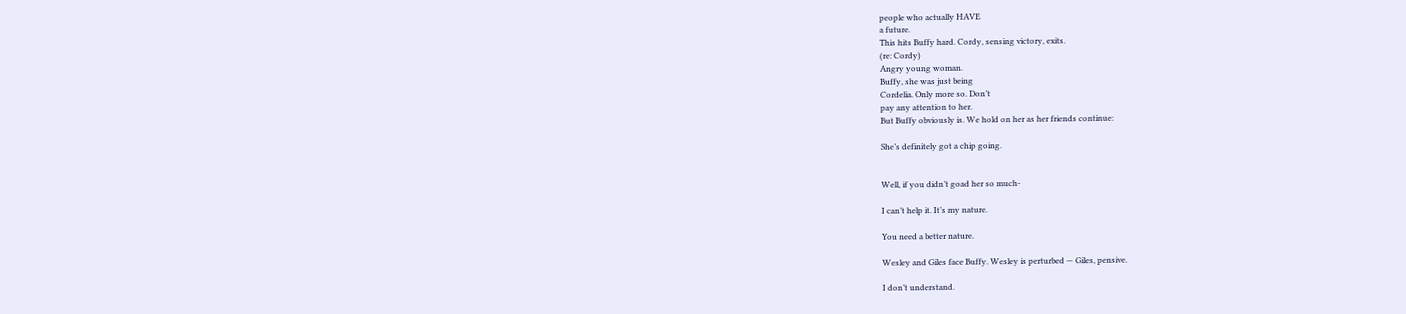people who actually HAVE
a future.
This hits Buffy hard. Cordy, sensing victory, exits.
(re: Cordy)
Angry young woman.
Buffy, she was just being
Cordelia. Only more so. Don’t
pay any attention to her.
But Buffy obviously is. We hold on her as her friends continue:

She’s definitely got a chip going.


Well, if you didn’t goad her so much-

I can’t help it. It’s my nature.

You need a better nature.

Wesley and Giles face Buffy. Wesley is perturbed — Giles, pensive.

I don’t understand.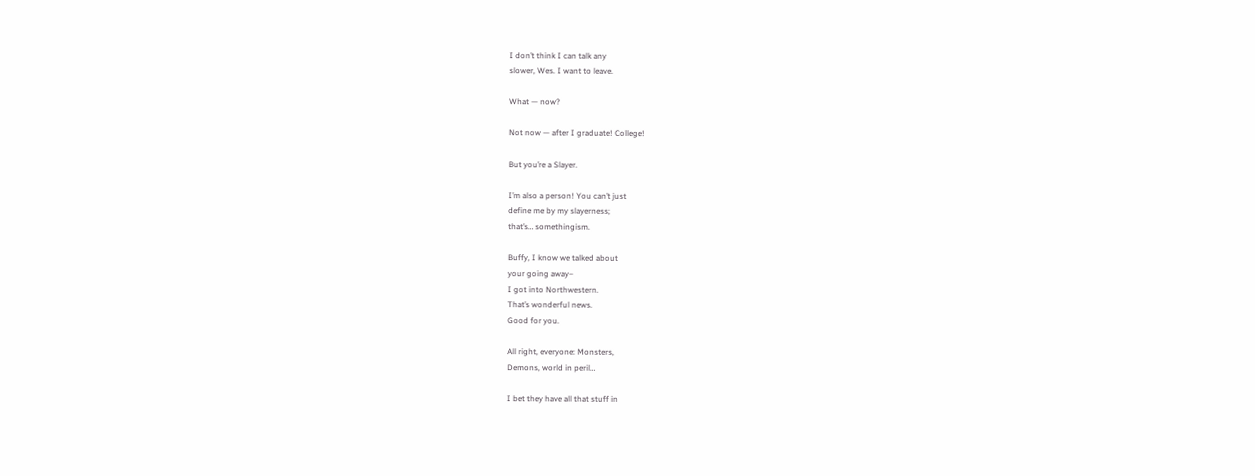I don’t think I can talk any
slower, Wes. I want to leave.

What — now?

Not now — after I graduate! College!

But you’re a Slayer.

I’m also a person! You can’t just
define me by my slayerness;
that’s… somethingism.

Buffy, I know we talked about
your going away–
I got into Northwestern.
That’s wonderful news.
Good for you.

All right, everyone: Monsters,
Demons, world in peril…

I bet they have all that stuff in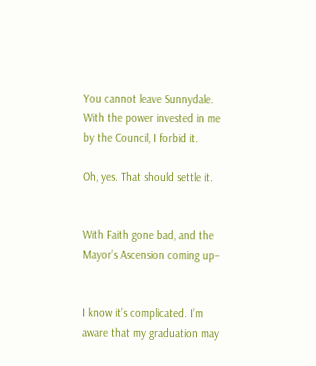You cannot leave Sunnydale.
With the power invested in me
by the Council, I forbid it.

Oh, yes. That should settle it.


With Faith gone bad, and the
Mayor’s Ascension coming up–


I know it’s complicated. I’m
aware that my graduation may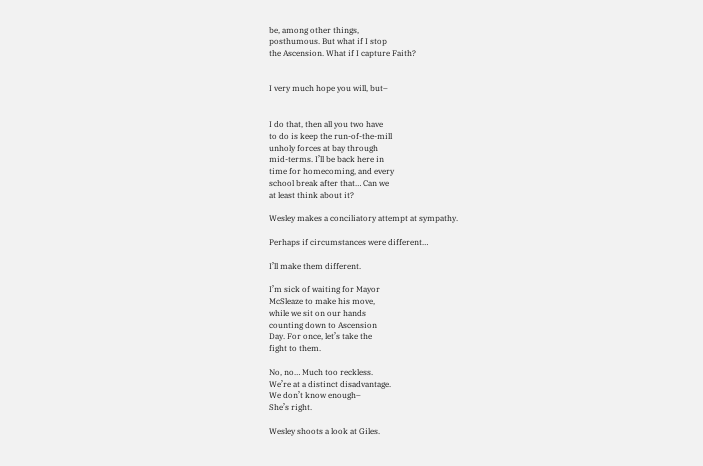be, among other things,
posthumous. But what if I stop
the Ascension. What if I capture Faith?


I very much hope you will, but–


I do that, then all you two have
to do is keep the run-of-the-mill
unholy forces at bay through
mid-terms. I’ll be back here in
time for homecoming, and every
school break after that… Can we
at least think about it?

Wesley makes a conciliatory attempt at sympathy.

Perhaps if circumstances were different…

I’ll make them different.

I’m sick of waiting for Mayor
McSleaze to make his move,
while we sit on our hands
counting down to Ascension
Day. For once, let’s take the
fight to them.

No, no… Much too reckless.
We’re at a distinct disadvantage.
We don’t know enough–
She’s right.

Wesley shoots a look at Giles.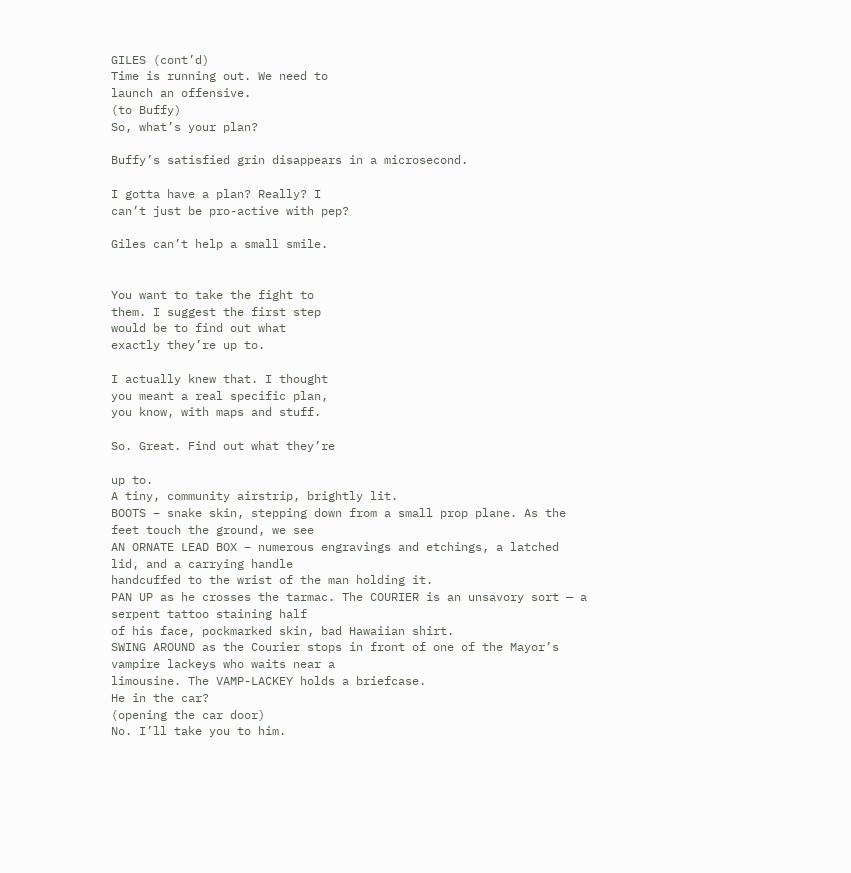GILES (cont’d)
Time is running out. We need to
launch an offensive.
(to Buffy)
So, what’s your plan?

Buffy’s satisfied grin disappears in a microsecond.

I gotta have a plan? Really? I
can’t just be pro-active with pep?

Giles can’t help a small smile.


You want to take the fight to
them. I suggest the first step
would be to find out what
exactly they’re up to.

I actually knew that. I thought
you meant a real specific plan,
you know, with maps and stuff.

So. Great. Find out what they’re

up to.
A tiny, community airstrip, brightly lit.
BOOTS – snake skin, stepping down from a small prop plane. As the feet touch the ground, we see
AN ORNATE LEAD BOX – numerous engravings and etchings, a latched lid, and a carrying handle
handcuffed to the wrist of the man holding it.
PAN UP as he crosses the tarmac. The COURIER is an unsavory sort — a serpent tattoo staining half
of his face, pockmarked skin, bad Hawaiian shirt.
SWING AROUND as the Courier stops in front of one of the Mayor’s vampire lackeys who waits near a
limousine. The VAMP-LACKEY holds a briefcase.
He in the car?
(opening the car door)
No. I’ll take you to him.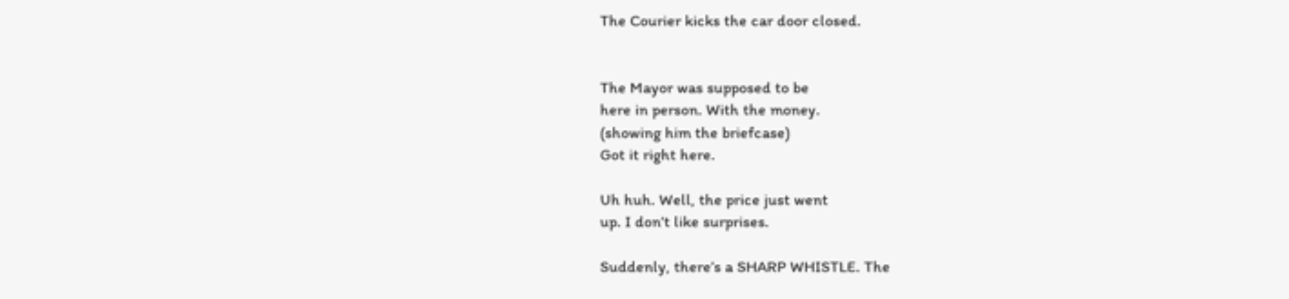The Courier kicks the car door closed.


The Mayor was supposed to be
here in person. With the money.
(showing him the briefcase)
Got it right here.

Uh huh. Well, the price just went
up. I don’t like surprises.

Suddenly, there’s a SHARP WHISTLE. The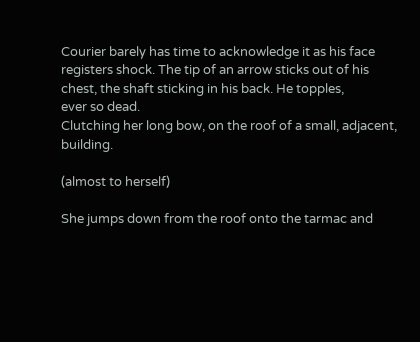Courier barely has time to acknowledge it as his face
registers shock. The tip of an arrow sticks out of his chest, the shaft sticking in his back. He topples,
ever so dead.
Clutching her long bow, on the roof of a small, adjacent, building.

(almost to herself)

She jumps down from the roof onto the tarmac and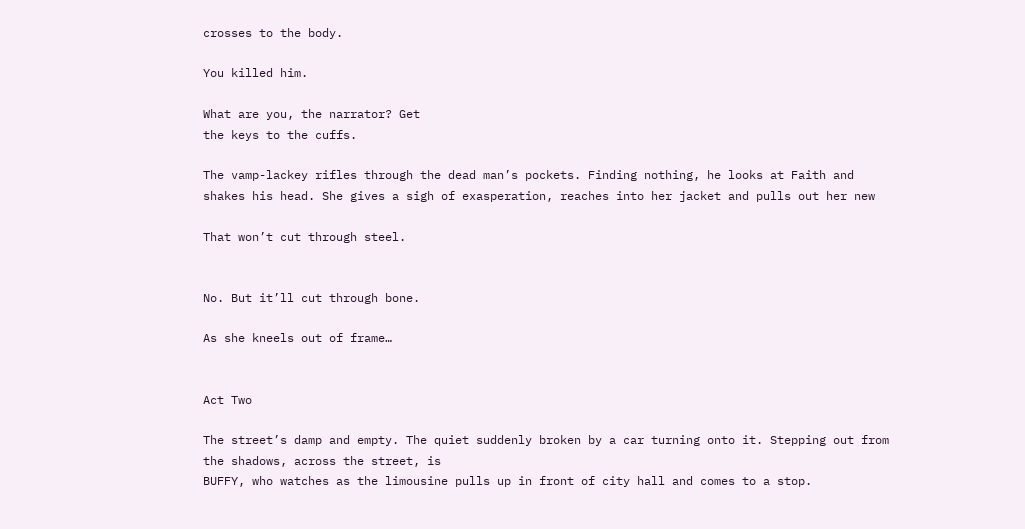crosses to the body.

You killed him.

What are you, the narrator? Get
the keys to the cuffs.

The vamp-lackey rifles through the dead man’s pockets. Finding nothing, he looks at Faith and
shakes his head. She gives a sigh of exasperation, reaches into her jacket and pulls out her new

That won’t cut through steel.


No. But it’ll cut through bone.

As she kneels out of frame…


Act Two

The street’s damp and empty. The quiet suddenly broken by a car turning onto it. Stepping out from
the shadows, across the street, is
BUFFY, who watches as the limousine pulls up in front of city hall and comes to a stop.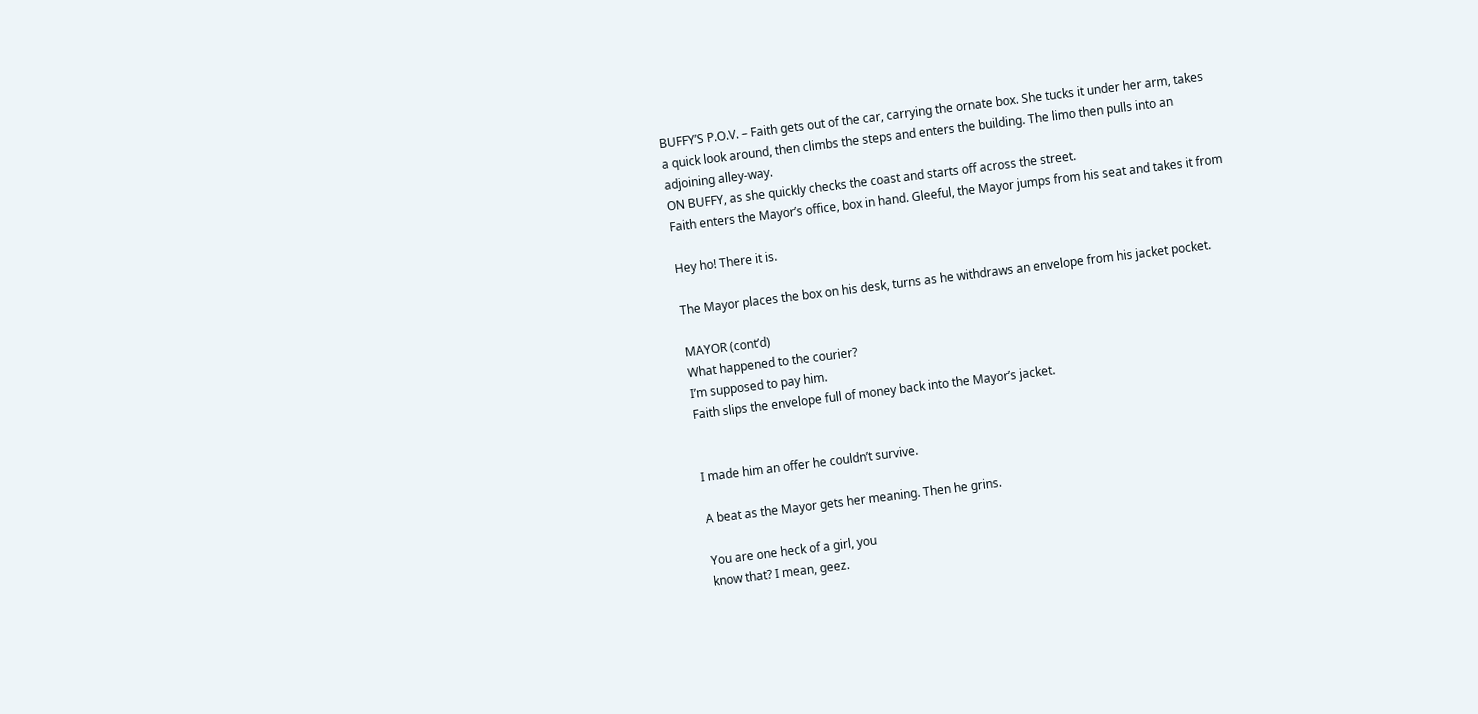BUFFY’S P.O.V. – Faith gets out of the car, carrying the ornate box. She tucks it under her arm, takes
a quick look around, then climbs the steps and enters the building. The limo then pulls into an
adjoining alley-way.
ON BUFFY, as she quickly checks the coast and starts off across the street.
Faith enters the Mayor’s office, box in hand. Gleeful, the Mayor jumps from his seat and takes it from

Hey ho! There it is.

The Mayor places the box on his desk, turns as he withdraws an envelope from his jacket pocket.

MAYOR (cont’d)
What happened to the courier?
I’m supposed to pay him.
Faith slips the envelope full of money back into the Mayor’s jacket.


I made him an offer he couldn’t survive.

A beat as the Mayor gets her meaning. Then he grins.

You are one heck of a girl, you
know that? I mean, geez.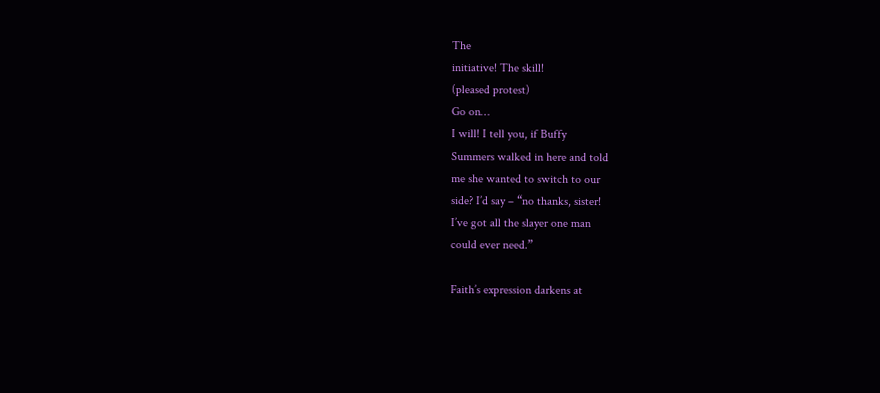The
initiative! The skill!
(pleased protest)
Go on…
I will! I tell you, if Buffy
Summers walked in here and told
me she wanted to switch to our
side? I’d say – “no thanks, sister!
I’ve got all the slayer one man
could ever need.”

Faith’s expression darkens at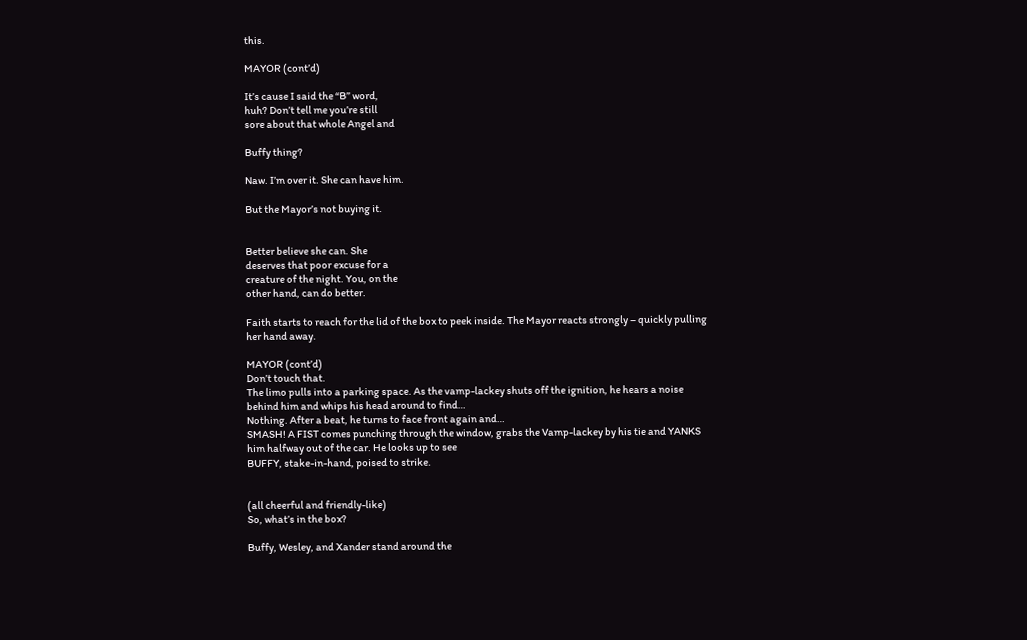this.

MAYOR (cont’d)

It’s cause I said the “B” word,
huh? Don’t tell me you’re still
sore about that whole Angel and

Buffy thing?

Naw. I’m over it. She can have him.

But the Mayor’s not buying it.


Better believe she can. She
deserves that poor excuse for a
creature of the night. You, on the
other hand, can do better.

Faith starts to reach for the lid of the box to peek inside. The Mayor reacts strongly – quickly pulling
her hand away.

MAYOR (cont’d)
Don’t touch that.
The limo pulls into a parking space. As the vamp-lackey shuts off the ignition, he hears a noise
behind him and whips his head around to find…
Nothing. After a beat, he turns to face front again and…
SMASH! A FIST comes punching through the window, grabs the Vamp-lackey by his tie and YANKS
him halfway out of the car. He looks up to see
BUFFY, stake-in-hand, poised to strike.


(all cheerful and friendly-like)
So, what’s in the box?

Buffy, Wesley, and Xander stand around the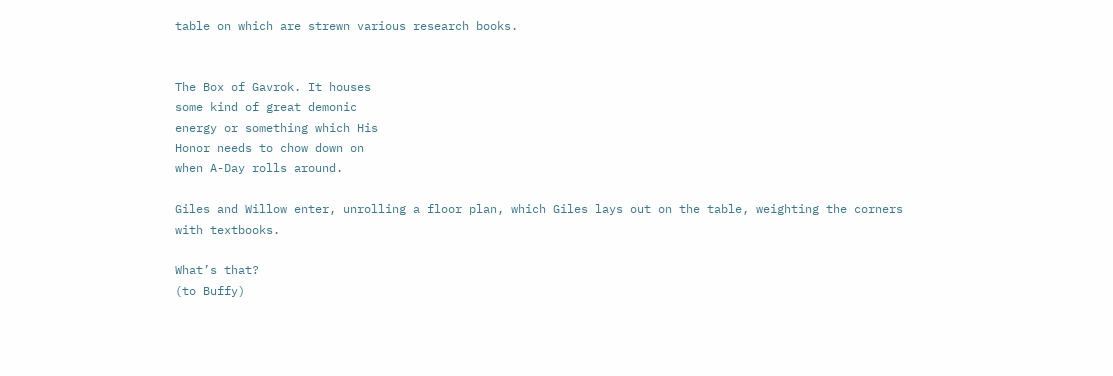table on which are strewn various research books.


The Box of Gavrok. It houses
some kind of great demonic
energy or something which His
Honor needs to chow down on
when A-Day rolls around.

Giles and Willow enter, unrolling a floor plan, which Giles lays out on the table, weighting the corners
with textbooks.

What’s that?
(to Buffy)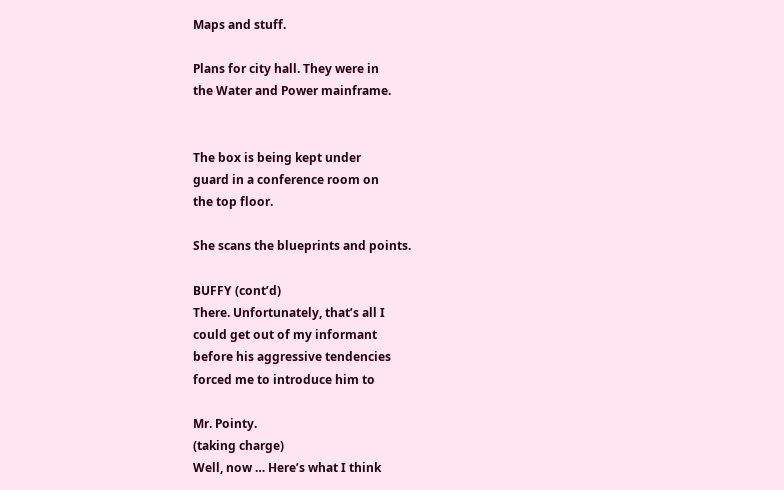Maps and stuff.

Plans for city hall. They were in
the Water and Power mainframe.


The box is being kept under
guard in a conference room on
the top floor.

She scans the blueprints and points.

BUFFY (cont’d)
There. Unfortunately, that’s all I
could get out of my informant
before his aggressive tendencies
forced me to introduce him to

Mr. Pointy.
(taking charge)
Well, now … Here’s what I think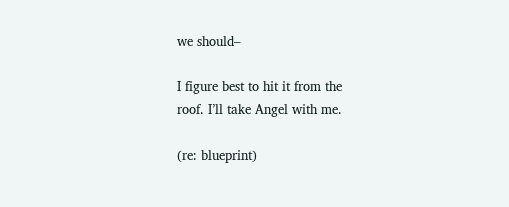we should–

I figure best to hit it from the
roof. I’ll take Angel with me.

(re: blueprint)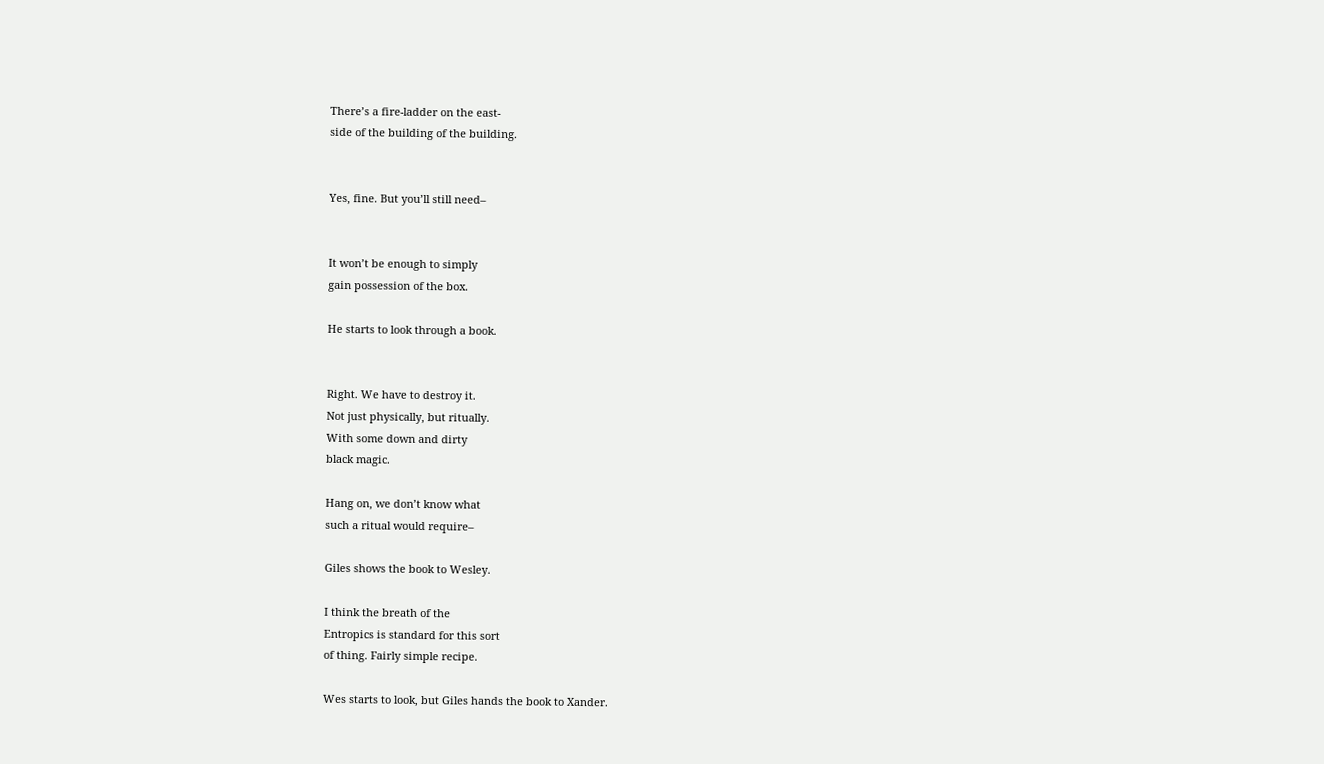There’s a fire-ladder on the east-
side of the building of the building.


Yes, fine. But you’ll still need–


It won’t be enough to simply
gain possession of the box.

He starts to look through a book.


Right. We have to destroy it.
Not just physically, but ritually.
With some down and dirty
black magic.

Hang on, we don’t know what
such a ritual would require–

Giles shows the book to Wesley.

I think the breath of the
Entropics is standard for this sort
of thing. Fairly simple recipe.

Wes starts to look, but Giles hands the book to Xander.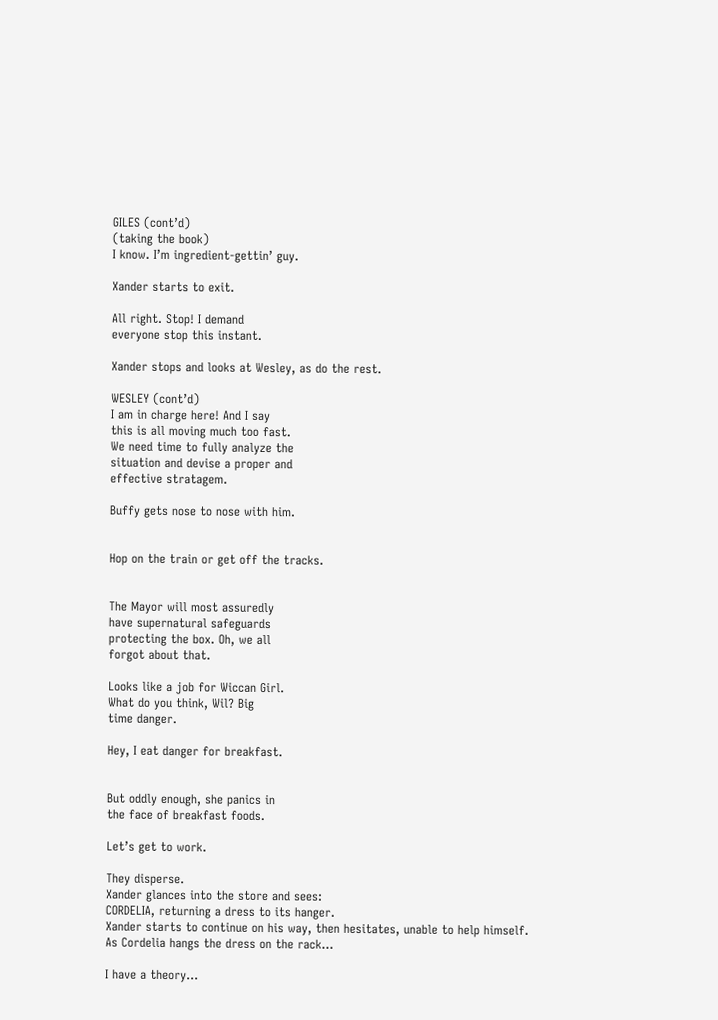GILES (cont’d)
(taking the book)
I know. I’m ingredient-gettin’ guy.

Xander starts to exit.

All right. Stop! I demand
everyone stop this instant.

Xander stops and looks at Wesley, as do the rest.

WESLEY (cont’d)
I am in charge here! And I say
this is all moving much too fast.
We need time to fully analyze the
situation and devise a proper and
effective stratagem.

Buffy gets nose to nose with him.


Hop on the train or get off the tracks.


The Mayor will most assuredly
have supernatural safeguards
protecting the box. Oh, we all
forgot about that.

Looks like a job for Wiccan Girl.
What do you think, Wil? Big
time danger.

Hey, I eat danger for breakfast.


But oddly enough, she panics in
the face of breakfast foods.

Let’s get to work.

They disperse.
Xander glances into the store and sees:
CORDELIA, returning a dress to its hanger.
Xander starts to continue on his way, then hesitates, unable to help himself.
As Cordelia hangs the dress on the rack…

I have a theory…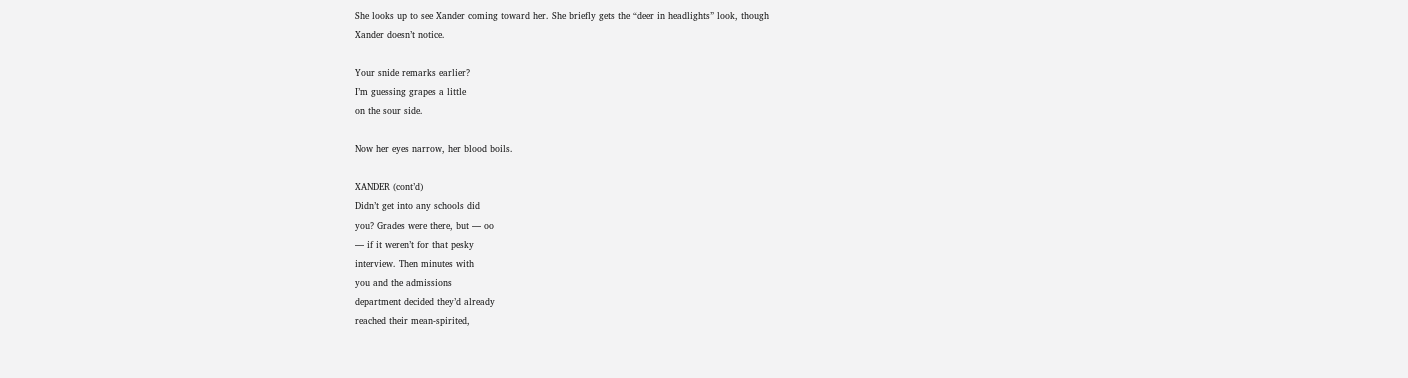She looks up to see Xander coming toward her. She briefly gets the “deer in headlights” look, though
Xander doesn’t notice.

Your snide remarks earlier?
I’m guessing grapes a little
on the sour side.

Now her eyes narrow, her blood boils.

XANDER (cont’d)
Didn’t get into any schools did
you? Grades were there, but — oo
— if it weren’t for that pesky
interview. Then minutes with
you and the admissions
department decided they’d already
reached their mean-spirited,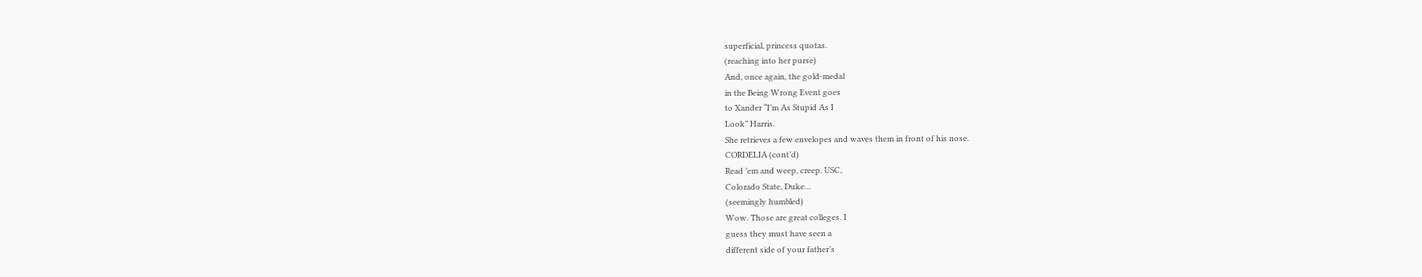superficial, princess quotas.
(reaching into her purse)
And, once again, the gold-medal
in the Being Wrong Event goes
to Xander “I’m As Stupid As I
Look” Harris.
She retrieves a few envelopes and waves them in front of his nose.
CORDELIA (cont’d)
Read ’em and weep, creep. USC,
Colorado State, Duke…
(seemingly humbled)
Wow. Those are great colleges. I
guess they must have seen a
different side of your father’s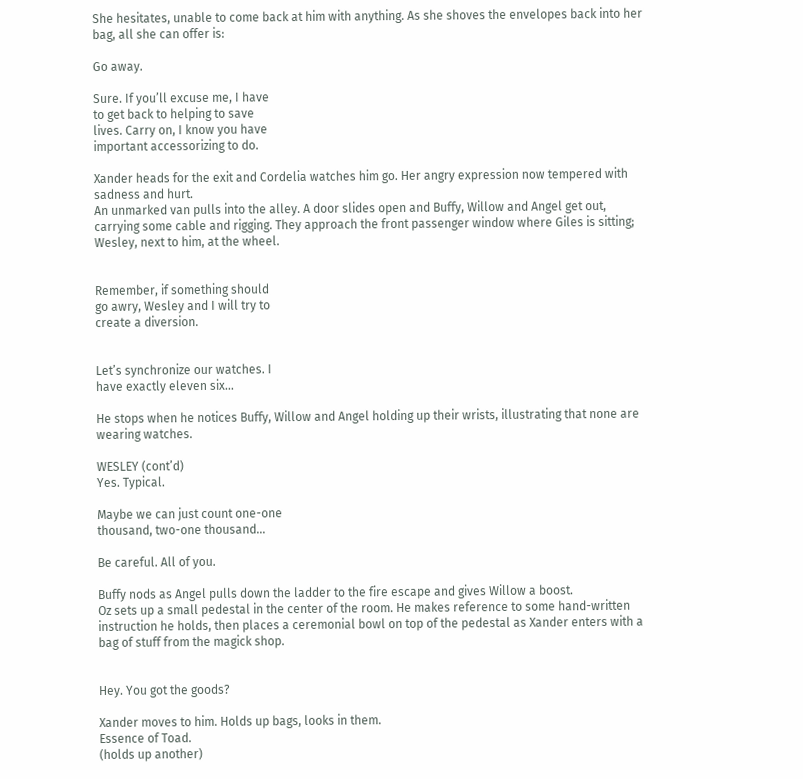She hesitates, unable to come back at him with anything. As she shoves the envelopes back into her
bag, all she can offer is:

Go away.

Sure. If you’ll excuse me, I have
to get back to helping to save
lives. Carry on, I know you have
important accessorizing to do.

Xander heads for the exit and Cordelia watches him go. Her angry expression now tempered with
sadness and hurt.
An unmarked van pulls into the alley. A door slides open and Buffy, Willow and Angel get out,
carrying some cable and rigging. They approach the front passenger window where Giles is sitting;
Wesley, next to him, at the wheel.


Remember, if something should
go awry, Wesley and I will try to
create a diversion.


Let’s synchronize our watches. I
have exactly eleven six…

He stops when he notices Buffy, Willow and Angel holding up their wrists, illustrating that none are
wearing watches.

WESLEY (cont’d)
Yes. Typical.

Maybe we can just count one-one
thousand, two-one thousand…

Be careful. All of you.

Buffy nods as Angel pulls down the ladder to the fire escape and gives Willow a boost.
Oz sets up a small pedestal in the center of the room. He makes reference to some hand-written
instruction he holds, then places a ceremonial bowl on top of the pedestal as Xander enters with a
bag of stuff from the magick shop.


Hey. You got the goods?

Xander moves to him. Holds up bags, looks in them.
Essence of Toad.
(holds up another)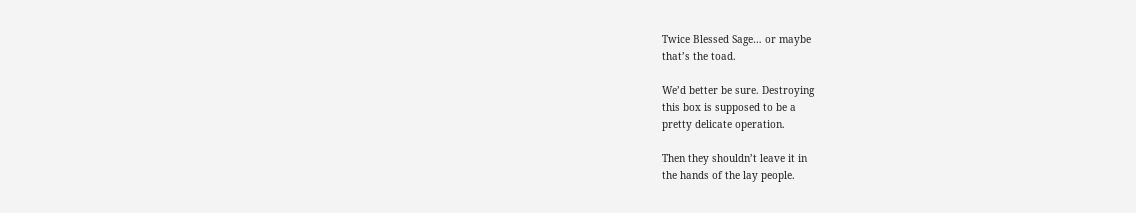Twice Blessed Sage… or maybe
that’s the toad.

We’d better be sure. Destroying
this box is supposed to be a
pretty delicate operation.

Then they shouldn’t leave it in
the hands of the lay people.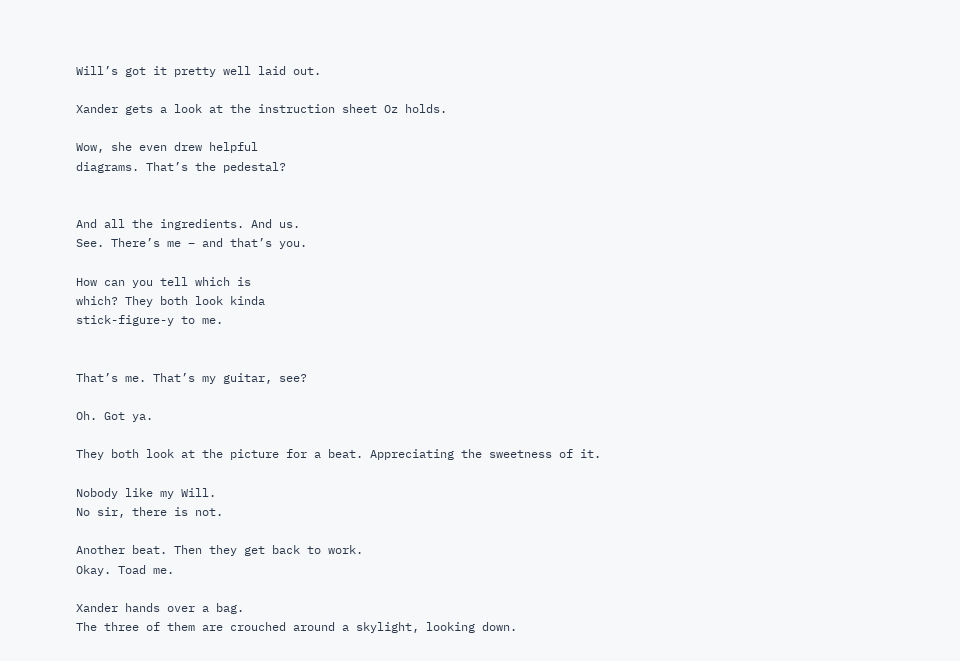Will’s got it pretty well laid out.

Xander gets a look at the instruction sheet Oz holds.

Wow, she even drew helpful
diagrams. That’s the pedestal?


And all the ingredients. And us.
See. There’s me – and that’s you.

How can you tell which is
which? They both look kinda
stick-figure-y to me.


That’s me. That’s my guitar, see?

Oh. Got ya.

They both look at the picture for a beat. Appreciating the sweetness of it.

Nobody like my Will.
No sir, there is not.

Another beat. Then they get back to work.
Okay. Toad me.

Xander hands over a bag.
The three of them are crouched around a skylight, looking down.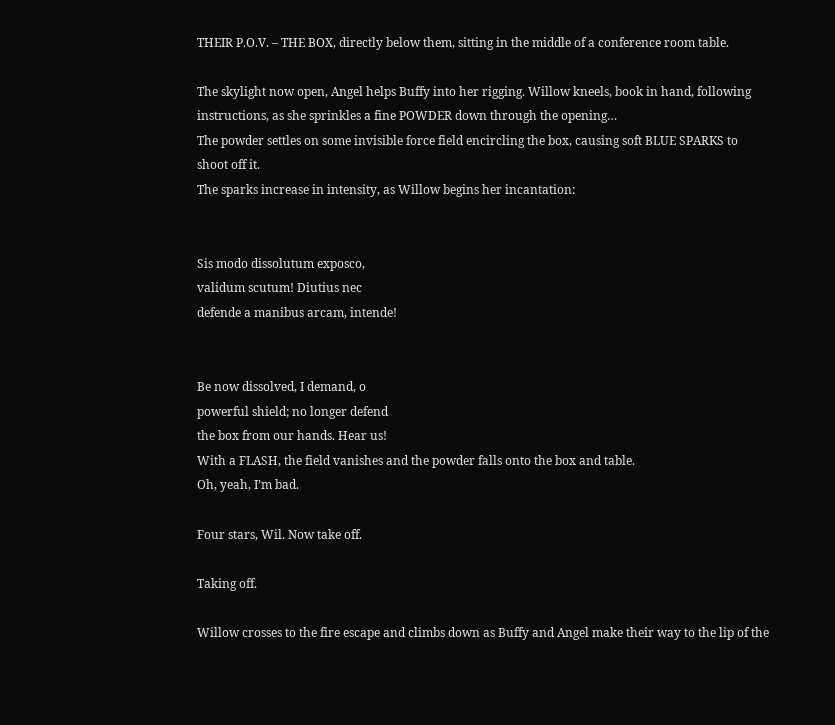THEIR P.O.V. – THE BOX, directly below them, sitting in the middle of a conference room table.

The skylight now open, Angel helps Buffy into her rigging. Willow kneels, book in hand, following
instructions, as she sprinkles a fine POWDER down through the opening…
The powder settles on some invisible force field encircling the box, causing soft BLUE SPARKS to
shoot off it.
The sparks increase in intensity, as Willow begins her incantation:


Sis modo dissolutum exposco,
validum scutum! Diutius nec
defende a manibus arcam, intende!


Be now dissolved, I demand, o
powerful shield; no longer defend
the box from our hands. Hear us!
With a FLASH, the field vanishes and the powder falls onto the box and table.
Oh, yeah, I’m bad.

Four stars, Wil. Now take off.

Taking off.

Willow crosses to the fire escape and climbs down as Buffy and Angel make their way to the lip of the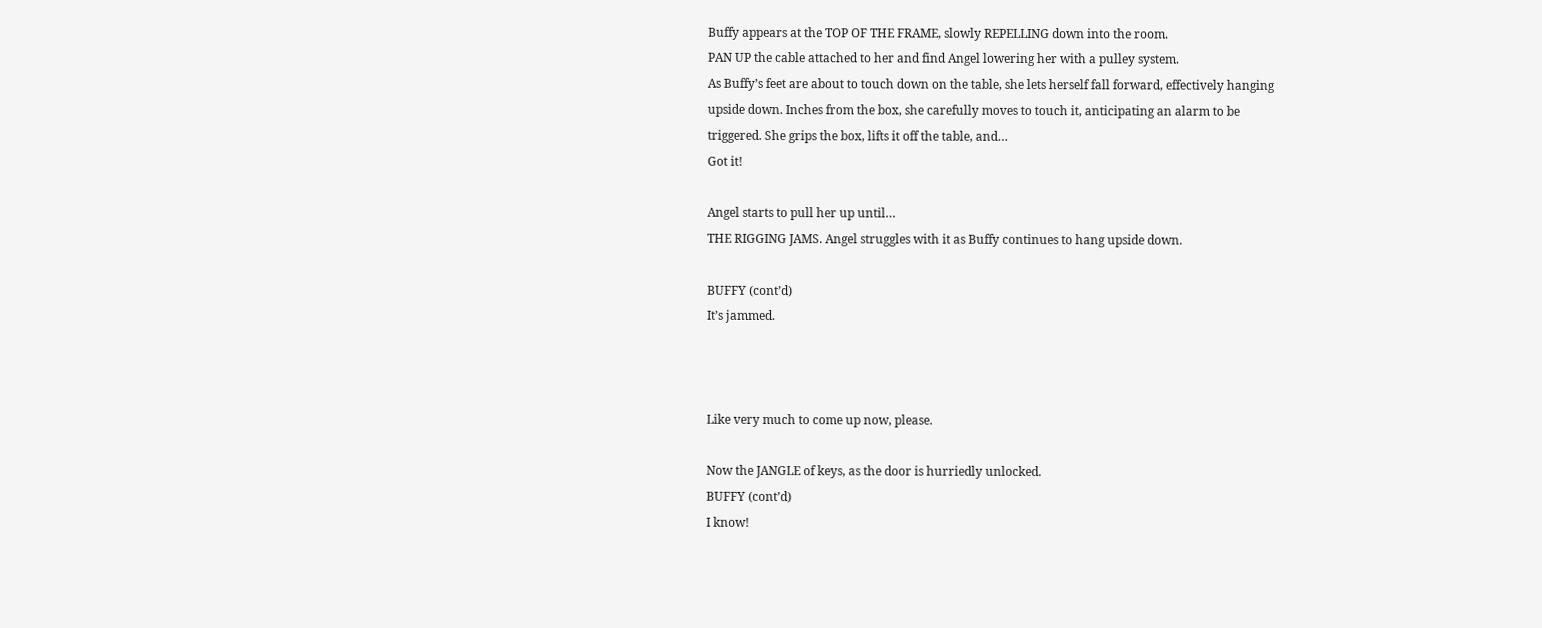Buffy appears at the TOP OF THE FRAME, slowly REPELLING down into the room.
PAN UP the cable attached to her and find Angel lowering her with a pulley system.
As Buffy’s feet are about to touch down on the table, she lets herself fall forward, effectively hanging
upside down. Inches from the box, she carefully moves to touch it, anticipating an alarm to be
triggered. She grips the box, lifts it off the table, and…
Got it!

Angel starts to pull her up until…
THE RIGGING JAMS. Angel struggles with it as Buffy continues to hang upside down.

BUFFY (cont’d)
It’s jammed.



Like very much to come up now, please.

Now the JANGLE of keys, as the door is hurriedly unlocked.
BUFFY (cont’d)
I know!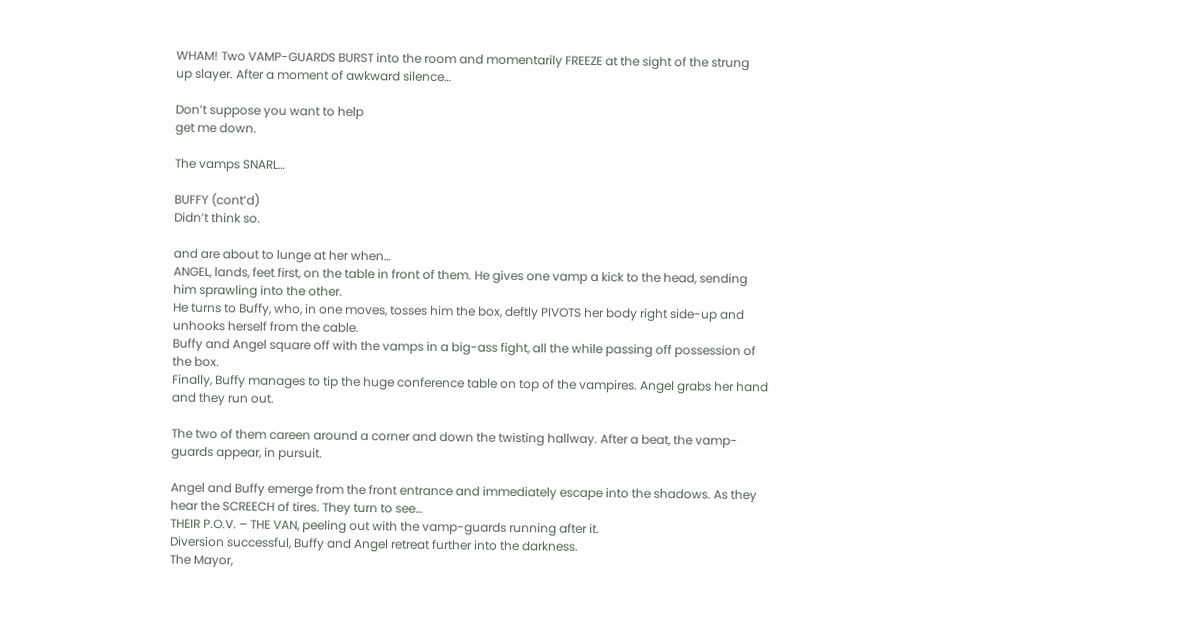WHAM! Two VAMP-GUARDS BURST into the room and momentarily FREEZE at the sight of the strung
up slayer. After a moment of awkward silence…

Don’t suppose you want to help
get me down.

The vamps SNARL…

BUFFY (cont’d)
Didn’t think so.

and are about to lunge at her when…
ANGEL, lands, feet first, on the table in front of them. He gives one vamp a kick to the head, sending
him sprawling into the other.
He turns to Buffy, who, in one moves, tosses him the box, deftly PIVOTS her body right side-up and
unhooks herself from the cable.
Buffy and Angel square off with the vamps in a big-ass fight, all the while passing off possession of
the box.
Finally, Buffy manages to tip the huge conference table on top of the vampires. Angel grabs her hand
and they run out.

The two of them careen around a corner and down the twisting hallway. After a beat, the vamp-
guards appear, in pursuit.

Angel and Buffy emerge from the front entrance and immediately escape into the shadows. As they
hear the SCREECH of tires. They turn to see…
THEIR P.O.V. – THE VAN, peeling out with the vamp-guards running after it.
Diversion successful, Buffy and Angel retreat further into the darkness.
The Mayor,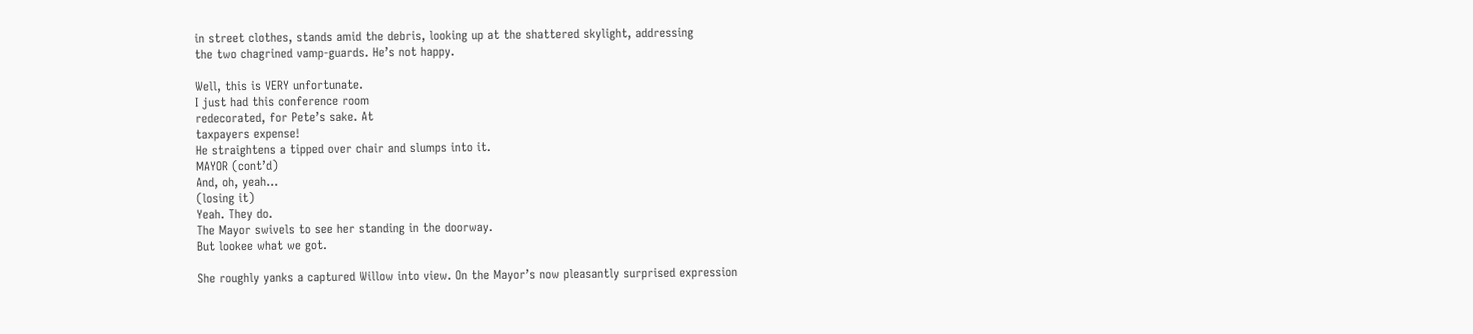in street clothes, stands amid the debris, looking up at the shattered skylight, addressing
the two chagrined vamp-guards. He’s not happy.

Well, this is VERY unfortunate.
I just had this conference room
redecorated, for Pete’s sake. At
taxpayers expense!
He straightens a tipped over chair and slumps into it.
MAYOR (cont’d)
And, oh, yeah…
(losing it)
Yeah. They do.
The Mayor swivels to see her standing in the doorway.
But lookee what we got.

She roughly yanks a captured Willow into view. On the Mayor’s now pleasantly surprised expression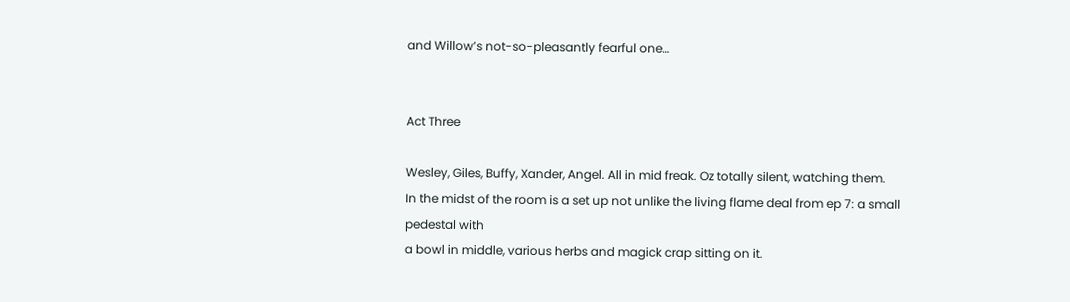and Willow’s not-so-pleasantly fearful one…


Act Three

Wesley, Giles, Buffy, Xander, Angel. All in mid freak. Oz totally silent, watching them.
In the midst of the room is a set up not unlike the living flame deal from ep 7: a small pedestal with
a bowl in middle, various herbs and magick crap sitting on it.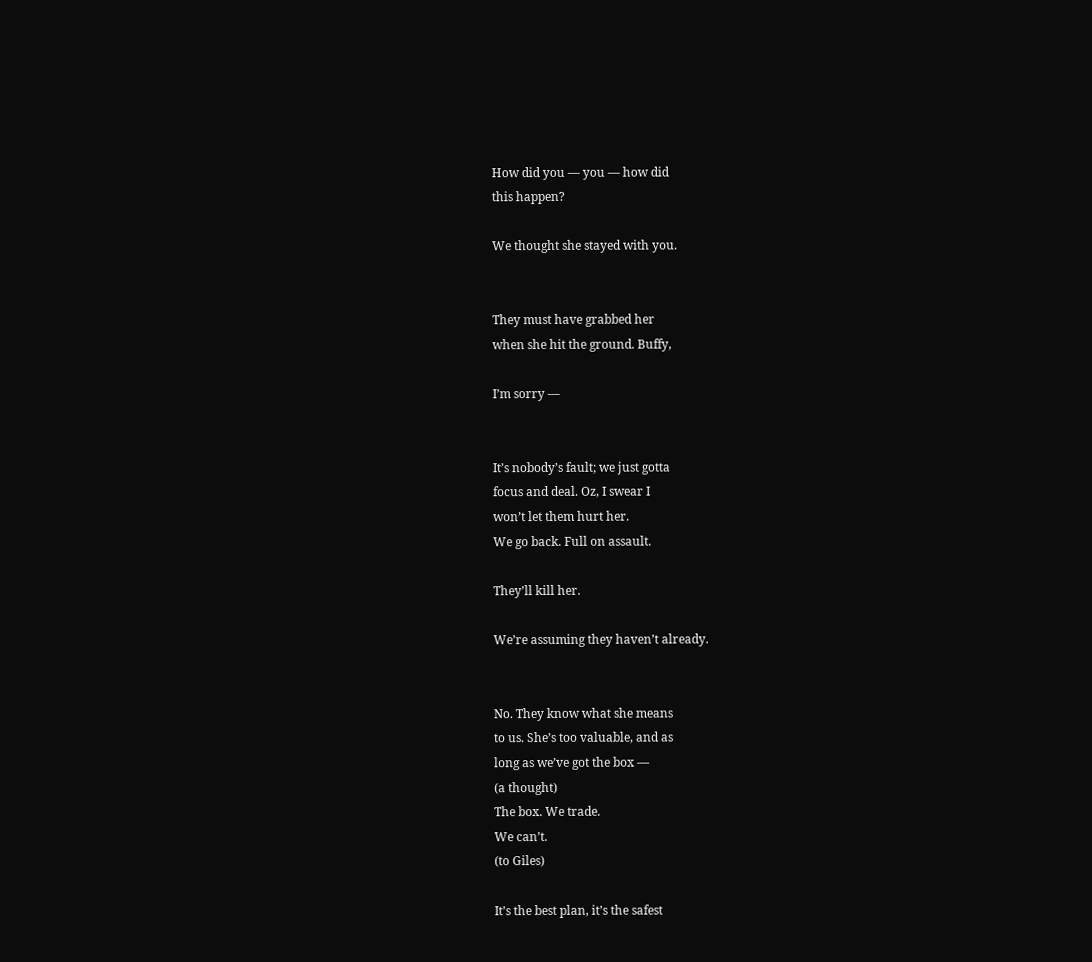How did you — you — how did
this happen?

We thought she stayed with you.


They must have grabbed her
when she hit the ground. Buffy,

I’m sorry —


It’s nobody’s fault; we just gotta
focus and deal. Oz, I swear I
won’t let them hurt her.
We go back. Full on assault.

They’ll kill her.

We’re assuming they haven’t already.


No. They know what she means
to us. She’s too valuable, and as
long as we’ve got the box —
(a thought)
The box. We trade.
We can’t.
(to Giles)

It’s the best plan, it’s the safest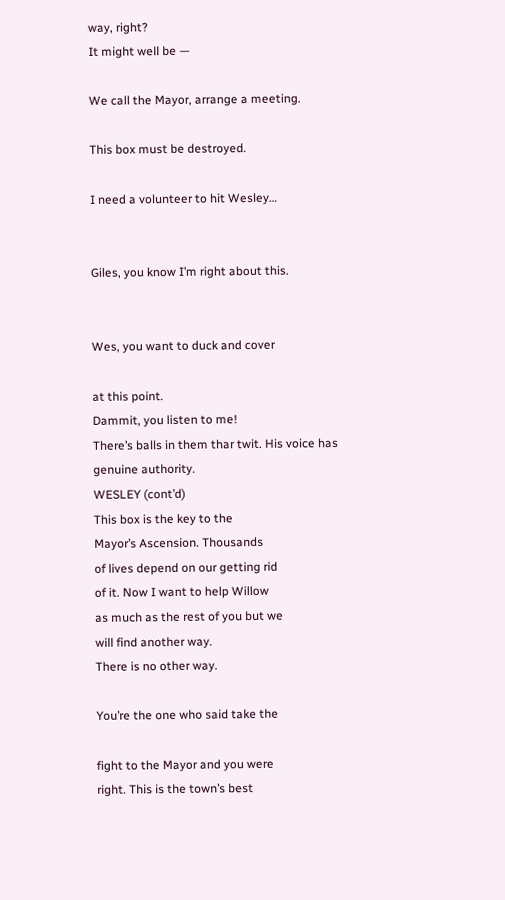way, right?
It might well be —

We call the Mayor, arrange a meeting.

This box must be destroyed.

I need a volunteer to hit Wesley…


Giles, you know I’m right about this.


Wes, you want to duck and cover

at this point.
Dammit, you listen to me!
There’s balls in them thar twit. His voice has genuine authority.
WESLEY (cont’d)
This box is the key to the
Mayor’s Ascension. Thousands
of lives depend on our getting rid
of it. Now I want to help Willow
as much as the rest of you but we
will find another way.
There is no other way.

You’re the one who said take the

fight to the Mayor and you were
right. This is the town’s best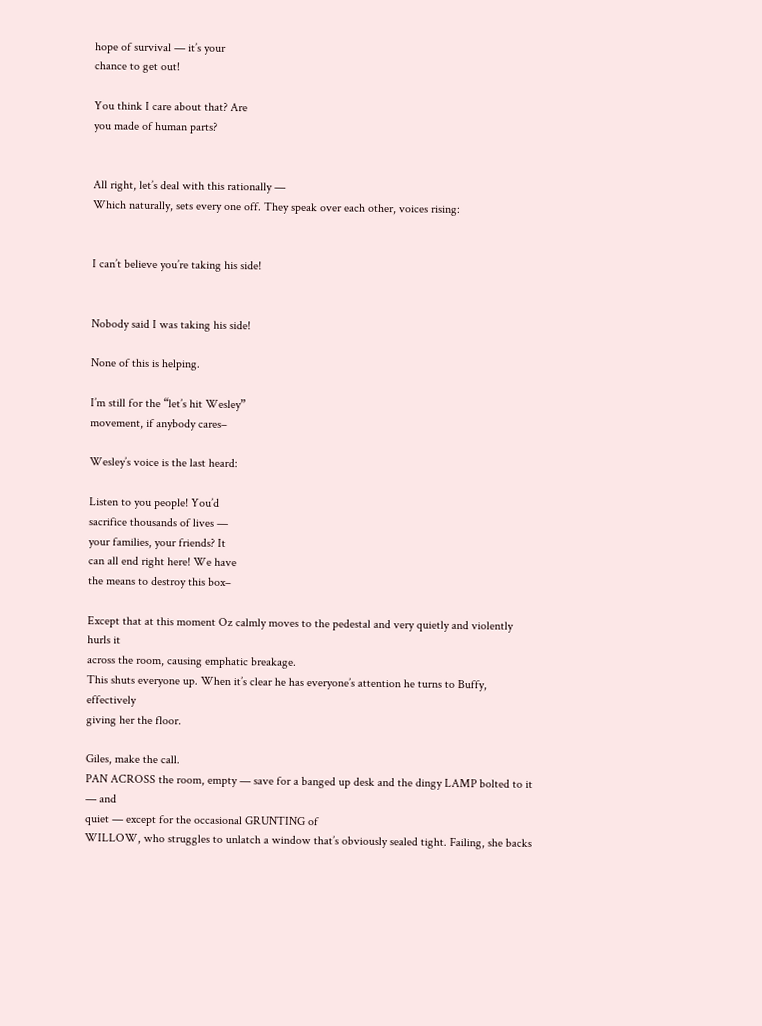hope of survival — it’s your
chance to get out!

You think I care about that? Are
you made of human parts?


All right, let’s deal with this rationally —
Which naturally, sets every one off. They speak over each other, voices rising:


I can’t believe you’re taking his side!


Nobody said I was taking his side!

None of this is helping.

I’m still for the “let’s hit Wesley”
movement, if anybody cares–

Wesley’s voice is the last heard:

Listen to you people! You’d
sacrifice thousands of lives —
your families, your friends? It
can all end right here! We have
the means to destroy this box–

Except that at this moment Oz calmly moves to the pedestal and very quietly and violently hurls it
across the room, causing emphatic breakage.
This shuts everyone up. When it’s clear he has everyone’s attention he turns to Buffy, effectively
giving her the floor.

Giles, make the call.
PAN ACROSS the room, empty — save for a banged up desk and the dingy LAMP bolted to it — and
quiet — except for the occasional GRUNTING of
WILLOW, who struggles to unlatch a window that’s obviously sealed tight. Failing, she backs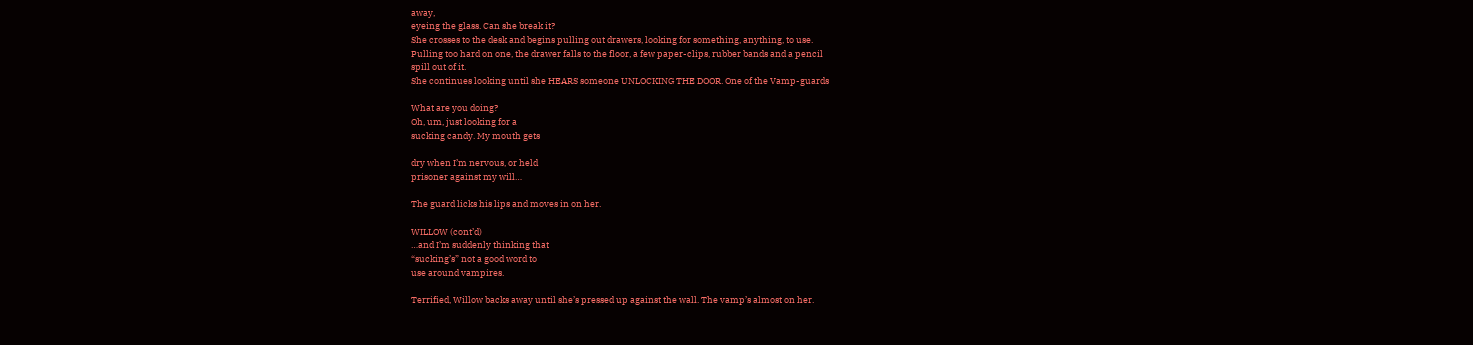away,
eyeing the glass. Can she break it?
She crosses to the desk and begins pulling out drawers, looking for something, anything, to use.
Pulling too hard on one, the drawer falls to the floor, a few paper-clips, rubber bands and a pencil
spill out of it.
She continues looking until she HEARS someone UNLOCKING THE DOOR. One of the Vamp-guards

What are you doing?
Oh, um, just looking for a
sucking candy. My mouth gets

dry when I’m nervous, or held
prisoner against my will…

The guard licks his lips and moves in on her.

WILLOW (cont’d)
…and I’m suddenly thinking that
“sucking’s” not a good word to
use around vampires.

Terrified, Willow backs away until she’s pressed up against the wall. The vamp’s almost on her.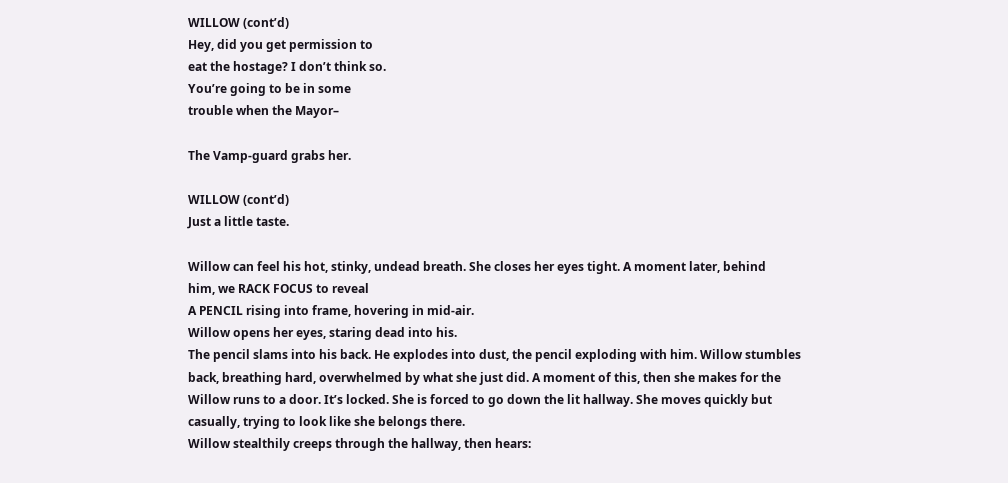WILLOW (cont’d)
Hey, did you get permission to
eat the hostage? I don’t think so.
You’re going to be in some
trouble when the Mayor–

The Vamp-guard grabs her.

WILLOW (cont’d)
Just a little taste.

Willow can feel his hot, stinky, undead breath. She closes her eyes tight. A moment later, behind
him, we RACK FOCUS to reveal
A PENCIL rising into frame, hovering in mid-air.
Willow opens her eyes, staring dead into his.
The pencil slams into his back. He explodes into dust, the pencil exploding with him. Willow stumbles
back, breathing hard, overwhelmed by what she just did. A moment of this, then she makes for the
Willow runs to a door. It’s locked. She is forced to go down the lit hallway. She moves quickly but
casually, trying to look like she belongs there.
Willow stealthily creeps through the hallway, then hears: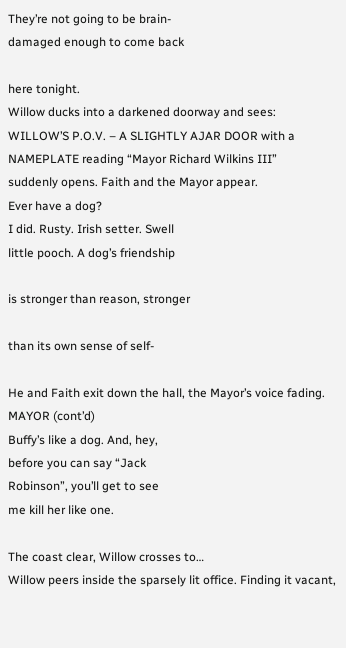They’re not going to be brain-
damaged enough to come back

here tonight.
Willow ducks into a darkened doorway and sees:
WILLOW’S P.O.V. – A SLIGHTLY AJAR DOOR with a NAMEPLATE reading “Mayor Richard Wilkins III”
suddenly opens. Faith and the Mayor appear.
Ever have a dog?
I did. Rusty. Irish setter. Swell
little pooch. A dog’s friendship

is stronger than reason, stronger

than its own sense of self-

He and Faith exit down the hall, the Mayor’s voice fading.
MAYOR (cont’d)
Buffy’s like a dog. And, hey,
before you can say “Jack
Robinson”, you’ll get to see
me kill her like one.

The coast clear, Willow crosses to…
Willow peers inside the sparsely lit office. Finding it vacant,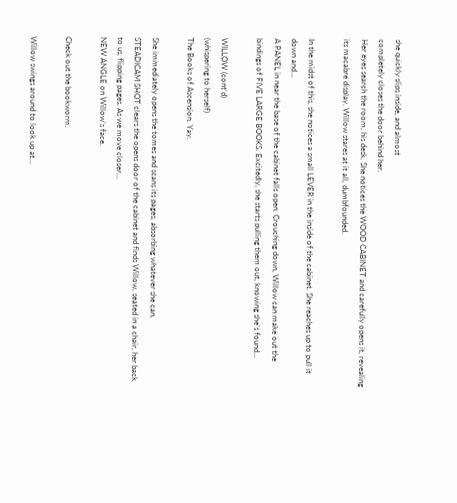she quickly slips inside, and almost
completely closes the door behind her.
Her eyes search the room, his desk. She notices the WOOD CABINET and carefully opens it, revealing
its macabre display. Willow stares at it all, dumbfounded.

In the midst of this, she notices a small LEVER in the inside of the cabinet. She reaches up to pull it
down and…
A PANEL in near the base of the cabinet falls open. Crouching down, Willow can make out the
bindings of FIVE LARGE BOOKS. Excitedly, she starts pulling them out, knowing she’s found…

WILLOW (cont’d)
(whispering to herself)
The Books of Ascension. Yay.

She immediately opens the tomes and scans its pages, absorbing whatever she can.
STEADICAM SHOT clears the opens door of the cabinet and finds Willow, seated in a chair, her back
to us, flipping pages. As we move closer…
NEW ANGLE on Willow’s face.

Check out the bookworm.

Willow swings around to look up at…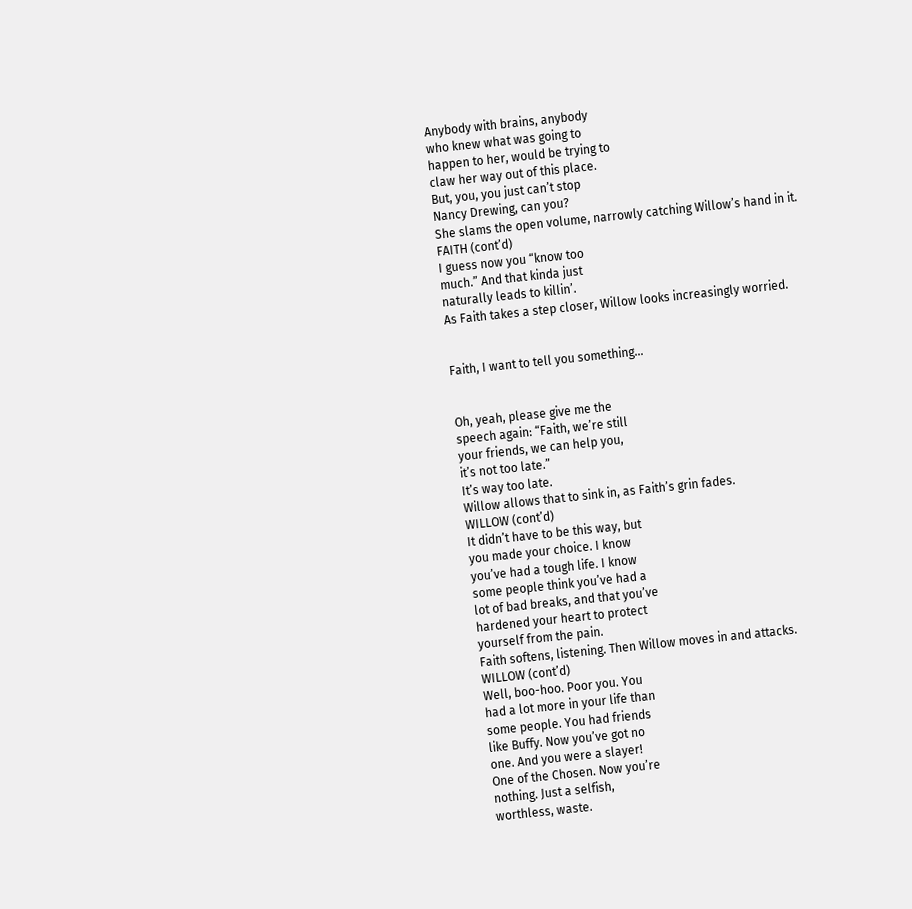Anybody with brains, anybody
who knew what was going to
happen to her, would be trying to
claw her way out of this place.
But, you, you just can’t stop
Nancy Drewing, can you?
She slams the open volume, narrowly catching Willow’s hand in it.
FAITH (cont’d)
I guess now you “know too
much.” And that kinda just
naturally leads to killin’.
As Faith takes a step closer, Willow looks increasingly worried.


Faith, I want to tell you something…


Oh, yeah, please give me the
speech again: “Faith, we’re still
your friends, we can help you,
it’s not too late.”
It’s way too late.
Willow allows that to sink in, as Faith’s grin fades.
WILLOW (cont’d)
It didn’t have to be this way, but
you made your choice. I know
you’ve had a tough life. I know
some people think you’ve had a
lot of bad breaks, and that you’ve
hardened your heart to protect
yourself from the pain.
Faith softens, listening. Then Willow moves in and attacks.
WILLOW (cont’d)
Well, boo-hoo. Poor you. You
had a lot more in your life than
some people. You had friends
like Buffy. Now you’ve got no
one. And you were a slayer!
One of the Chosen. Now you’re
nothing. Just a selfish,
worthless, waste.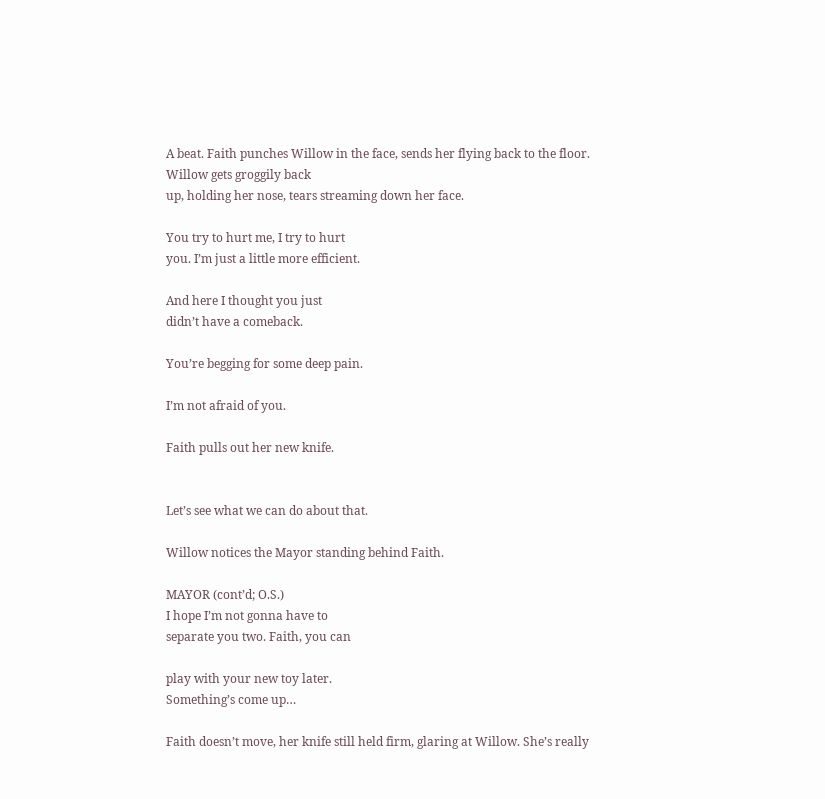A beat. Faith punches Willow in the face, sends her flying back to the floor. Willow gets groggily back
up, holding her nose, tears streaming down her face.

You try to hurt me, I try to hurt
you. I’m just a little more efficient.

And here I thought you just
didn’t have a comeback.

You’re begging for some deep pain.

I’m not afraid of you.

Faith pulls out her new knife.


Let’s see what we can do about that.

Willow notices the Mayor standing behind Faith.

MAYOR (cont’d; O.S.)
I hope I’m not gonna have to
separate you two. Faith, you can

play with your new toy later.
Something’s come up…

Faith doesn’t move, her knife still held firm, glaring at Willow. She’s really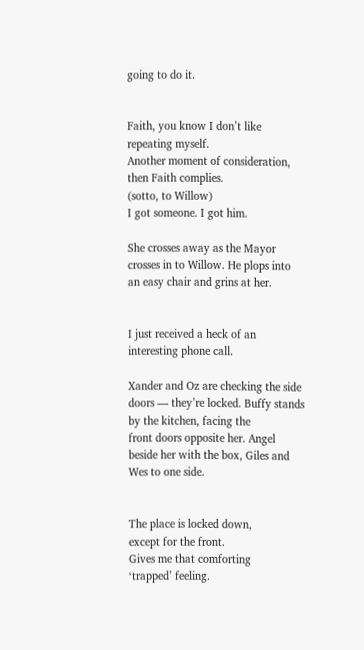going to do it.


Faith, you know I don’t like
repeating myself.
Another moment of consideration, then Faith complies.
(sotto, to Willow)
I got someone. I got him.

She crosses away as the Mayor crosses in to Willow. He plops into an easy chair and grins at her.


I just received a heck of an
interesting phone call.

Xander and Oz are checking the side doors — they’re locked. Buffy stands by the kitchen, facing the
front doors opposite her. Angel beside her with the box, Giles and Wes to one side.


The place is locked down,
except for the front.
Gives me that comforting
‘trapped’ feeling.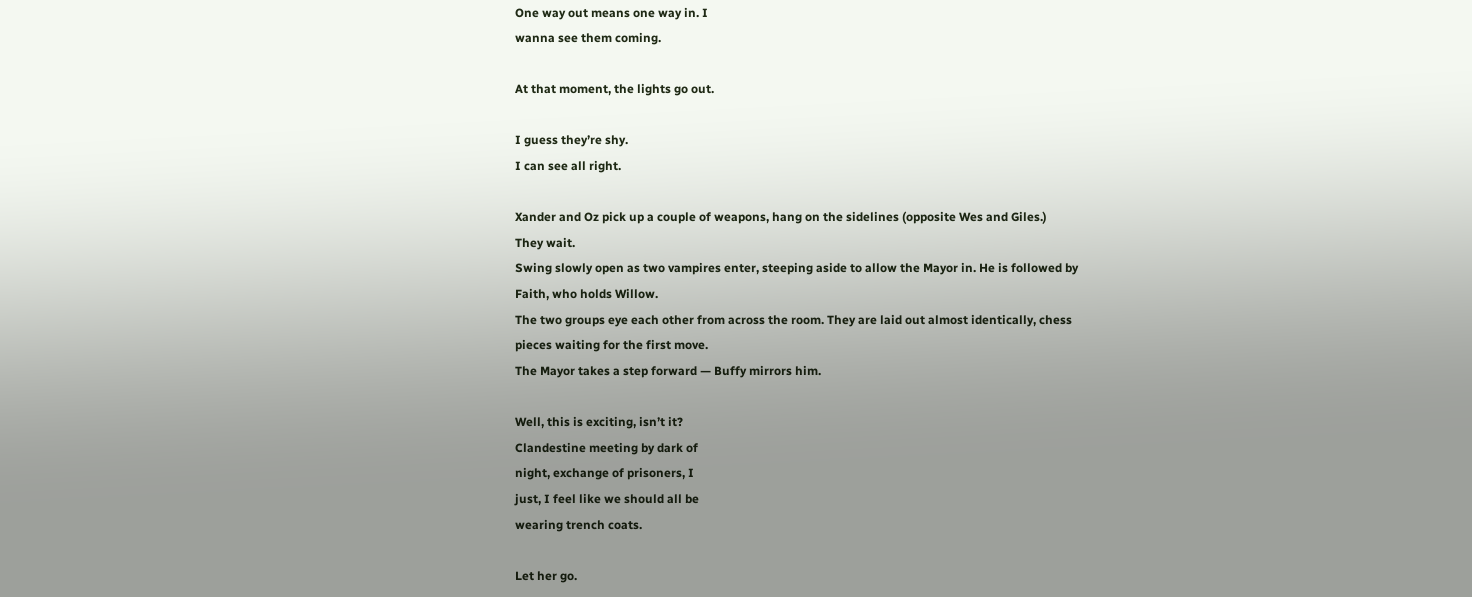One way out means one way in. I
wanna see them coming.

At that moment, the lights go out.

I guess they’re shy.
I can see all right.

Xander and Oz pick up a couple of weapons, hang on the sidelines (opposite Wes and Giles.)
They wait.
Swing slowly open as two vampires enter, steeping aside to allow the Mayor in. He is followed by
Faith, who holds Willow.
The two groups eye each other from across the room. They are laid out almost identically, chess
pieces waiting for the first move.
The Mayor takes a step forward — Buffy mirrors him.

Well, this is exciting, isn’t it?
Clandestine meeting by dark of
night, exchange of prisoners, I
just, I feel like we should all be
wearing trench coats.

Let her go.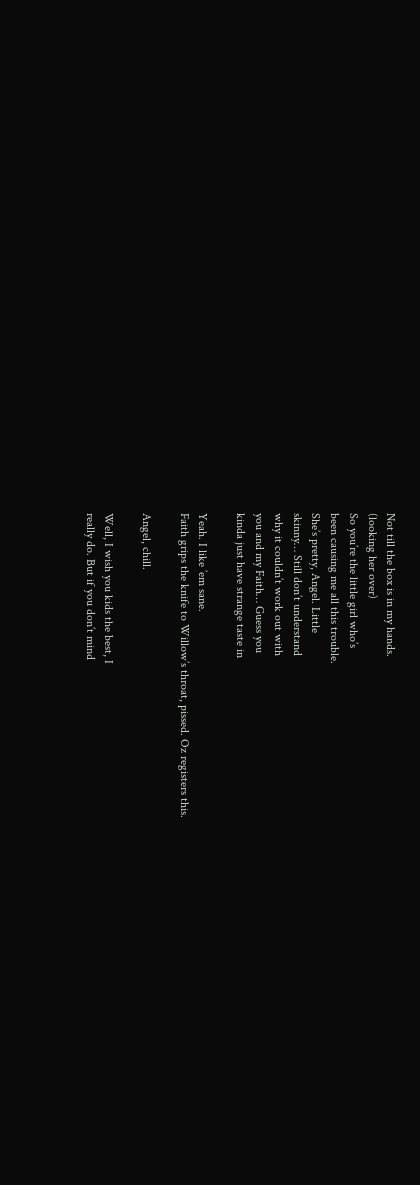Not till the box is in my hands.
(looking her over)
So you’re the little girl who’s
been causing me all this trouble.
She’s pretty, Angel. Little
skinny… Still don’t understand
why it couldn’t work out with
you and my Faith… Guess you
kinda just have strange taste in

Yeah. I like ’em sane.
Faith grips the knife to Willow’s throat, pissed. Oz registers this.

Angel, chill.

Well, I wish you kids the best, I
really do. But if you don’t mind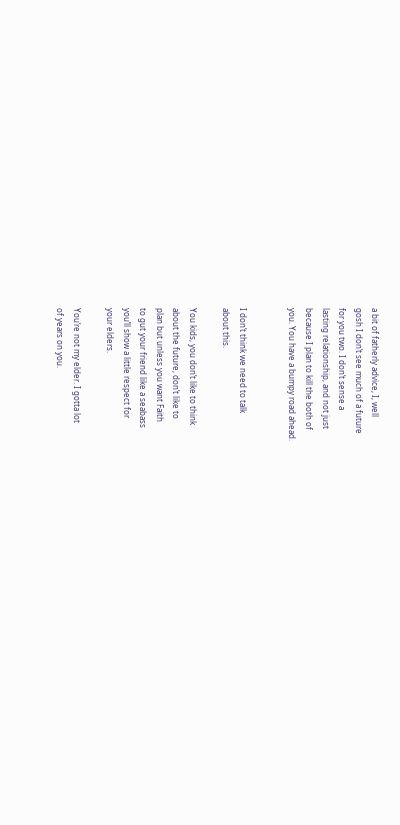a bit of fatherly advice, I, well
gosh I don’t see much of a future
for you two. I don’t sense a
lasting relationship, and not just
because I plan to kill the both of
you. You have a bumpy road ahead.


I don’t think we need to talk
about this.

You kids, you don’t like to think
about the future, don’t like to
plan but unless you want Faith
to gut your friend like a seabass
you’ll show a little respect for
your elders.

You’re not my elder. I gotta lot
of years on you.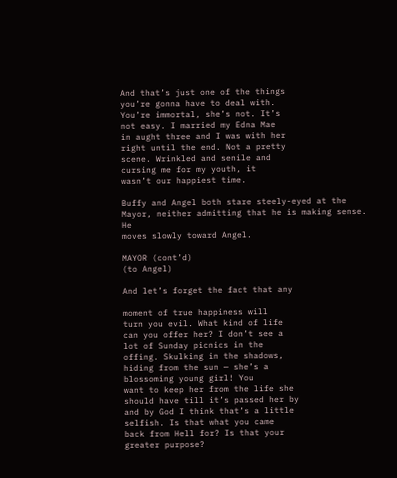And that’s just one of the things
you’re gonna have to deal with.
You’re immortal, she’s not. It’s
not easy. I married my Edna Mae
in aught three and I was with her
right until the end. Not a pretty
scene. Wrinkled and senile and
cursing me for my youth, it
wasn’t our happiest time.

Buffy and Angel both stare steely-eyed at the Mayor, neither admitting that he is making sense. He
moves slowly toward Angel.

MAYOR (cont’d)
(to Angel)

And let’s forget the fact that any

moment of true happiness will
turn you evil. What kind of life
can you offer her? I don’t see a
lot of Sunday picnics in the
offing. Skulking in the shadows,
hiding from the sun — she’s a
blossoming young girl! You
want to keep her from the life she
should have till it’s passed her by
and by God I think that’s a little
selfish. Is that what you came
back from Hell for? Is that your
greater purpose?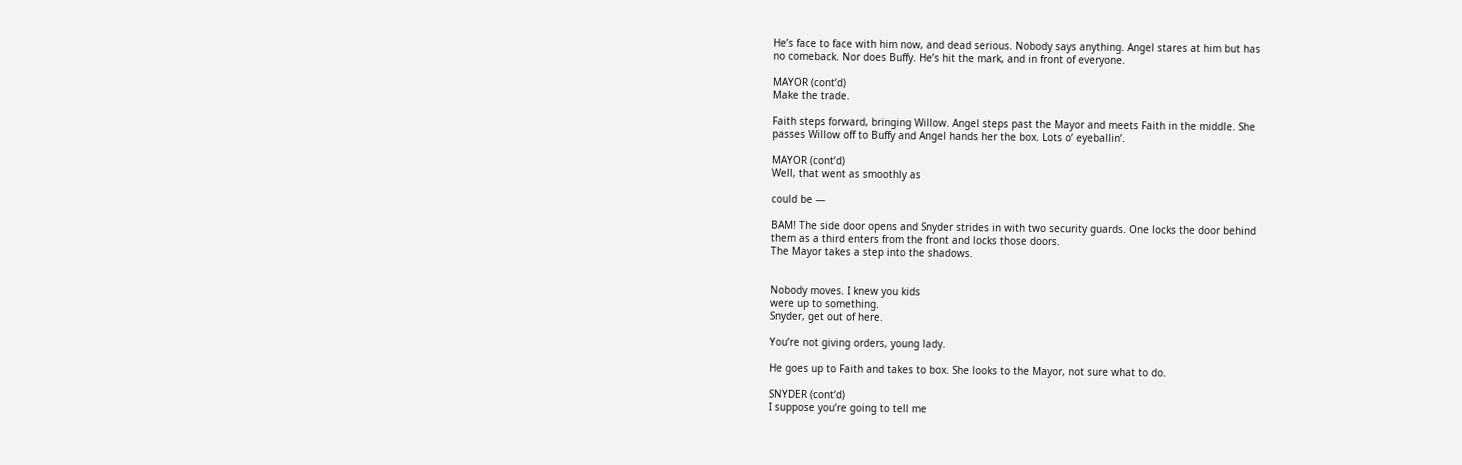He’s face to face with him now, and dead serious. Nobody says anything. Angel stares at him but has
no comeback. Nor does Buffy. He’s hit the mark, and in front of everyone.

MAYOR (cont’d)
Make the trade.

Faith steps forward, bringing Willow. Angel steps past the Mayor and meets Faith in the middle. She
passes Willow off to Buffy and Angel hands her the box. Lots o’ eyeballin’.

MAYOR (cont’d)
Well, that went as smoothly as

could be —

BAM! The side door opens and Snyder strides in with two security guards. One locks the door behind
them as a third enters from the front and locks those doors.
The Mayor takes a step into the shadows.


Nobody moves. I knew you kids
were up to something.
Snyder, get out of here.

You’re not giving orders, young lady.

He goes up to Faith and takes to box. She looks to the Mayor, not sure what to do.

SNYDER (cont’d)
I suppose you’re going to tell me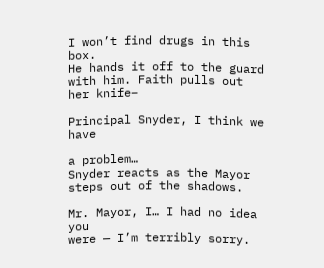I won’t find drugs in this box.
He hands it off to the guard with him. Faith pulls out her knife–

Principal Snyder, I think we have

a problem…
Snyder reacts as the Mayor steps out of the shadows.

Mr. Mayor, I… I had no idea you
were — I’m terribly sorry.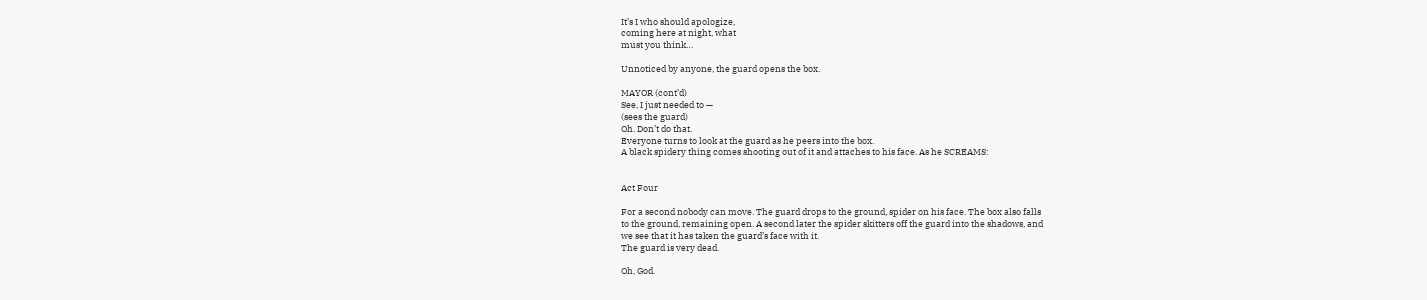It’s I who should apologize,
coming here at night, what
must you think…

Unnoticed by anyone, the guard opens the box.

MAYOR (cont’d)
See, I just needed to —
(sees the guard)
Oh. Don’t do that.
Everyone turns to look at the guard as he peers into the box.
A black spidery thing comes shooting out of it and attaches to his face. As he SCREAMS:


Act Four

For a second nobody can move. The guard drops to the ground, spider on his face. The box also falls
to the ground, remaining open. A second later the spider skitters off the guard into the shadows, and
we see that it has taken the guard’s face with it.
The guard is very dead.

Oh, God.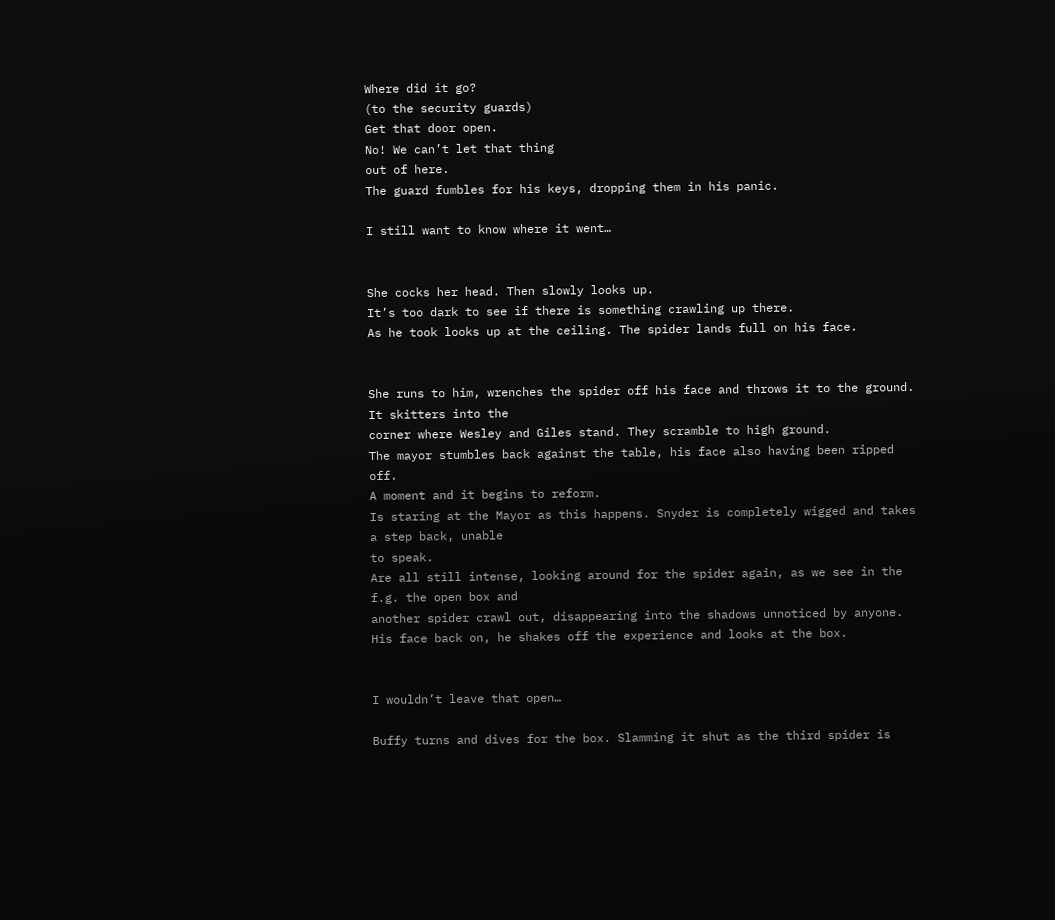Where did it go?
(to the security guards)
Get that door open.
No! We can’t let that thing
out of here.
The guard fumbles for his keys, dropping them in his panic.

I still want to know where it went…


She cocks her head. Then slowly looks up.
It’s too dark to see if there is something crawling up there.
As he took looks up at the ceiling. The spider lands full on his face.


She runs to him, wrenches the spider off his face and throws it to the ground. It skitters into the
corner where Wesley and Giles stand. They scramble to high ground.
The mayor stumbles back against the table, his face also having been ripped off.
A moment and it begins to reform.
Is staring at the Mayor as this happens. Snyder is completely wigged and takes a step back, unable
to speak.
Are all still intense, looking around for the spider again, as we see in the f.g. the open box and
another spider crawl out, disappearing into the shadows unnoticed by anyone.
His face back on, he shakes off the experience and looks at the box.


I wouldn’t leave that open…

Buffy turns and dives for the box. Slamming it shut as the third spider is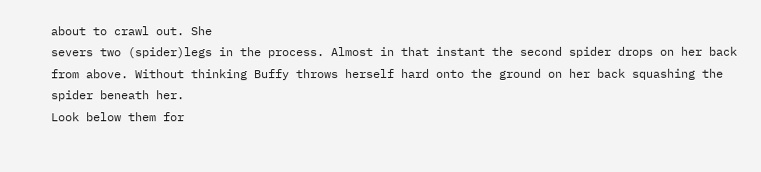about to crawl out. She
severs two (spider)legs in the process. Almost in that instant the second spider drops on her back
from above. Without thinking Buffy throws herself hard onto the ground on her back squashing the
spider beneath her.
Look below them for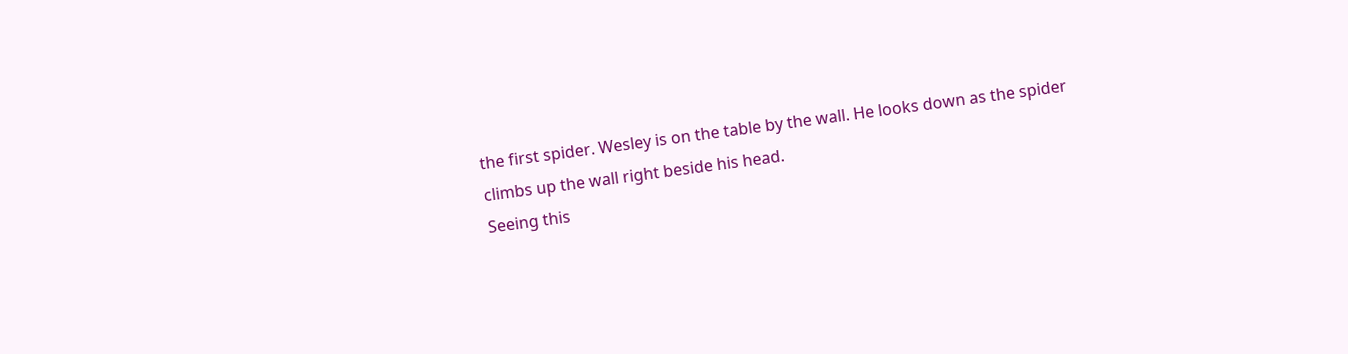the first spider. Wesley is on the table by the wall. He looks down as the spider
climbs up the wall right beside his head.
Seeing this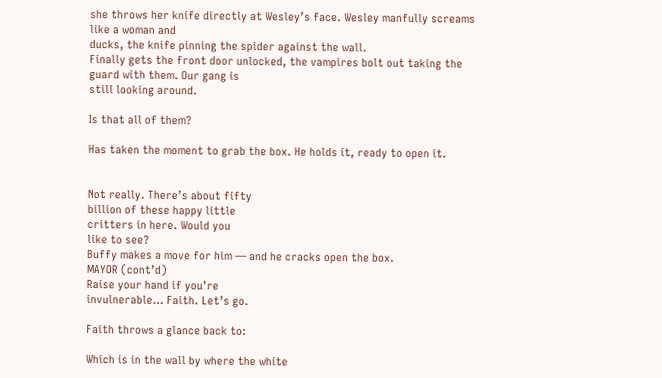she throws her knife directly at Wesley’s face. Wesley manfully screams like a woman and
ducks, the knife pinning the spider against the wall.
Finally gets the front door unlocked, the vampires bolt out taking the guard with them. Our gang is
still looking around.

Is that all of them?

Has taken the moment to grab the box. He holds it, ready to open it.


Not really. There’s about fifty
billion of these happy little
critters in here. Would you
like to see?
Buffy makes a move for him — and he cracks open the box.
MAYOR (cont’d)
Raise your hand if you’re
invulnerable… Faith. Let’s go.

Faith throws a glance back to:

Which is in the wall by where the white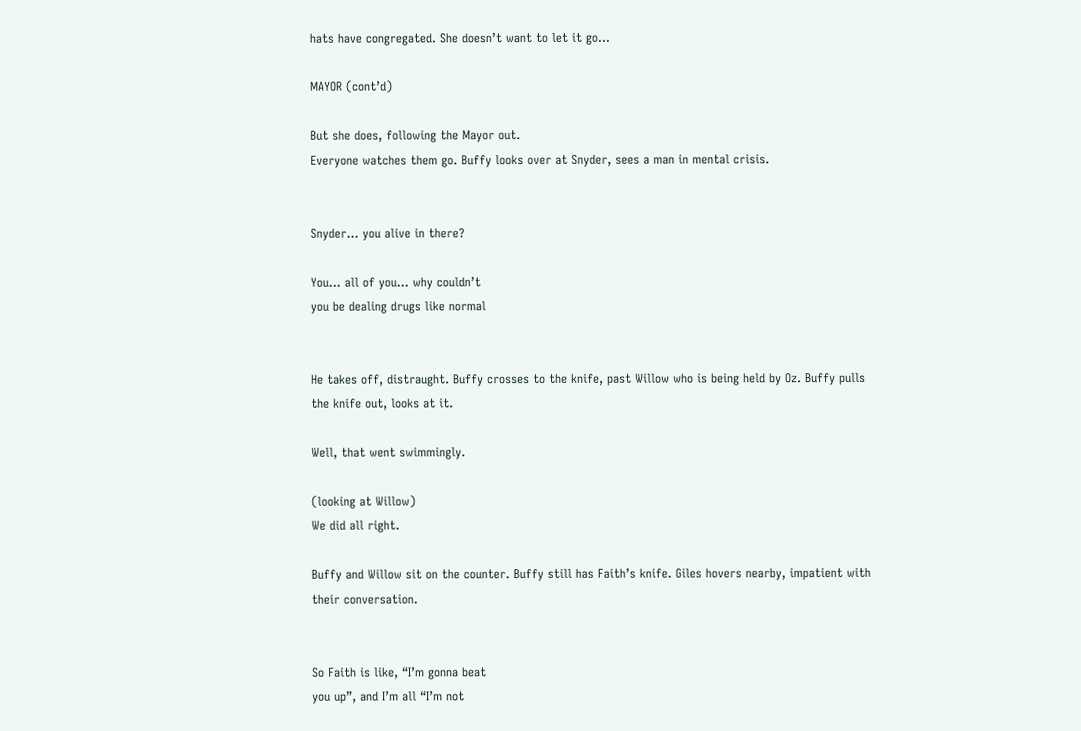hats have congregated. She doesn’t want to let it go…

MAYOR (cont’d)

But she does, following the Mayor out.
Everyone watches them go. Buffy looks over at Snyder, sees a man in mental crisis.


Snyder… you alive in there?

You… all of you… why couldn’t
you be dealing drugs like normal


He takes off, distraught. Buffy crosses to the knife, past Willow who is being held by Oz. Buffy pulls
the knife out, looks at it.

Well, that went swimmingly.

(looking at Willow)
We did all right.

Buffy and Willow sit on the counter. Buffy still has Faith’s knife. Giles hovers nearby, impatient with
their conversation.


So Faith is like, “I’m gonna beat
you up”, and I’m all “I’m not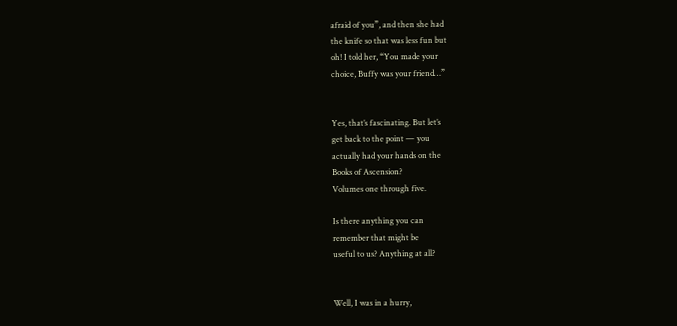afraid of you”, and then she had
the knife so that was less fun but
oh! I told her, “You made your
choice, Buffy was your friend…”


Yes, that’s fascinating. But let’s
get back to the point — you
actually had your hands on the
Books of Ascension?
Volumes one through five.

Is there anything you can
remember that might be
useful to us? Anything at all?


Well, I was in a hurry,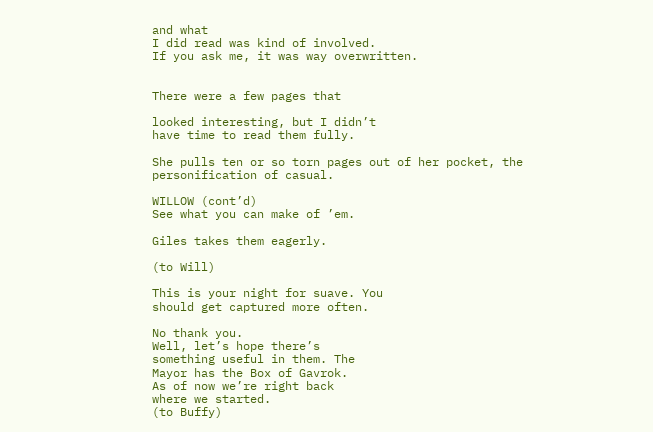and what
I did read was kind of involved.
If you ask me, it was way overwritten.


There were a few pages that

looked interesting, but I didn’t
have time to read them fully.

She pulls ten or so torn pages out of her pocket, the personification of casual.

WILLOW (cont’d)
See what you can make of ’em.

Giles takes them eagerly.

(to Will)

This is your night for suave. You
should get captured more often.

No thank you.
Well, let’s hope there’s
something useful in them. The
Mayor has the Box of Gavrok.
As of now we’re right back
where we started.
(to Buffy)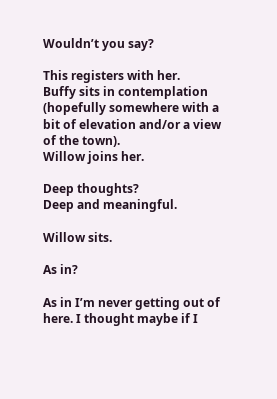Wouldn’t you say?

This registers with her.
Buffy sits in contemplation (hopefully somewhere with a bit of elevation and/or a view of the town).
Willow joins her.

Deep thoughts?
Deep and meaningful.

Willow sits.

As in?

As in I’m never getting out of
here. I thought maybe if I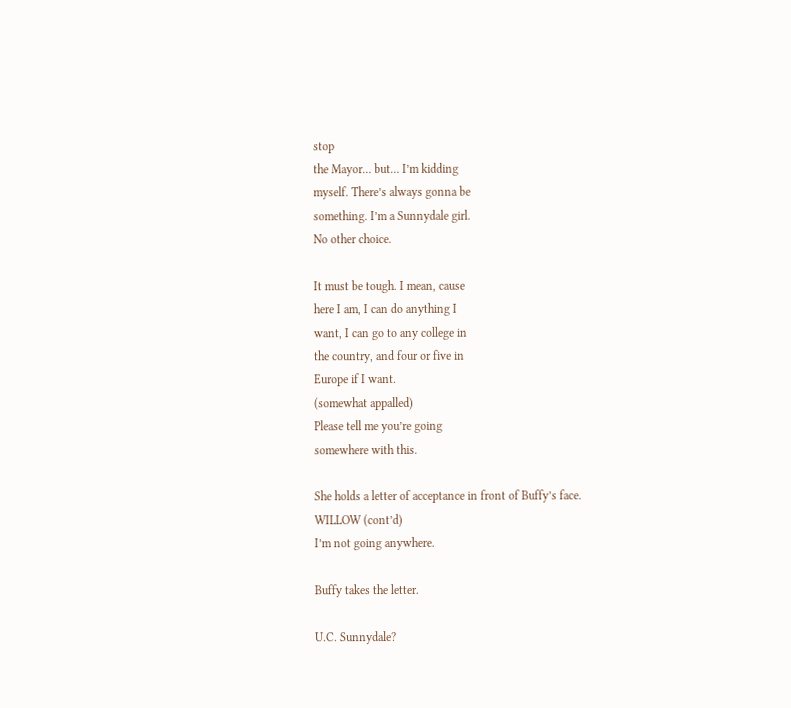stop
the Mayor… but… I’m kidding
myself. There’s always gonna be
something. I’m a Sunnydale girl.
No other choice.

It must be tough. I mean, cause
here I am, I can do anything I
want, I can go to any college in
the country, and four or five in
Europe if I want.
(somewhat appalled)
Please tell me you’re going
somewhere with this.

She holds a letter of acceptance in front of Buffy’s face.
WILLOW (cont’d)
I’m not going anywhere.

Buffy takes the letter.

U.C. Sunnydale?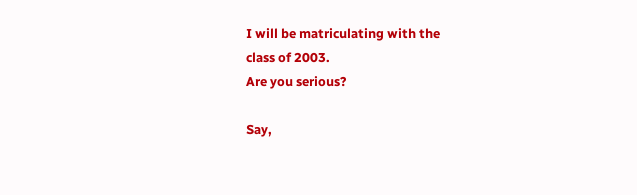I will be matriculating with the
class of 2003.
Are you serious?

Say,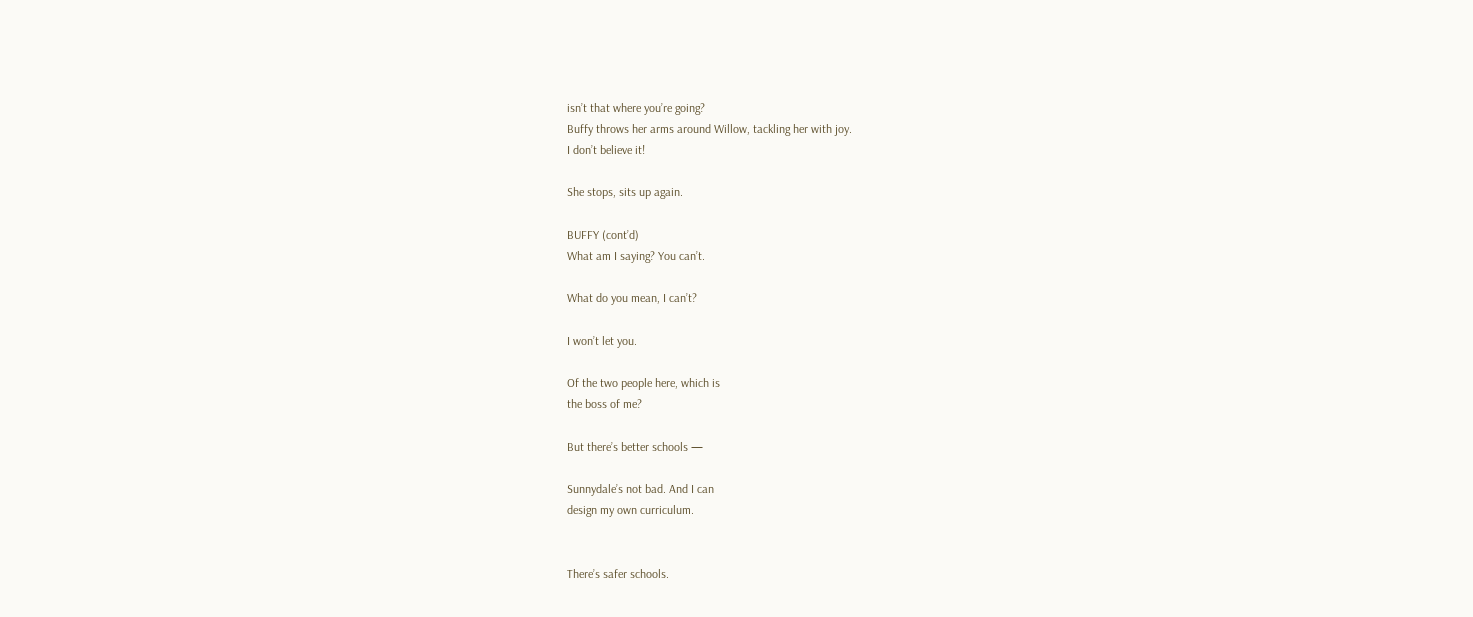isn’t that where you’re going?
Buffy throws her arms around Willow, tackling her with joy.
I don’t believe it!

She stops, sits up again.

BUFFY (cont’d)
What am I saying? You can’t.

What do you mean, I can’t?

I won’t let you.

Of the two people here, which is
the boss of me?

But there’s better schools —

Sunnydale’s not bad. And I can
design my own curriculum.


There’s safer schools.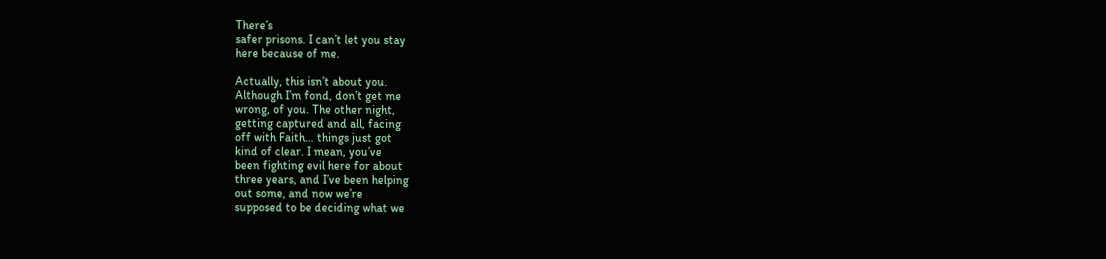There’s
safer prisons. I can’t let you stay
here because of me.

Actually, this isn’t about you.
Although I’m fond, don’t get me
wrong, of you. The other night,
getting captured and all, facing
off with Faith… things just got
kind of clear. I mean, you’ve
been fighting evil here for about
three years, and I’ve been helping
out some, and now we’re
supposed to be deciding what we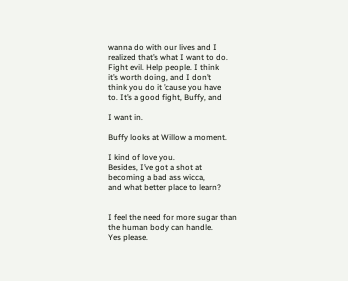wanna do with our lives and I
realized that’s what I want to do.
Fight evil. Help people. I think
it’s worth doing, and I don’t
think you do it ’cause you have
to. It’s a good fight, Buffy, and

I want in.

Buffy looks at Willow a moment.

I kind of love you.
Besides, I’ve got a shot at
becoming a bad ass wicca,
and what better place to learn?


I feel the need for more sugar than
the human body can handle.
Yes please.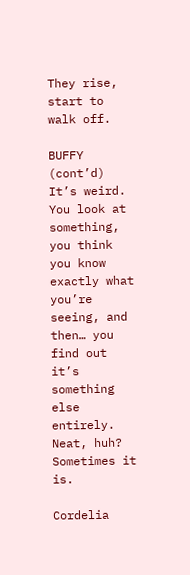They rise, start to walk off.

BUFFY (cont’d)
It’s weird. You look at
something, you think you know
exactly what you’re seeing, and
then… you find out it’s
something else entirely.
Neat, huh?
Sometimes it is.

Cordelia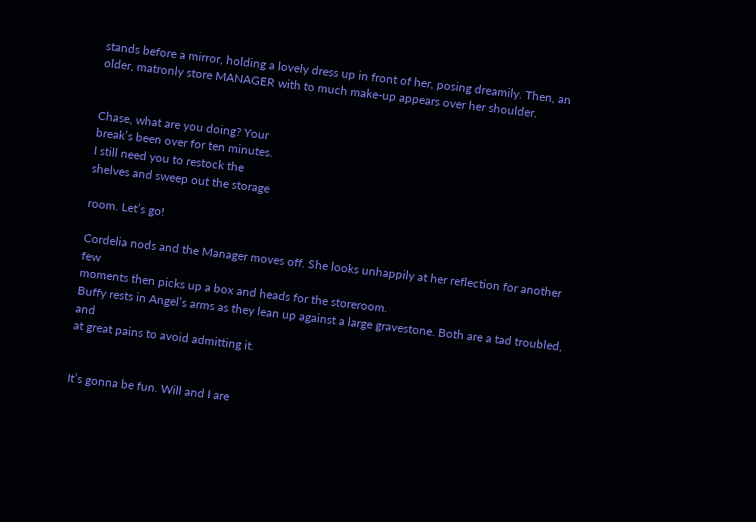stands before a mirror, holding a lovely dress up in front of her, posing dreamily. Then, an
older, matronly store MANAGER with to much make-up appears over her shoulder.


Chase, what are you doing? Your
break’s been over for ten minutes.
I still need you to restock the
shelves and sweep out the storage

room. Let’s go!

Cordelia nods and the Manager moves off. She looks unhappily at her reflection for another few
moments then picks up a box and heads for the storeroom.
Buffy rests in Angel’s arms as they lean up against a large gravestone. Both are a tad troubled, and
at great pains to avoid admitting it.


It’s gonna be fun. Will and I are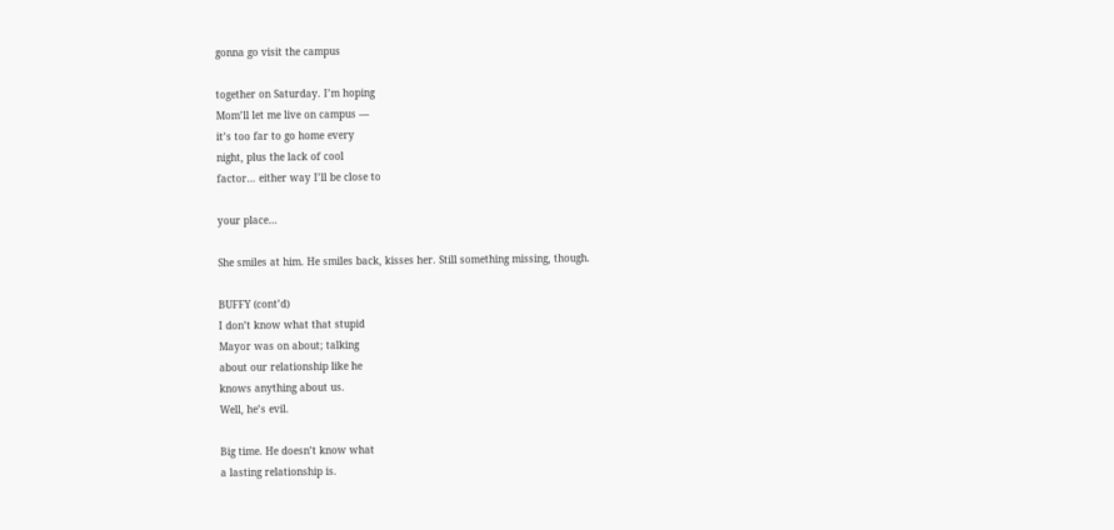gonna go visit the campus

together on Saturday. I’m hoping
Mom’ll let me live on campus —
it’s too far to go home every
night, plus the lack of cool
factor… either way I’ll be close to

your place…

She smiles at him. He smiles back, kisses her. Still something missing, though.

BUFFY (cont’d)
I don’t know what that stupid
Mayor was on about; talking
about our relationship like he
knows anything about us.
Well, he’s evil.

Big time. He doesn’t know what
a lasting relationship is.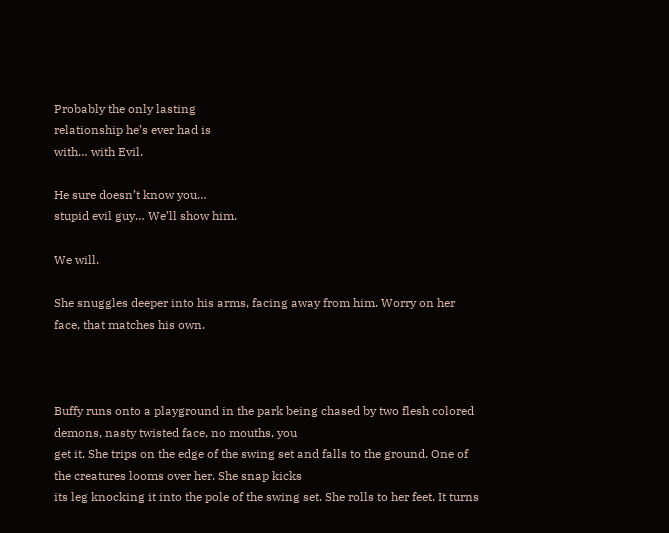Probably the only lasting
relationship he’s ever had is
with… with Evil.

He sure doesn’t know you…
stupid evil guy… We’ll show him.

We will.

She snuggles deeper into his arms, facing away from him. Worry on her face, that matches his own.



Buffy runs onto a playground in the park being chased by two flesh colored demons, nasty twisted face, no mouths, you
get it. She trips on the edge of the swing set and falls to the ground. One of the creatures looms over her. She snap kicks
its leg knocking it into the pole of the swing set. She rolls to her feet. It turns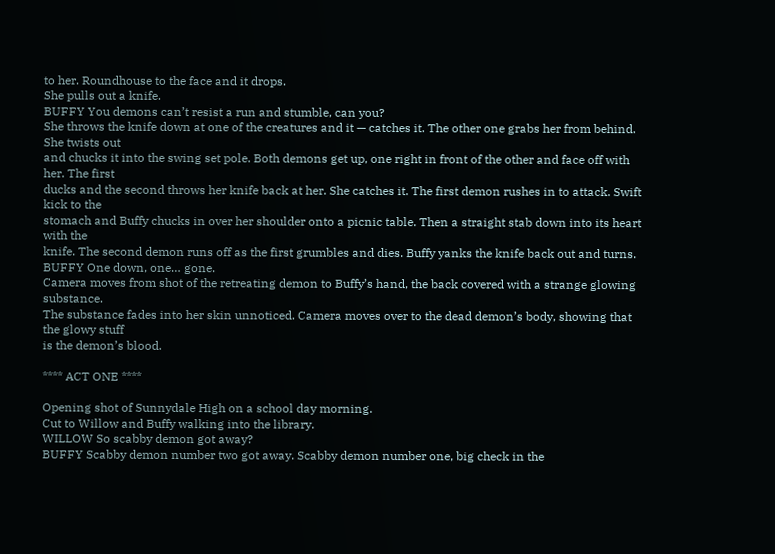to her. Roundhouse to the face and it drops.
She pulls out a knife.
BUFFY You demons can’t resist a run and stumble, can you?
She throws the knife down at one of the creatures and it — catches it. The other one grabs her from behind. She twists out
and chucks it into the swing set pole. Both demons get up, one right in front of the other and face off with her. The first
ducks and the second throws her knife back at her. She catches it. The first demon rushes in to attack. Swift kick to the
stomach and Buffy chucks in over her shoulder onto a picnic table. Then a straight stab down into its heart with the
knife. The second demon runs off as the first grumbles and dies. Buffy yanks the knife back out and turns.
BUFFY One down, one… gone.
Camera moves from shot of the retreating demon to Buffy’s hand, the back covered with a strange glowing substance.
The substance fades into her skin unnoticed. Camera moves over to the dead demon’s body, showing that the glowy stuff
is the demon’s blood.

**** ACT ONE ****

Opening shot of Sunnydale High on a school day morning.
Cut to Willow and Buffy walking into the library.
WILLOW So scabby demon got away?
BUFFY Scabby demon number two got away. Scabby demon number one, big check in the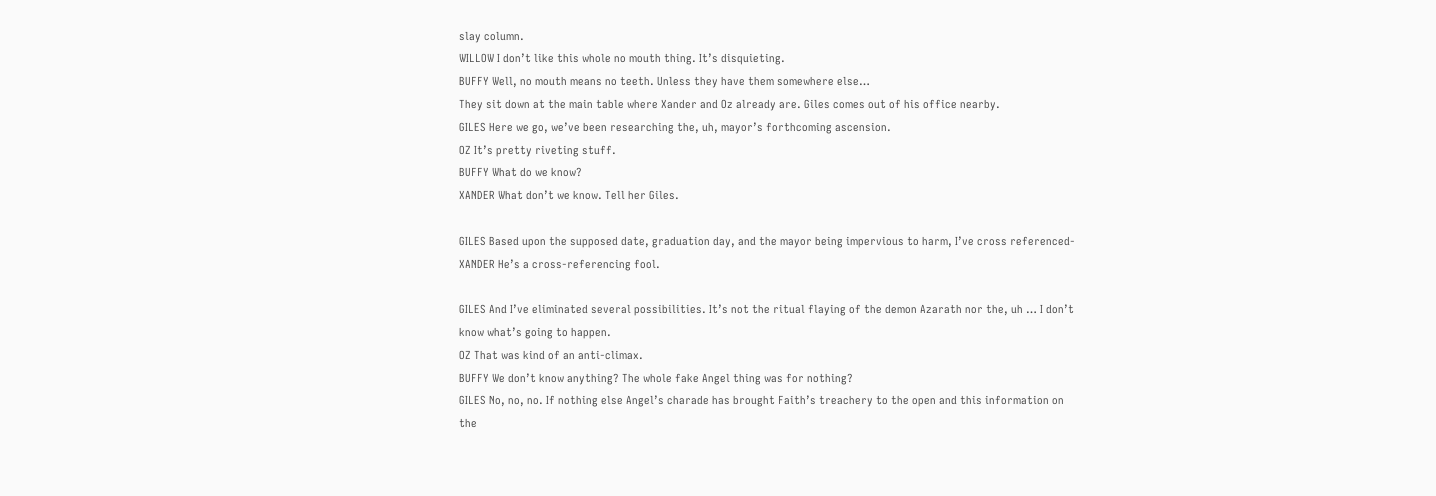slay column.
WILLOW I don’t like this whole no mouth thing. It’s disquieting.
BUFFY Well, no mouth means no teeth. Unless they have them somewhere else…
They sit down at the main table where Xander and Oz already are. Giles comes out of his office nearby.
GILES Here we go, we’ve been researching the, uh, mayor’s forthcoming ascension.
OZ It’s pretty riveting stuff.
BUFFY What do we know?
XANDER What don’t we know. Tell her Giles.

GILES Based upon the supposed date, graduation day, and the mayor being impervious to harm, I’ve cross referenced-
XANDER He’s a cross-referencing fool.

GILES And I’ve eliminated several possibilities. It’s not the ritual flaying of the demon Azarath nor the, uh … I don’t
know what’s going to happen.
OZ That was kind of an anti-climax.
BUFFY We don’t know anything? The whole fake Angel thing was for nothing?
GILES No, no, no. If nothing else Angel’s charade has brought Faith’s treachery to the open and this information on the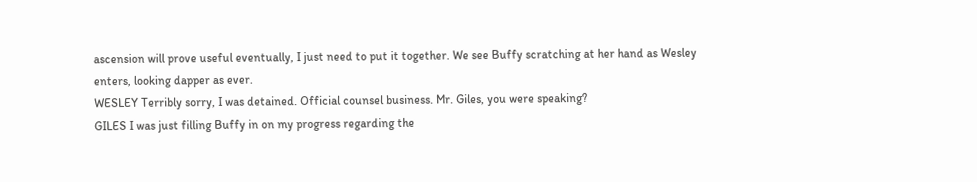ascension will prove useful eventually, I just need to put it together. We see Buffy scratching at her hand as Wesley
enters, looking dapper as ever.
WESLEY Terribly sorry, I was detained. Official counsel business. Mr. Giles, you were speaking?
GILES I was just filling Buffy in on my progress regarding the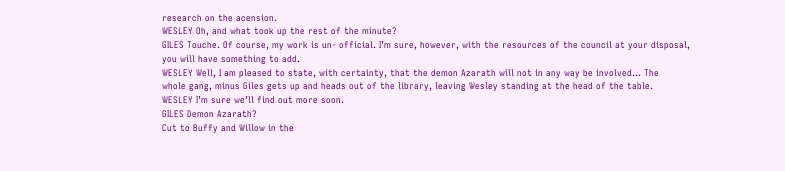research on the acension.
WESLEY Oh, and what took up the rest of the minute?
GILES Touche. Of course, my work is un- official. I’m sure, however, with the resources of the council at your disposal,
you will have something to add.
WESLEY Well, I am pleased to state, with certainty, that the demon Azarath will not in any way be involved… The
whole gang, minus Giles gets up and heads out of the library, leaving Wesley standing at the head of the table.
WESLEY I’m sure we’ll find out more soon.
GILES Demon Azarath?
Cut to Buffy and Willow in the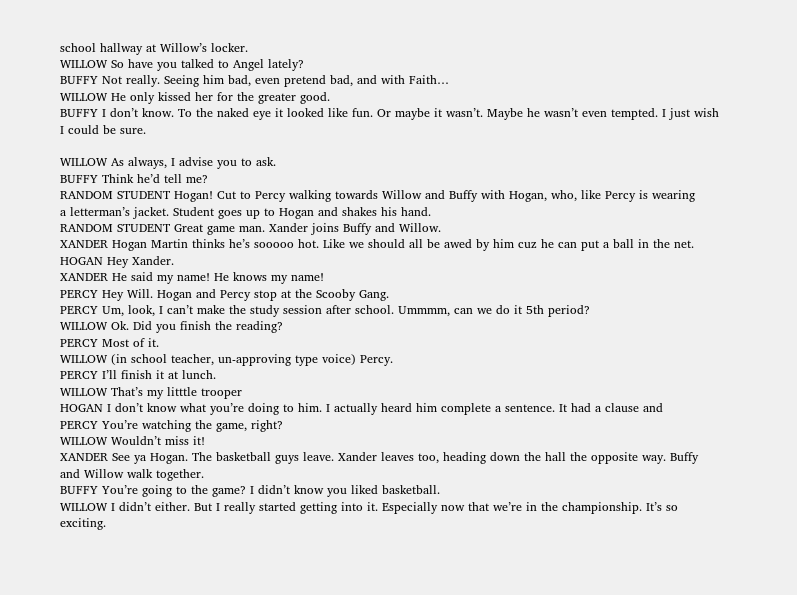school hallway at Willow’s locker.
WILLOW So have you talked to Angel lately?
BUFFY Not really. Seeing him bad, even pretend bad, and with Faith…
WILLOW He only kissed her for the greater good.
BUFFY I don’t know. To the naked eye it looked like fun. Or maybe it wasn’t. Maybe he wasn’t even tempted. I just wish
I could be sure.

WILLOW As always, I advise you to ask.
BUFFY Think he’d tell me?
RANDOM STUDENT Hogan! Cut to Percy walking towards Willow and Buffy with Hogan, who, like Percy is wearing
a letterman’s jacket. Student goes up to Hogan and shakes his hand.
RANDOM STUDENT Great game man. Xander joins Buffy and Willow.
XANDER Hogan Martin thinks he’s sooooo hot. Like we should all be awed by him cuz he can put a ball in the net.
HOGAN Hey Xander.
XANDER He said my name! He knows my name!
PERCY Hey Will. Hogan and Percy stop at the Scooby Gang.
PERCY Um, look, I can’t make the study session after school. Ummmm, can we do it 5th period?
WILLOW Ok. Did you finish the reading?
PERCY Most of it.
WILLOW (in school teacher, un-approving type voice) Percy.
PERCY I’ll finish it at lunch.
WILLOW That’s my litttle trooper
HOGAN I don’t know what you’re doing to him. I actually heard him complete a sentence. It had a clause and
PERCY You’re watching the game, right?
WILLOW Wouldn’t miss it!
XANDER See ya Hogan. The basketball guys leave. Xander leaves too, heading down the hall the opposite way. Buffy
and Willow walk together.
BUFFY You’re going to the game? I didn’t know you liked basketball.
WILLOW I didn’t either. But I really started getting into it. Especially now that we’re in the championship. It’s so
exciting.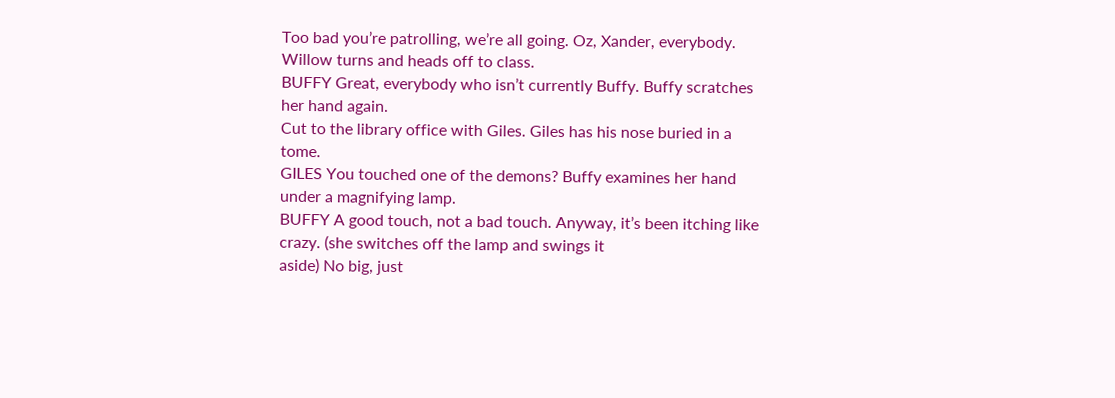Too bad you’re patrolling, we’re all going. Oz, Xander, everybody. Willow turns and heads off to class.
BUFFY Great, everybody who isn’t currently Buffy. Buffy scratches her hand again.
Cut to the library office with Giles. Giles has his nose buried in a tome.
GILES You touched one of the demons? Buffy examines her hand under a magnifying lamp.
BUFFY A good touch, not a bad touch. Anyway, it’s been itching like crazy. (she switches off the lamp and swings it
aside) No big, just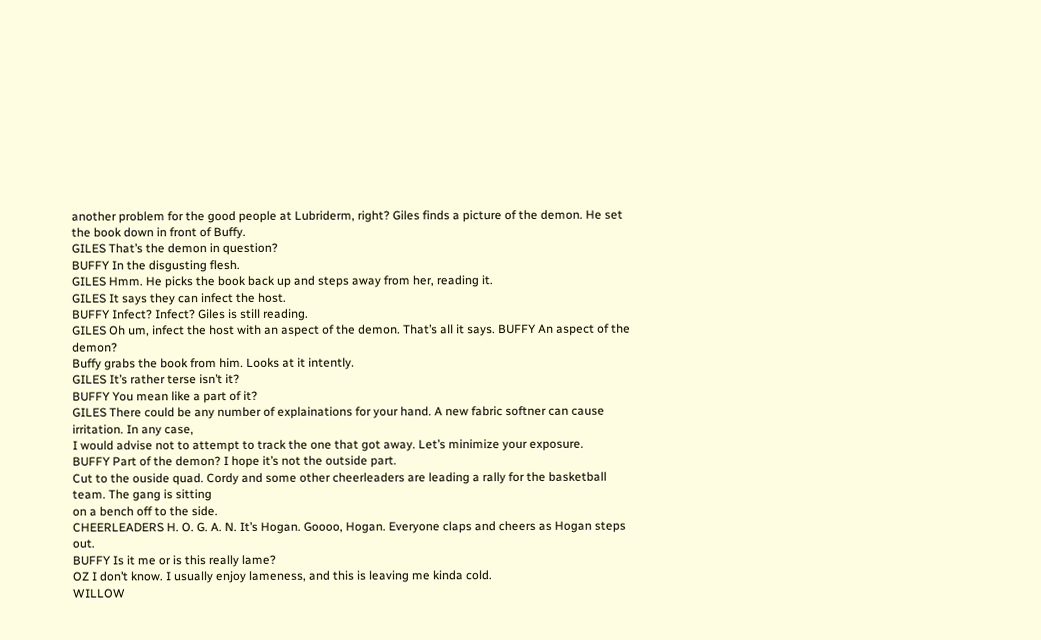another problem for the good people at Lubriderm, right? Giles finds a picture of the demon. He set
the book down in front of Buffy.
GILES That’s the demon in question?
BUFFY In the disgusting flesh.
GILES Hmm. He picks the book back up and steps away from her, reading it.
GILES It says they can infect the host.
BUFFY Infect? Infect? Giles is still reading.
GILES Oh um, infect the host with an aspect of the demon. That’s all it says. BUFFY An aspect of the demon?
Buffy grabs the book from him. Looks at it intently.
GILES It’s rather terse isn’t it?
BUFFY You mean like a part of it?
GILES There could be any number of explainations for your hand. A new fabric softner can cause irritation. In any case,
I would advise not to attempt to track the one that got away. Let’s minimize your exposure.
BUFFY Part of the demon? I hope it’s not the outside part.
Cut to the ouside quad. Cordy and some other cheerleaders are leading a rally for the basketball team. The gang is sitting
on a bench off to the side.
CHEERLEADERS H. O. G. A. N. It’s Hogan. Goooo, Hogan. Everyone claps and cheers as Hogan steps out.
BUFFY Is it me or is this really lame?
OZ I don’t know. I usually enjoy lameness, and this is leaving me kinda cold.
WILLOW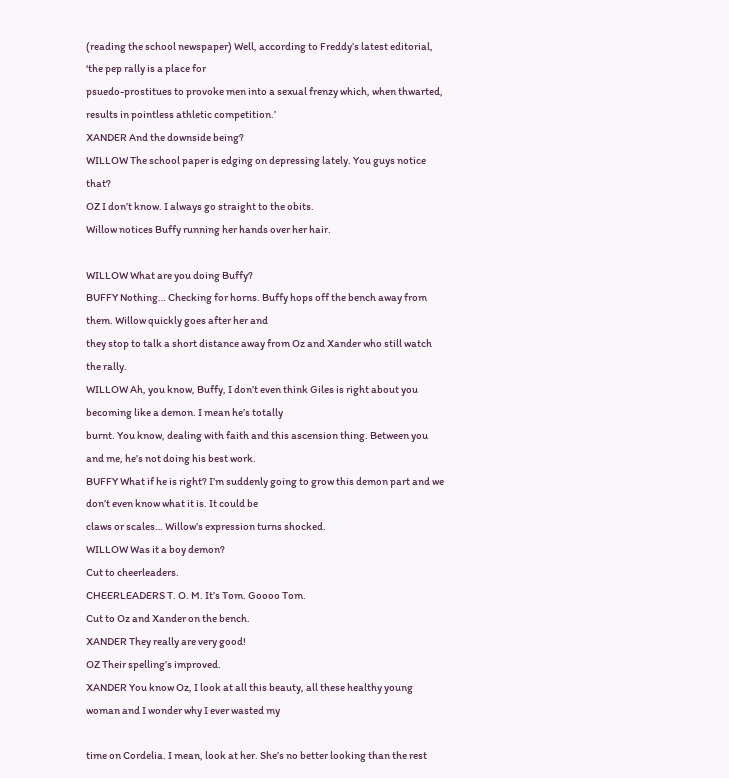(reading the school newspaper) Well, according to Freddy’s latest editorial, ‘the pep rally is a place for
psuedo-prostitues to provoke men into a sexual frenzy which, when thwarted, results in pointless athletic competition.’
XANDER And the downside being?
WILLOW The school paper is edging on depressing lately. You guys notice that?
OZ I don’t know. I always go straight to the obits.
Willow notices Buffy running her hands over her hair.

WILLOW What are you doing Buffy?
BUFFY Nothing… Checking for horns. Buffy hops off the bench away from them. Willow quickly goes after her and
they stop to talk a short distance away from Oz and Xander who still watch the rally.
WILLOW Ah, you know, Buffy, I don’t even think Giles is right about you becoming like a demon. I mean he’s totally
burnt. You know, dealing with faith and this ascension thing. Between you and me, he’s not doing his best work.
BUFFY What if he is right? I’m suddenly going to grow this demon part and we don’t even know what it is. It could be
claws or scales… Willow’s expression turns shocked.
WILLOW Was it a boy demon?
Cut to cheerleaders.
CHEERLEADERS T. O. M. It’s Tom. Goooo Tom.
Cut to Oz and Xander on the bench.
XANDER They really are very good!
OZ Their spelling’s improved.
XANDER You know Oz, I look at all this beauty, all these healthy young woman and I wonder why I ever wasted my

time on Cordelia. I mean, look at her. She’s no better looking than the rest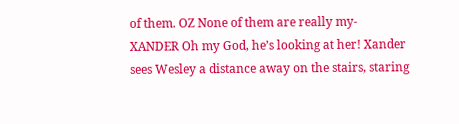of them. OZ None of them are really my-
XANDER Oh my God, he’s looking at her! Xander sees Wesley a distance away on the stairs, staring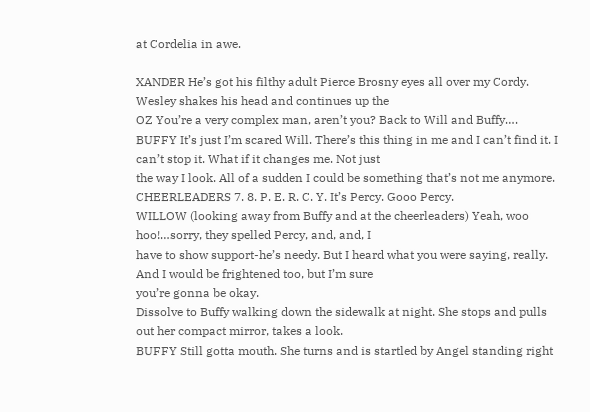at Cordelia in awe.

XANDER He’s got his filthy adult Pierce Brosny eyes all over my Cordy. Wesley shakes his head and continues up the
OZ You’re a very complex man, aren’t you? Back to Will and Buffy….
BUFFY It’s just I’m scared Will. There’s this thing in me and I can’t find it. I can’t stop it. What if it changes me. Not just
the way I look. All of a sudden I could be something that’s not me anymore.
CHEERLEADERS 7. 8. P. E. R. C. Y. It’s Percy. Gooo Percy.
WILLOW (looking away from Buffy and at the cheerleaders) Yeah, woo hoo!…sorry, they spelled Percy, and, and, I
have to show support-he’s needy. But I heard what you were saying, really. And I would be frightened too, but I’m sure
you’re gonna be okay.
Dissolve to Buffy walking down the sidewalk at night. She stops and pulls out her compact mirror, takes a look.
BUFFY Still gotta mouth. She turns and is startled by Angel standing right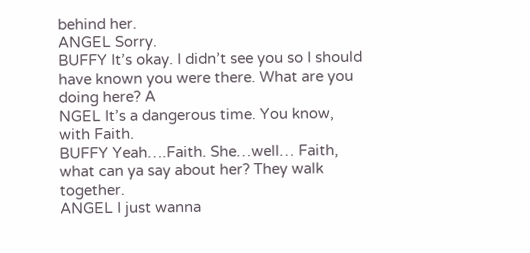behind her.
ANGEL Sorry.
BUFFY It’s okay. I didn’t see you so I should have known you were there. What are you doing here? A
NGEL It’s a dangerous time. You know, with Faith.
BUFFY Yeah….Faith. She…well… Faith, what can ya say about her? They walk together.
ANGEL I just wanna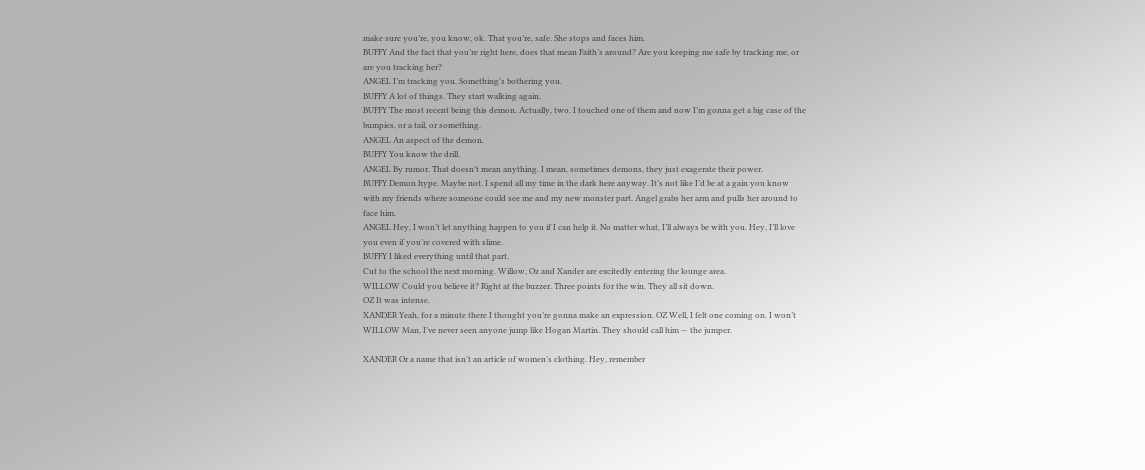make sure you’re, you know, ok. That you’re, safe. She stops and faces him.
BUFFY And the fact that you’re right here, does that mean Faith’s around? Are you keeping me safe by tracking me, or
are you tracking her?
ANGEL I’m tracking you. Something’s bothering you.
BUFFY A lot of things. They start walking again.
BUFFY The most recent being this demon. Actually, two. I touched one of them and now I’m gonna get a big case of the
bumpies, or a tail, or something.
ANGEL An aspect of the demon.
BUFFY You know the drill.
ANGEL By rumor. That doesn’t mean anything. I mean, sometimes demons, they just exagerate their power.
BUFFY Demon hype. Maybe not. I spend all my time in the dark here anyway. It’s not like I’d be at a gain you know
with my friends where someone could see me and my new monster part. Angel grabs her arm and pulls her around to
face him.
ANGEL Hey, I won’t let anything happen to you if I can help it. No matter what, I’ll always be with you. Hey, I’ll love
you even if you’re covered with slime.
BUFFY I liked everything until that part.
Cut to the school the next morning. Willow, Oz and Xander are excitedly entering the lounge area.
WILLOW Could you believe it? Right at the buzzer. Three points for the win. They all sit down.
OZ It was intense.
XANDER Yeah, for a minute there I thought you’re gonna make an expression. OZ Well, I felt one coming on. I won’t
WILLOW Man, I’ve never seen anyone jump like Hogan Martin. They should call him — the jumper.

XANDER Or a name that isn’t an article of women’s clothing. Hey, remember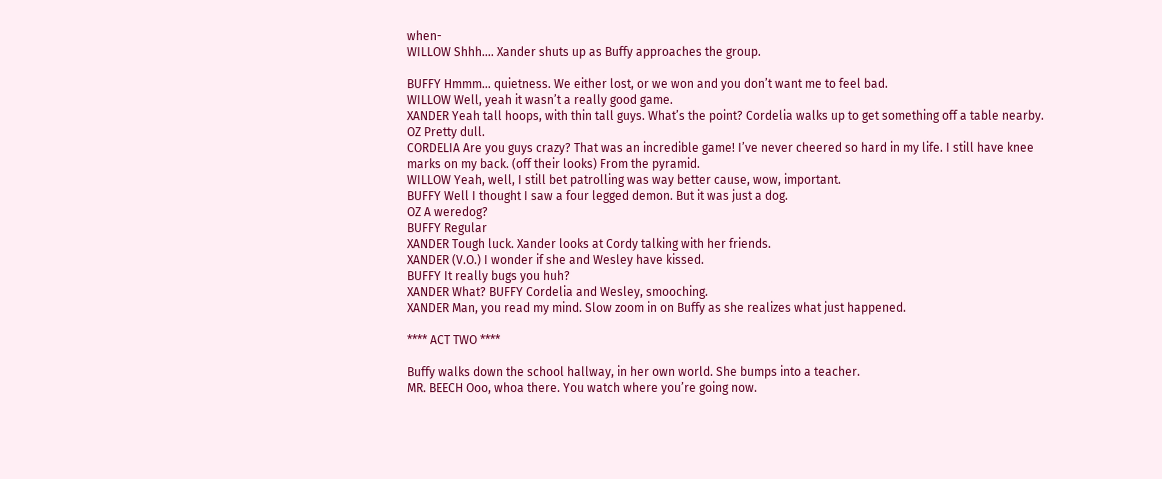when-
WILLOW Shhh…. Xander shuts up as Buffy approaches the group.

BUFFY Hmmm… quietness. We either lost, or we won and you don’t want me to feel bad.
WILLOW Well, yeah it wasn’t a really good game.
XANDER Yeah tall hoops, with thin tall guys. What’s the point? Cordelia walks up to get something off a table nearby.
OZ Pretty dull.
CORDELIA Are you guys crazy? That was an incredible game! I’ve never cheered so hard in my life. I still have knee
marks on my back. (off their looks) From the pyramid.
WILLOW Yeah, well, I still bet patrolling was way better cause, wow, important.
BUFFY Well I thought I saw a four legged demon. But it was just a dog.
OZ A weredog?
BUFFY Regular
XANDER Tough luck. Xander looks at Cordy talking with her friends.
XANDER (V.O.) I wonder if she and Wesley have kissed.
BUFFY It really bugs you huh?
XANDER What? BUFFY Cordelia and Wesley, smooching.
XANDER Man, you read my mind. Slow zoom in on Buffy as she realizes what just happened.

**** ACT TWO ****

Buffy walks down the school hallway, in her own world. She bumps into a teacher.
MR. BEECH Ooo, whoa there. You watch where you’re going now.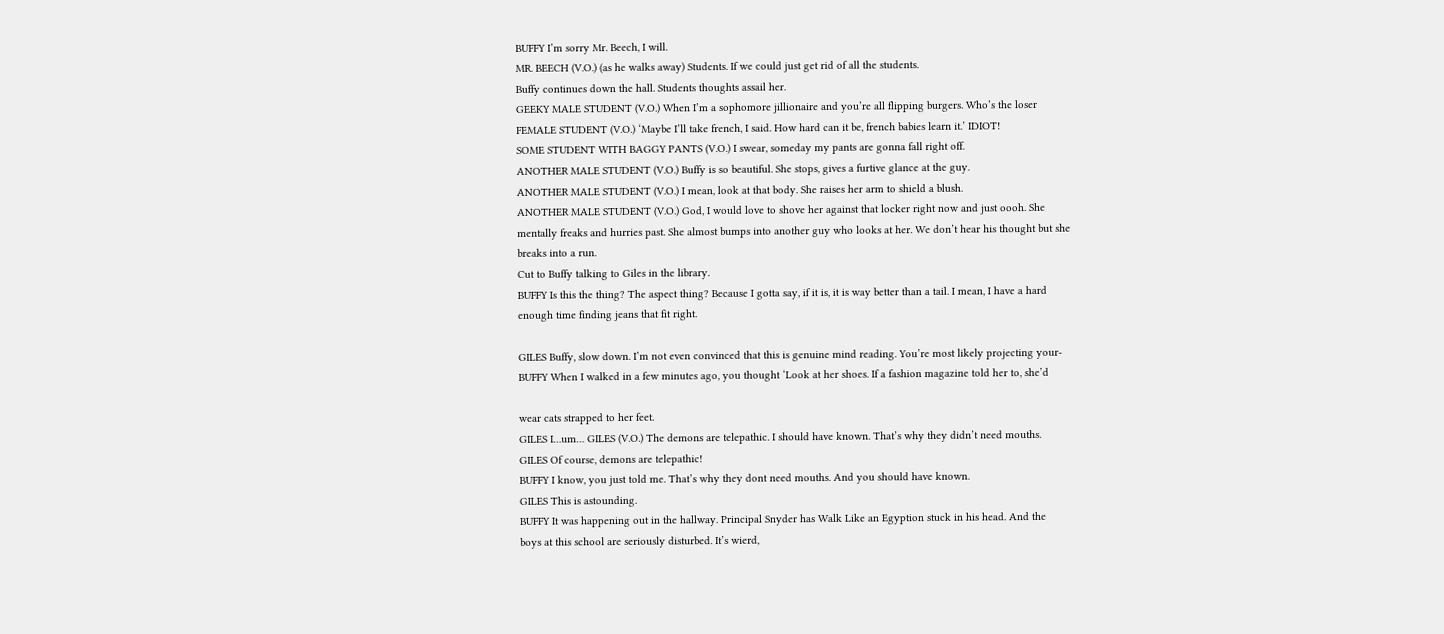BUFFY I’m sorry Mr. Beech, I will.
MR. BEECH (V.O.) (as he walks away) Students. If we could just get rid of all the students.
Buffy continues down the hall. Students thoughts assail her.
GEEKY MALE STUDENT (V.O.) When I’m a sophomore jillionaire and you’re all flipping burgers. Who’s the loser
FEMALE STUDENT (V.O.) ‘Maybe I’ll take french, I said. How hard can it be, french babies learn it.’ IDIOT!
SOME STUDENT WITH BAGGY PANTS (V.O.) I swear, someday my pants are gonna fall right off.
ANOTHER MALE STUDENT (V.O.) Buffy is so beautiful. She stops, gives a furtive glance at the guy.
ANOTHER MALE STUDENT (V.O.) I mean, look at that body. She raises her arm to shield a blush.
ANOTHER MALE STUDENT (V.O.) God, I would love to shove her against that locker right now and just oooh. She
mentally freaks and hurries past. She almost bumps into another guy who looks at her. We don’t hear his thought but she
breaks into a run.
Cut to Buffy talking to Giles in the library.
BUFFY Is this the thing? The aspect thing? Because I gotta say, if it is, it is way better than a tail. I mean, I have a hard
enough time finding jeans that fit right.

GILES Buffy, slow down. I’m not even convinced that this is genuine mind reading. You’re most likely projecting your-
BUFFY When I walked in a few minutes ago, you thought ‘Look at her shoes. If a fashion magazine told her to, she’d

wear cats strapped to her feet.
GILES I…um… GILES (V.O.) The demons are telepathic. I should have known. That’s why they didn’t need mouths.
GILES Of course, demons are telepathic!
BUFFY I know, you just told me. That’s why they dont need mouths. And you should have known.
GILES This is astounding.
BUFFY It was happening out in the hallway. Principal Snyder has Walk Like an Egyption stuck in his head. And the
boys at this school are seriously disturbed. It’s wierd,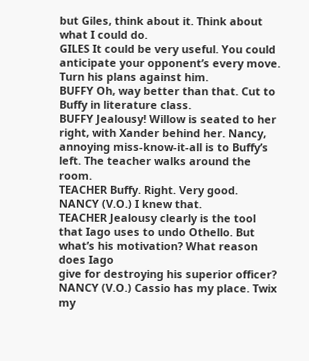but Giles, think about it. Think about what I could do.
GILES It could be very useful. You could anticipate your opponent’s every move. Turn his plans against him.
BUFFY Oh, way better than that. Cut to Buffy in literature class.
BUFFY Jealousy! Willow is seated to her right, with Xander behind her. Nancy, annoying miss-know-it-all is to Buffy’s
left. The teacher walks around the room.
TEACHER Buffy. Right. Very good.
NANCY (V.O.) I knew that.
TEACHER Jealousy clearly is the tool that Iago uses to undo Othello. But what’s his motivation? What reason does Iago
give for destroying his superior officer?
NANCY (V.O.) Cassio has my place. Twix my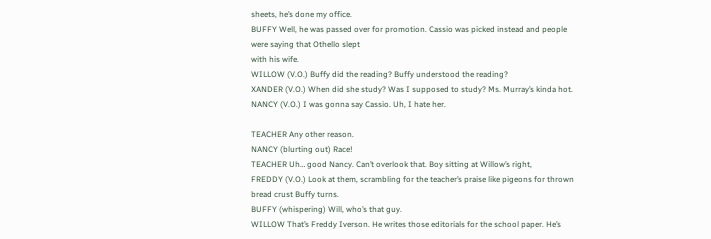sheets, he’s done my office.
BUFFY Well, he was passed over for promotion. Cassio was picked instead and people were saying that Othello slept
with his wife.
WILLOW (V.O.) Buffy did the reading? Buffy understood the reading?
XANDER (V.O.) When did she study? Was I supposed to study? Ms. Murray’s kinda hot.
NANCY (V.O.) I was gonna say Cassio. Uh, I hate her.

TEACHER Any other reason.
NANCY (blurting out) Race!
TEACHER Uh… good Nancy. Can’t overlook that. Boy sitting at Willow’s right,
FREDDY (V.O.) Look at them, scrambling for the teacher’s praise like pigeons for thrown bread crust Buffy turns.
BUFFY (whispering) Will, who’s that guy.
WILLOW That’s Freddy Iverson. He writes those editorials for the school paper. He’s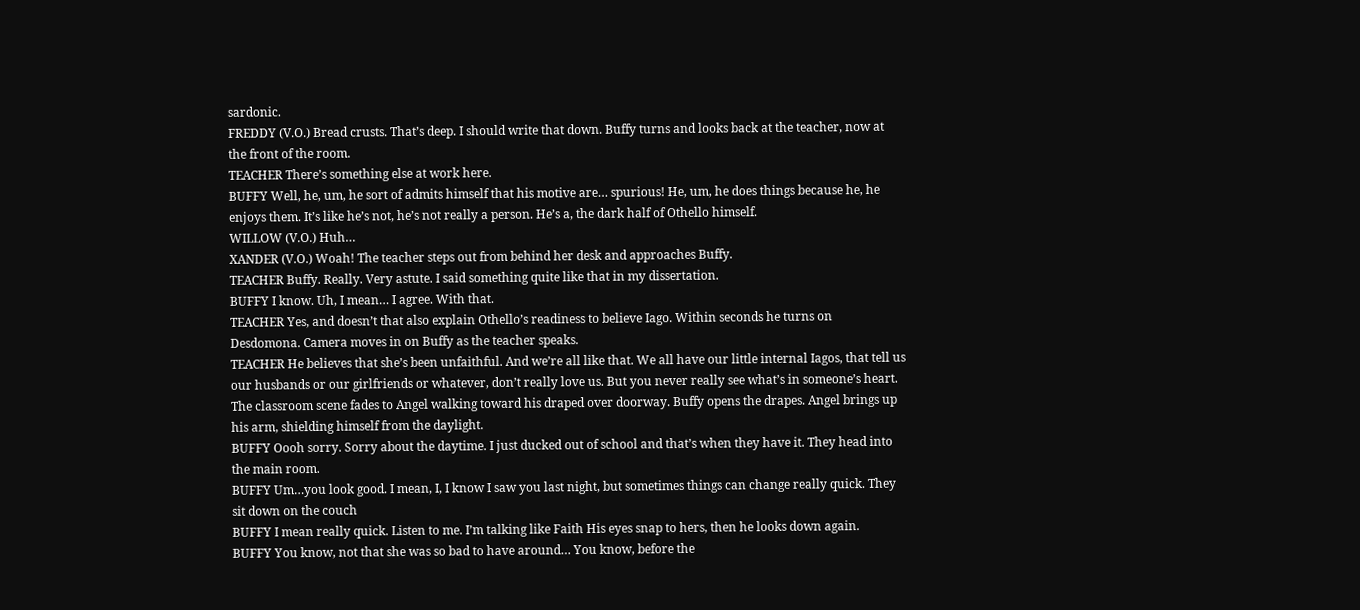sardonic.
FREDDY (V.O.) Bread crusts. That’s deep. I should write that down. Buffy turns and looks back at the teacher, now at
the front of the room.
TEACHER There’s something else at work here.
BUFFY Well, he, um, he sort of admits himself that his motive are… spurious! He, um, he does things because he, he
enjoys them. It’s like he’s not, he’s not really a person. He’s a, the dark half of Othello himself.
WILLOW (V.O.) Huh…
XANDER (V.O.) Woah! The teacher steps out from behind her desk and approaches Buffy.
TEACHER Buffy. Really. Very astute. I said something quite like that in my dissertation.
BUFFY I know. Uh, I mean… I agree. With that.
TEACHER Yes, and doesn’t that also explain Othello’s readiness to believe Iago. Within seconds he turns on
Desdomona. Camera moves in on Buffy as the teacher speaks.
TEACHER He believes that she’s been unfaithful. And we’re all like that. We all have our little internal Iagos, that tell us
our husbands or our girlfriends or whatever, don’t really love us. But you never really see what’s in someone’s heart.
The classroom scene fades to Angel walking toward his draped over doorway. Buffy opens the drapes. Angel brings up
his arm, shielding himself from the daylight.
BUFFY Oooh sorry. Sorry about the daytime. I just ducked out of school and that’s when they have it. They head into
the main room.
BUFFY Um…you look good. I mean, I, I know I saw you last night, but sometimes things can change really quick. They
sit down on the couch
BUFFY I mean really quick. Listen to me. I’m talking like Faith His eyes snap to hers, then he looks down again.
BUFFY You know, not that she was so bad to have around… You know, before the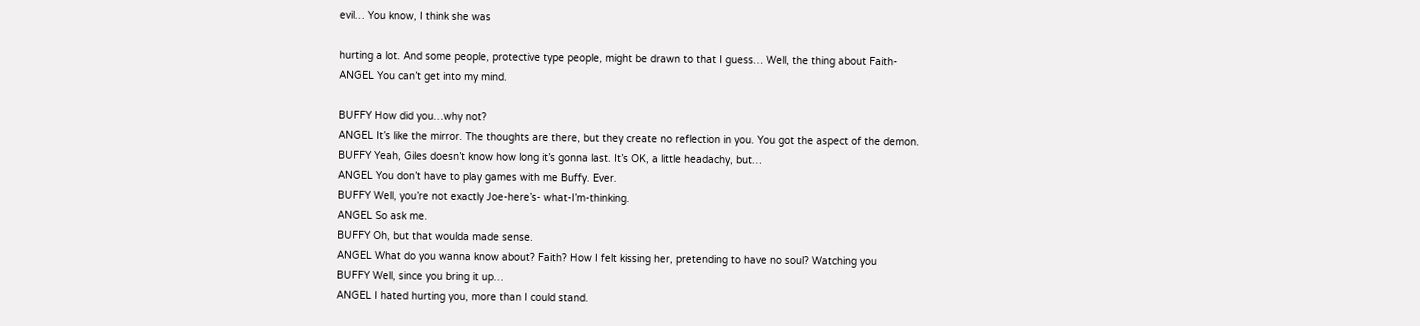evil… You know, I think she was

hurting a lot. And some people, protective type people, might be drawn to that I guess… Well, the thing about Faith-
ANGEL You can’t get into my mind.

BUFFY How did you…why not?
ANGEL It’s like the mirror. The thoughts are there, but they create no reflection in you. You got the aspect of the demon.
BUFFY Yeah, Giles doesn’t know how long it’s gonna last. It’s OK, a little headachy, but…
ANGEL You don’t have to play games with me Buffy. Ever.
BUFFY Well, you’re not exactly Joe-here’s- what-I’m-thinking.
ANGEL So ask me.
BUFFY Oh, but that woulda made sense.
ANGEL What do you wanna know about? Faith? How I felt kissing her, pretending to have no soul? Watching you
BUFFY Well, since you bring it up…
ANGEL I hated hurting you, more than I could stand.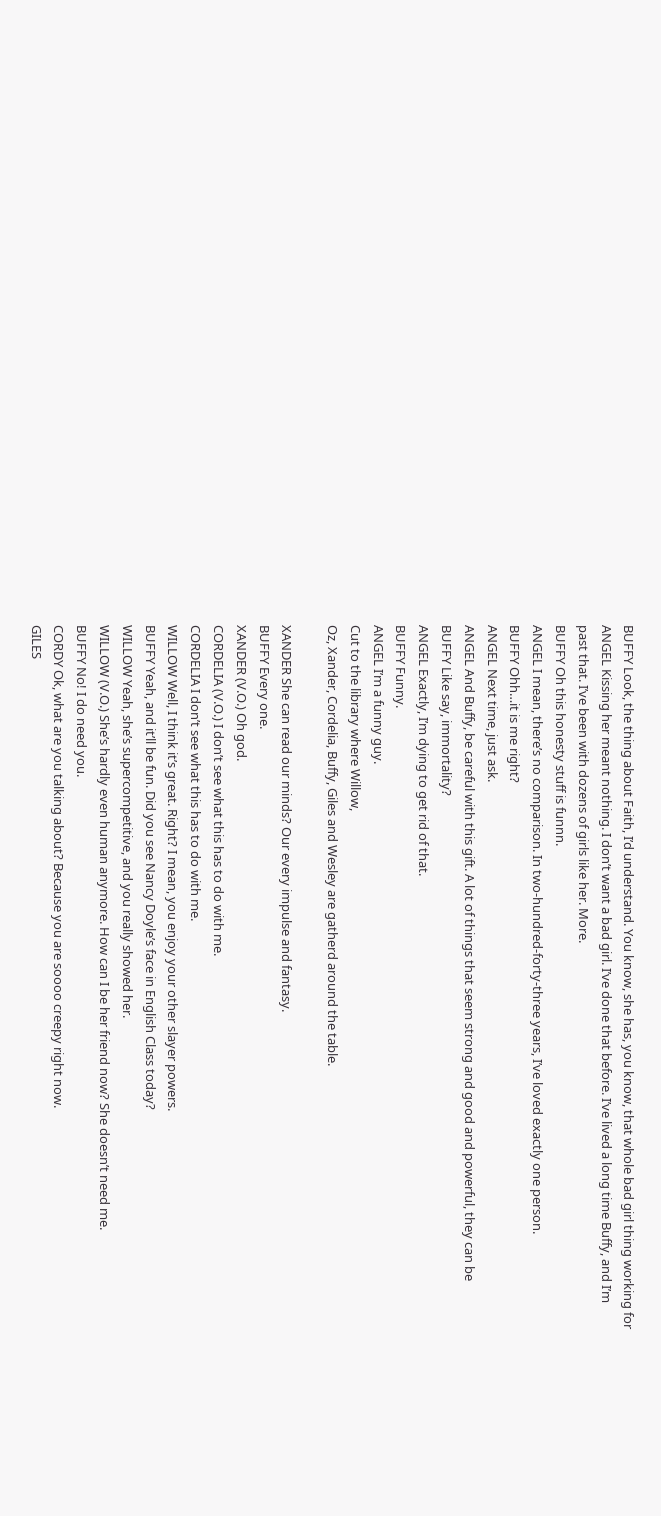BUFFY Look, the thing about Faith, I’d understand. You know, she has, you know, that whole bad girl thing working for
ANGEL Kissing her meant nothing. I don’t want a bad girl. I’ve done that before. I’ve lived a long time Buffy, and I’m
past that. I’ve been with dozens of girls like her. More.
BUFFY Oh this honesty stuff is funnn.
ANGEL I mean, there’s no comparison. In two-hundred-forty-three years, I’ve loved exactly one person.
BUFFY Ohh…it is me right?
ANGEL Next time, just ask.
ANGEL And Buffy, be careful with this gift. A lot of things that seem strong and good and powerful, they can be
BUFFY Like say, immortality?
ANGEL Exactly, I’m dying to get rid of that.
BUFFY Funny.
ANGEL I’m a funny guy.
Cut to the library where Willow,
Oz, Xander, Cordelia, Buffy, Giles and Wesley are gatherd around the table.

XANDER She can read our minds? Our every impulse and fantasy.
BUFFY Every one.
XANDER (V.O.) Oh god.
CORDELIA (V.O.) I don’t see what this has to do with me.
CORDELIA I don’t see what this has to do with me.
WILLOW Well, I think it’s great. Right? I mean, you enjoy your other slayer powers.
BUFFY Yeah, and it’ll be fun. Did you see Nancy Doyle’s face in English Class today?
WILLOW Yeah, she’s supercompetitive, and you really showed her.
WILLOW (V.O.) She’s hardly even human anymore. How can I be her friend now? She doesn’t need me.
BUFFY No! I do need you.
CORDY Ok, what are you talking about? Because you are soooo creepy right now.
GILES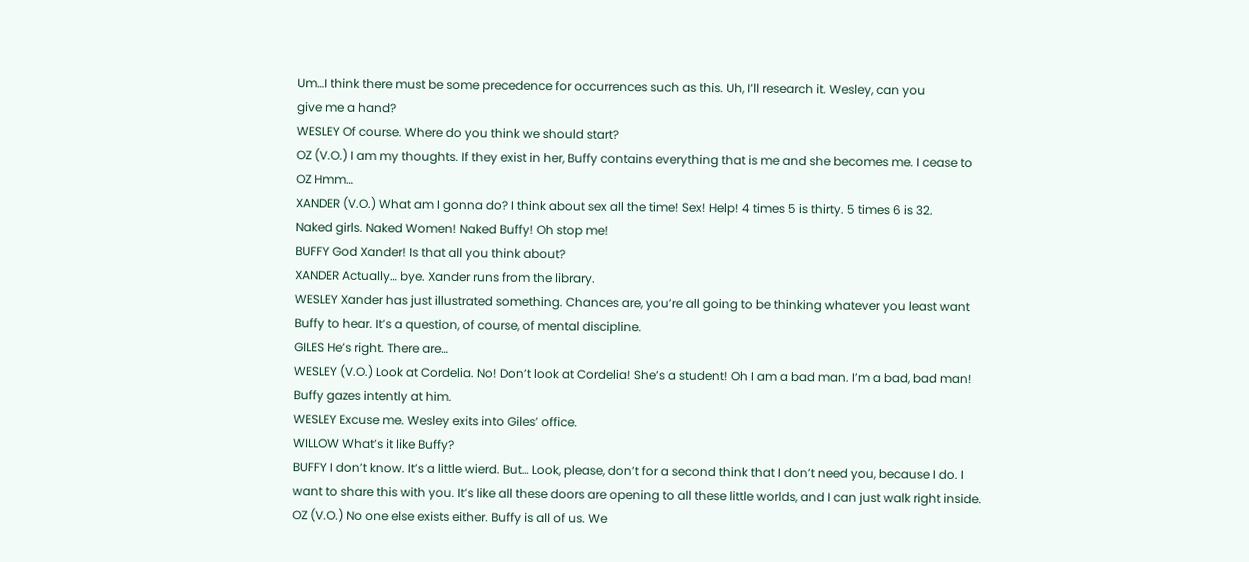Um…I think there must be some precedence for occurrences such as this. Uh, I’ll research it. Wesley, can you
give me a hand?
WESLEY Of course. Where do you think we should start?
OZ (V.O.) I am my thoughts. If they exist in her, Buffy contains everything that is me and she becomes me. I cease to
OZ Hmm…
XANDER (V.O.) What am I gonna do? I think about sex all the time! Sex! Help! 4 times 5 is thirty. 5 times 6 is 32.
Naked girls. Naked Women! Naked Buffy! Oh stop me!
BUFFY God Xander! Is that all you think about?
XANDER Actually… bye. Xander runs from the library.
WESLEY Xander has just illustrated something. Chances are, you’re all going to be thinking whatever you least want
Buffy to hear. It’s a question, of course, of mental discipline.
GILES He’s right. There are…
WESLEY (V.O.) Look at Cordelia. No! Don’t look at Cordelia! She’s a student! Oh I am a bad man. I’m a bad, bad man!
Buffy gazes intently at him.
WESLEY Excuse me. Wesley exits into Giles’ office.
WILLOW What’s it like Buffy?
BUFFY I don’t know. It’s a little wierd. But… Look, please, don’t for a second think that I don’t need you, because I do. I
want to share this with you. It’s like all these doors are opening to all these little worlds, and I can just walk right inside.
OZ (V.O.) No one else exists either. Buffy is all of us. We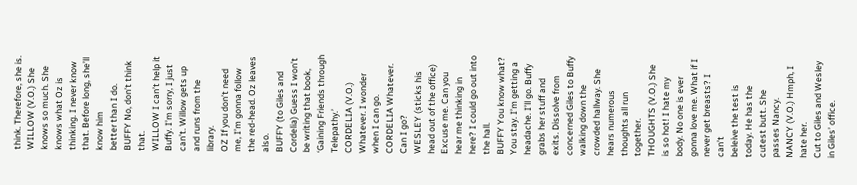think. Therefore, she is.
WILLOW (V.O.) She knows so much. She knows what Oz is thinking. I never know that. Before long, she’ll know him
better than I do.
BUFFY No, don’t think that.
WILLOW I can’t help it Buffy. I’m sorry, I just can’t. Willow gets up and runs from the library.
OZ If you don’t need me, I’m gonna follow the red-head. Oz leaves also.
BUFFY (to Giles and Cordelia) Guess I won’t be writing that book, ‘Gaining Friends through Telepathy.’
CORDELIA (V.O.) Whatever. I wonder when I can go.
CORDELIA Whatever. Can I go?
WESLEY (sticks his head out of the office) Excuse me. Can you hear me thinking in here? I could go out into the hall.
BUFFY You know what? You stay. I’m getting a headache. I’ll go. Buffy grabs her stuff and exits. Dissolve from
concerned Giles to Buffy walking down the crowded hallway. She hears numerous thoughts all run together.
THOUGHTS (V.O.) She is so hot! I hate my body. No one is ever gonna love me. What if I never get breasts? I can’t
beleive the test is today. He has the cutest butt. She passes Nancy.
NANCY (V.O.) Hmph, I hate her.
Cut to Giles and Wesley in Giles’ office.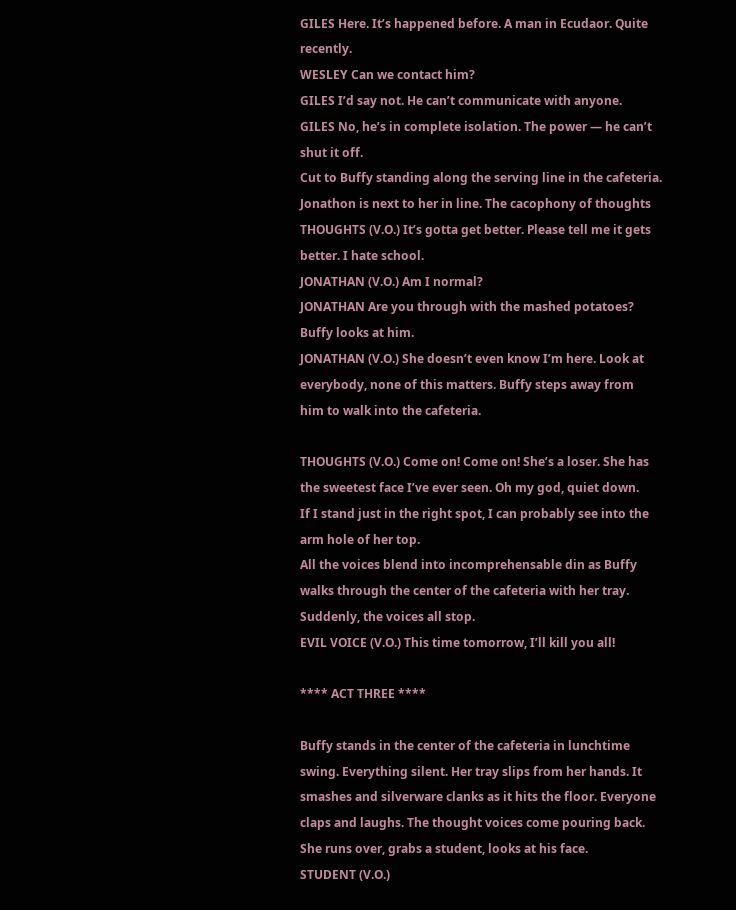GILES Here. It’s happened before. A man in Ecudaor. Quite recently.
WESLEY Can we contact him?
GILES I’d say not. He can’t communicate with anyone.
GILES No, he’s in complete isolation. The power — he can’t shut it off.
Cut to Buffy standing along the serving line in the cafeteria. Jonathon is next to her in line. The cacophony of thoughts
THOUGHTS (V.O.) It’s gotta get better. Please tell me it gets better. I hate school.
JONATHAN (V.O.) Am I normal?
JONATHAN Are you through with the mashed potatoes? Buffy looks at him.
JONATHAN (V.O.) She doesn’t even know I’m here. Look at everybody, none of this matters. Buffy steps away from
him to walk into the cafeteria.

THOUGHTS (V.O.) Come on! Come on! She’s a loser. She has the sweetest face I’ve ever seen. Oh my god, quiet down.
If I stand just in the right spot, I can probably see into the arm hole of her top.
All the voices blend into incomprehensable din as Buffy walks through the center of the cafeteria with her tray.
Suddenly, the voices all stop.
EVIL VOICE (V.O.) This time tomorrow, I’ll kill you all!

**** ACT THREE ****

Buffy stands in the center of the cafeteria in lunchtime swing. Everything silent. Her tray slips from her hands. It
smashes and silverware clanks as it hits the floor. Everyone claps and laughs. The thought voices come pouring back.
She runs over, grabs a student, looks at his face.
STUDENT (V.O.)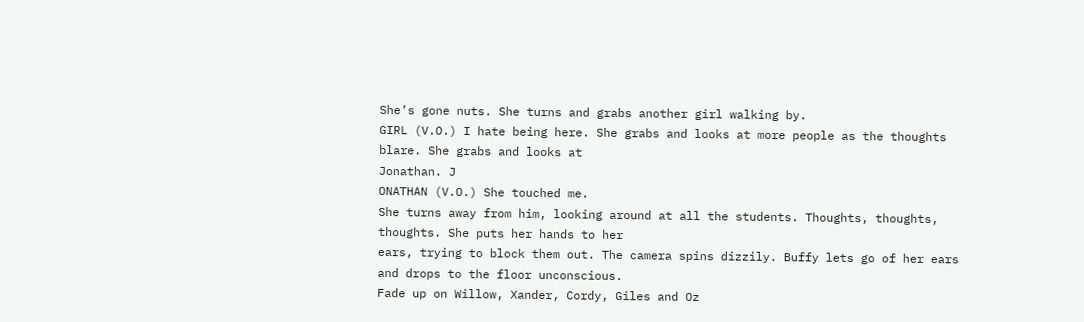She’s gone nuts. She turns and grabs another girl walking by.
GIRL (V.O.) I hate being here. She grabs and looks at more people as the thoughts blare. She grabs and looks at
Jonathan. J
ONATHAN (V.O.) She touched me.
She turns away from him, looking around at all the students. Thoughts, thoughts, thoughts. She puts her hands to her
ears, trying to block them out. The camera spins dizzily. Buffy lets go of her ears and drops to the floor unconscious.
Fade up on Willow, Xander, Cordy, Giles and Oz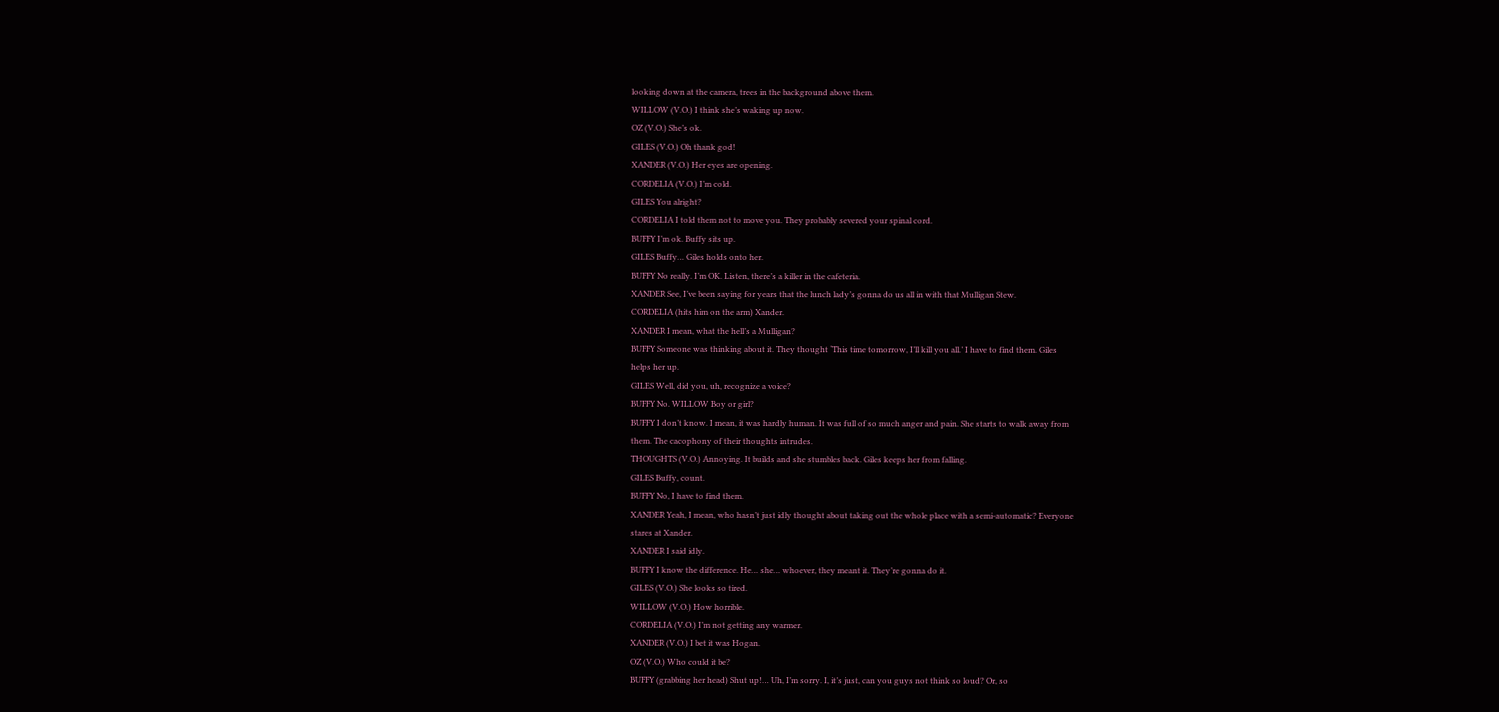looking down at the camera, trees in the background above them.
WILLOW (V.O.) I think she’s waking up now.
OZ (V.O.) She’s ok.
GILES (V.O.) Oh thank god!
XANDER (V.O.) Her eyes are opening.
CORDELIA (V.O.) I’m cold.
GILES You alright?
CORDELIA I told them not to move you. They probably severed your spinal cord.
BUFFY I’m ok. Buffy sits up.
GILES Buffy… Giles holds onto her.
BUFFY No really. I’m OK. Listen, there’s a killer in the cafeteria.
XANDER See, I’ve been saying for years that the lunch lady’s gonna do us all in with that Mulligan Stew.
CORDELIA (hits him on the arm) Xander.
XANDER I mean, what the hell’s a Mulligan?
BUFFY Someone was thinking about it. They thought ‘This time tomorrow, I’ll kill you all.’ I have to find them. Giles
helps her up.
GILES Well, did you, uh, recognize a voice?
BUFFY No. WILLOW Boy or girl?
BUFFY I don’t know. I mean, it was hardly human. It was full of so much anger and pain. She starts to walk away from
them. The cacophony of their thoughts intrudes.
THOUGHTS (V.O.) Annoying. It builds and she stumbles back. Giles keeps her from falling.
GILES Buffy, count.
BUFFY No, I have to find them.
XANDER Yeah, I mean, who hasn’t just idly thought about taking out the whole place with a semi-automatic? Everyone
stares at Xander.
XANDER I said idly.
BUFFY I know the difference. He… she… whoever, they meant it. They’re gonna do it.
GILES (V.O.) She looks so tired.
WILLOW (V.O.) How horrible.
CORDELIA (V.O.) I’m not getting any warmer.
XANDER (V.O.) I bet it was Hogan.
OZ (V.O.) Who could it be?
BUFFY (grabbing her head) Shut up!… Uh, I’m sorry. I, it’s just, can you guys not think so loud? Or, so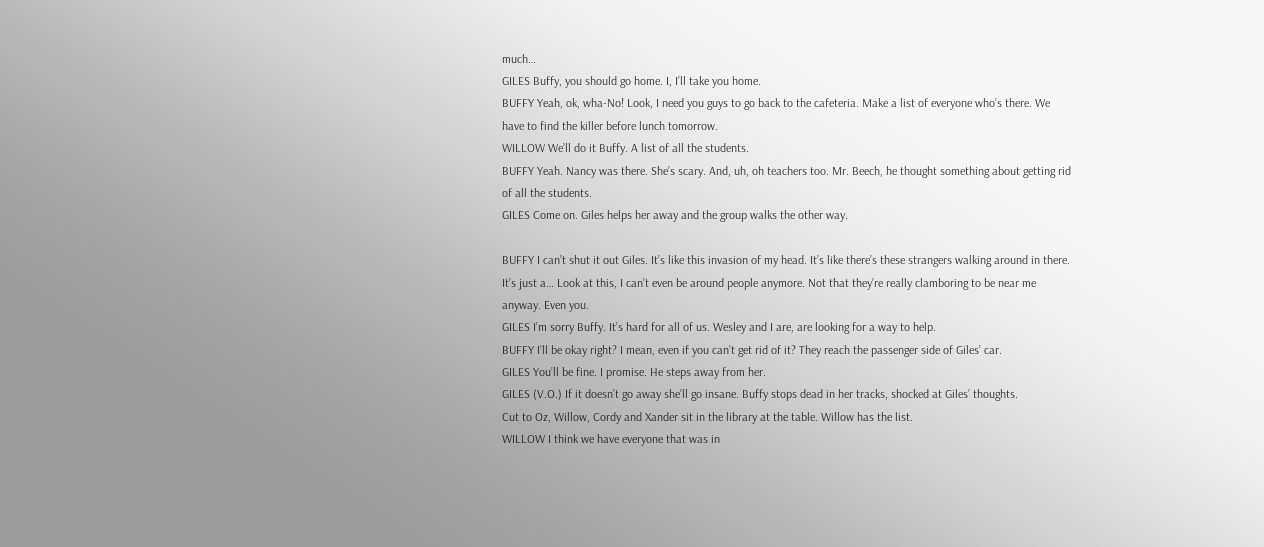much…
GILES Buffy, you should go home. I, I’ll take you home.
BUFFY Yeah, ok, wha-No! Look, I need you guys to go back to the cafeteria. Make a list of everyone who’s there. We
have to find the killer before lunch tomorrow.
WILLOW We’ll do it Buffy. A list of all the students.
BUFFY Yeah. Nancy was there. She’s scary. And, uh, oh teachers too. Mr. Beech, he thought something about getting rid
of all the students.
GILES Come on. Giles helps her away and the group walks the other way.

BUFFY I can’t shut it out Giles. It’s like this invasion of my head. It’s like there’s these strangers walking around in there.
It’s just a… Look at this, I can’t even be around people anymore. Not that they’re really clamboring to be near me
anyway. Even you.
GILES I’m sorry Buffy. It’s hard for all of us. Wesley and I are, are looking for a way to help.
BUFFY I’ll be okay right? I mean, even if you can’t get rid of it? They reach the passenger side of Giles’ car.
GILES You’ll be fine. I promise. He steps away from her.
GILES (V.O.) If it doesn’t go away she’ll go insane. Buffy stops dead in her tracks, shocked at Giles’ thoughts.
Cut to Oz, Willow, Cordy and Xander sit in the library at the table. Willow has the list.
WILLOW I think we have everyone that was in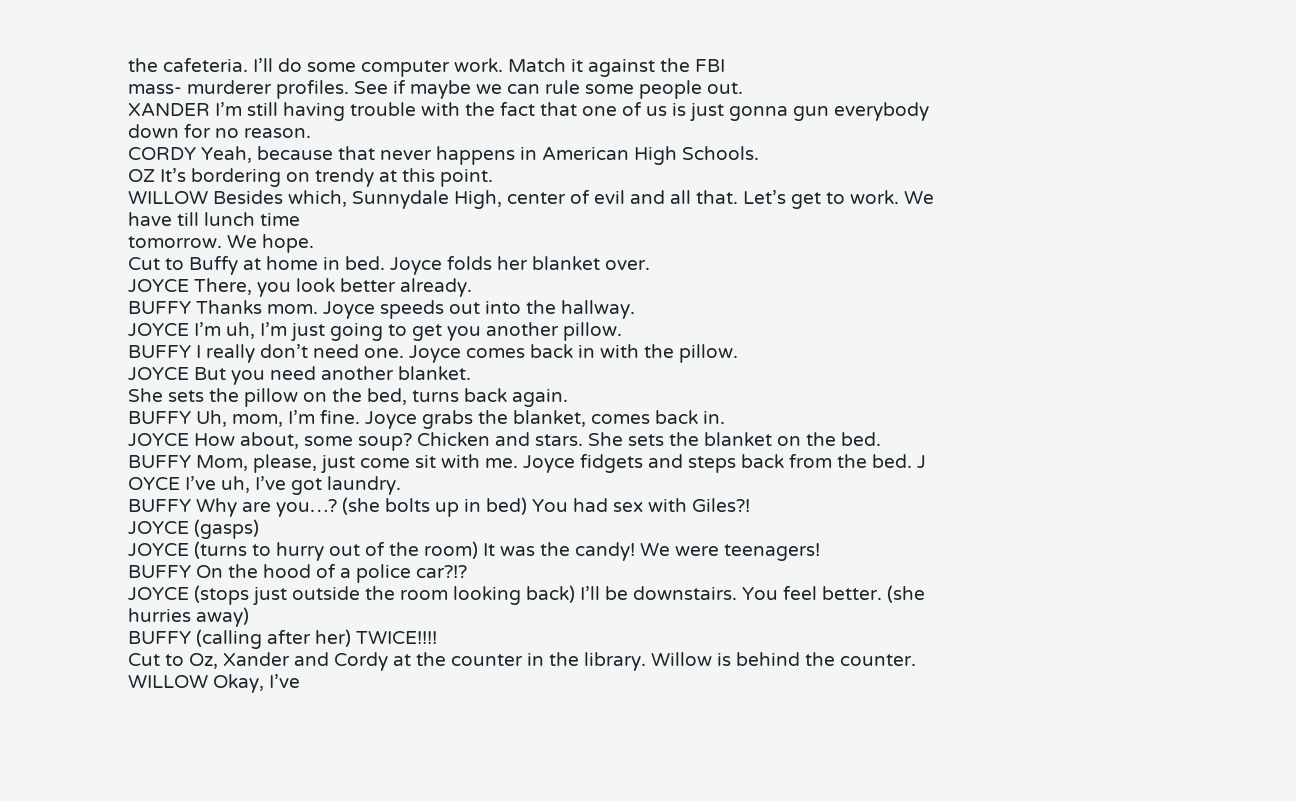the cafeteria. I’ll do some computer work. Match it against the FBI
mass- murderer profiles. See if maybe we can rule some people out.
XANDER I’m still having trouble with the fact that one of us is just gonna gun everybody down for no reason.
CORDY Yeah, because that never happens in American High Schools.
OZ It’s bordering on trendy at this point.
WILLOW Besides which, Sunnydale High, center of evil and all that. Let’s get to work. We have till lunch time
tomorrow. We hope.
Cut to Buffy at home in bed. Joyce folds her blanket over.
JOYCE There, you look better already.
BUFFY Thanks mom. Joyce speeds out into the hallway.
JOYCE I’m uh, I’m just going to get you another pillow.
BUFFY I really don’t need one. Joyce comes back in with the pillow.
JOYCE But you need another blanket.
She sets the pillow on the bed, turns back again.
BUFFY Uh, mom, I’m fine. Joyce grabs the blanket, comes back in.
JOYCE How about, some soup? Chicken and stars. She sets the blanket on the bed.
BUFFY Mom, please, just come sit with me. Joyce fidgets and steps back from the bed. J
OYCE I’ve uh, I’ve got laundry.
BUFFY Why are you…? (she bolts up in bed) You had sex with Giles?!
JOYCE (gasps)
JOYCE (turns to hurry out of the room) It was the candy! We were teenagers!
BUFFY On the hood of a police car?!?
JOYCE (stops just outside the room looking back) I’ll be downstairs. You feel better. (she hurries away)
BUFFY (calling after her) TWICE!!!!
Cut to Oz, Xander and Cordy at the counter in the library. Willow is behind the counter.
WILLOW Okay, I’ve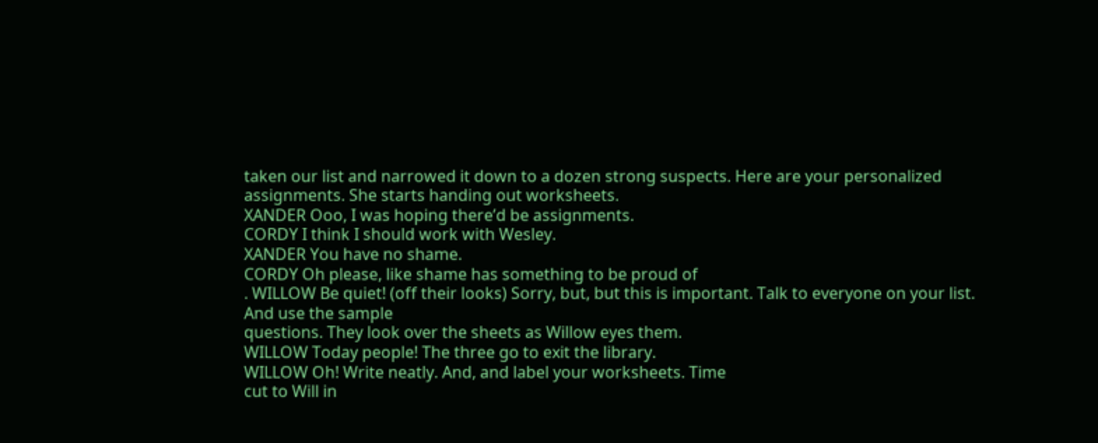taken our list and narrowed it down to a dozen strong suspects. Here are your personalized
assignments. She starts handing out worksheets.
XANDER Ooo, I was hoping there’d be assignments.
CORDY I think I should work with Wesley.
XANDER You have no shame.
CORDY Oh please, like shame has something to be proud of
. WILLOW Be quiet! (off their looks) Sorry, but, but this is important. Talk to everyone on your list. And use the sample
questions. They look over the sheets as Willow eyes them.
WILLOW Today people! The three go to exit the library.
WILLOW Oh! Write neatly. And, and label your worksheets. Time
cut to Will in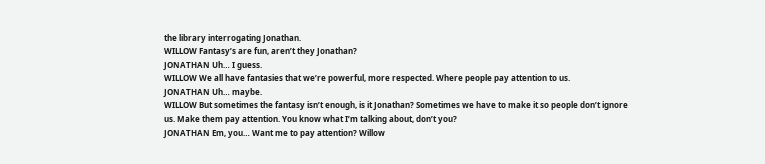the library interrogating Jonathan.
WILLOW Fantasy’s are fun, aren’t they Jonathan?
JONATHAN Uh… I guess.
WILLOW We all have fantasies that we’re powerful, more respected. Where people pay attention to us.
JONATHAN Uh… maybe.
WILLOW But sometimes the fantasy isn’t enough, is it Jonathan? Sometimes we have to make it so people don’t ignore
us. Make them pay attention. You know what I’m talking about, don’t you?
JONATHAN Em, you… Want me to pay attention? Willow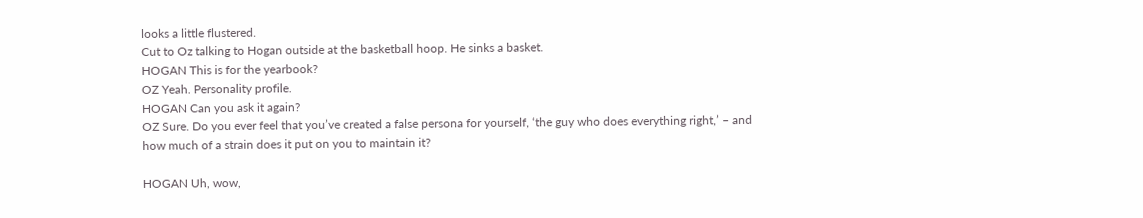looks a little flustered.
Cut to Oz talking to Hogan outside at the basketball hoop. He sinks a basket.
HOGAN This is for the yearbook?
OZ Yeah. Personality profile.
HOGAN Can you ask it again?
OZ Sure. Do you ever feel that you’ve created a false persona for yourself, ‘the guy who does everything right,’ – and
how much of a strain does it put on you to maintain it?

HOGAN Uh, wow,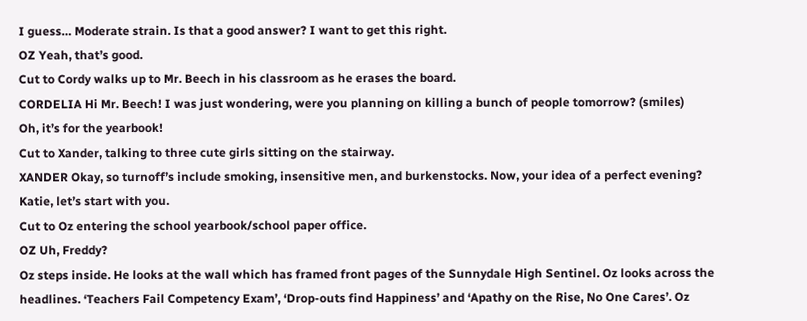I guess… Moderate strain. Is that a good answer? I want to get this right.
OZ Yeah, that’s good.
Cut to Cordy walks up to Mr. Beech in his classroom as he erases the board.
CORDELIA Hi Mr. Beech! I was just wondering, were you planning on killing a bunch of people tomorrow? (smiles)
Oh, it’s for the yearbook!
Cut to Xander, talking to three cute girls sitting on the stairway.
XANDER Okay, so turnoff’s include smoking, insensitive men, and burkenstocks. Now, your idea of a perfect evening?
Katie, let’s start with you.
Cut to Oz entering the school yearbook/school paper office.
OZ Uh, Freddy?
Oz steps inside. He looks at the wall which has framed front pages of the Sunnydale High Sentinel. Oz looks across the
headlines. ‘Teachers Fail Competency Exam’, ‘Drop-outs find Happiness’ and ‘Apathy on the Rise, No One Cares’. Oz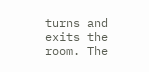turns and exits the room. The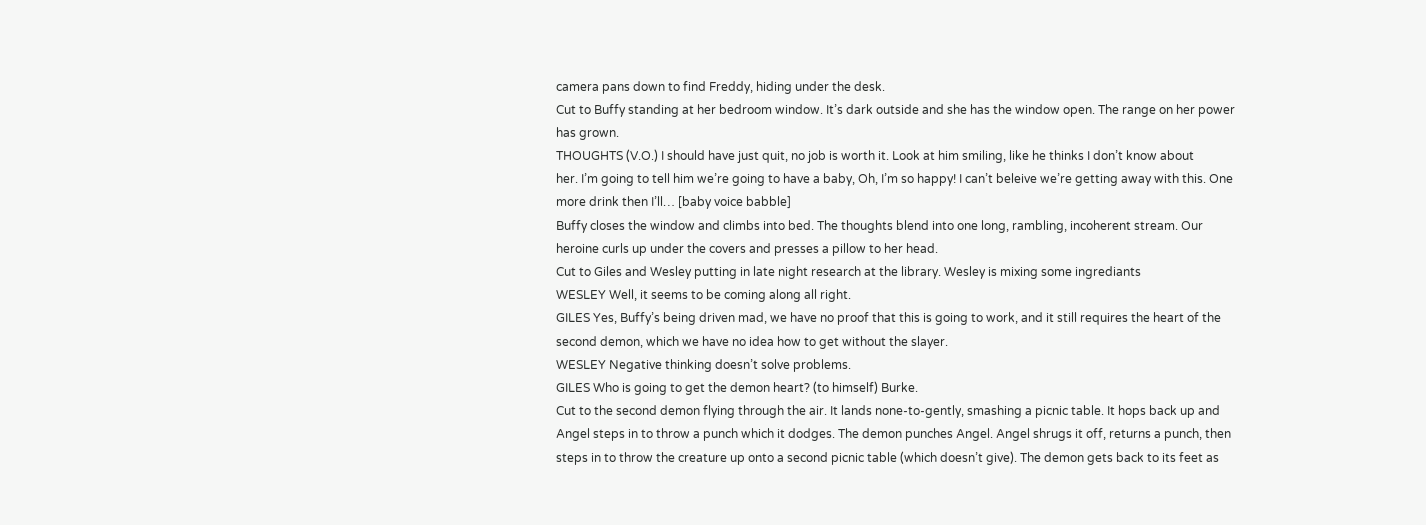camera pans down to find Freddy, hiding under the desk.
Cut to Buffy standing at her bedroom window. It’s dark outside and she has the window open. The range on her power
has grown.
THOUGHTS (V.O.) I should have just quit, no job is worth it. Look at him smiling, like he thinks I don’t know about
her. I’m going to tell him we’re going to have a baby, Oh, I’m so happy! I can’t beleive we’re getting away with this. One
more drink then I’ll… [baby voice babble]
Buffy closes the window and climbs into bed. The thoughts blend into one long, rambling, incoherent stream. Our
heroine curls up under the covers and presses a pillow to her head.
Cut to Giles and Wesley putting in late night research at the library. Wesley is mixing some ingrediants
WESLEY Well, it seems to be coming along all right.
GILES Yes, Buffy’s being driven mad, we have no proof that this is going to work, and it still requires the heart of the
second demon, which we have no idea how to get without the slayer.
WESLEY Negative thinking doesn’t solve problems.
GILES Who is going to get the demon heart? (to himself) Burke.
Cut to the second demon flying through the air. It lands none-to-gently, smashing a picnic table. It hops back up and
Angel steps in to throw a punch which it dodges. The demon punches Angel. Angel shrugs it off, returns a punch, then
steps in to throw the creature up onto a second picnic table (which doesn’t give). The demon gets back to its feet as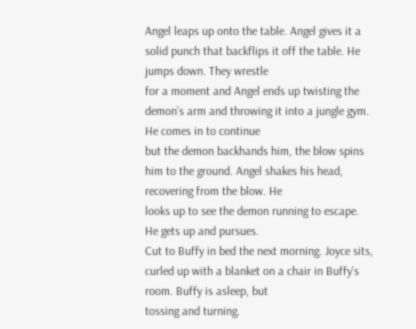Angel leaps up onto the table. Angel gives it a solid punch that backflips it off the table. He jumps down. They wrestle
for a moment and Angel ends up twisting the demon’s arm and throwing it into a jungle gym. He comes in to continue
but the demon backhands him, the blow spins him to the ground. Angel shakes his head, recovering from the blow. He
looks up to see the demon running to escape. He gets up and pursues.
Cut to Buffy in bed the next morning. Joyce sits, curled up with a blanket on a chair in Buffy’s room. Buffy is asleep, but
tossing and turning.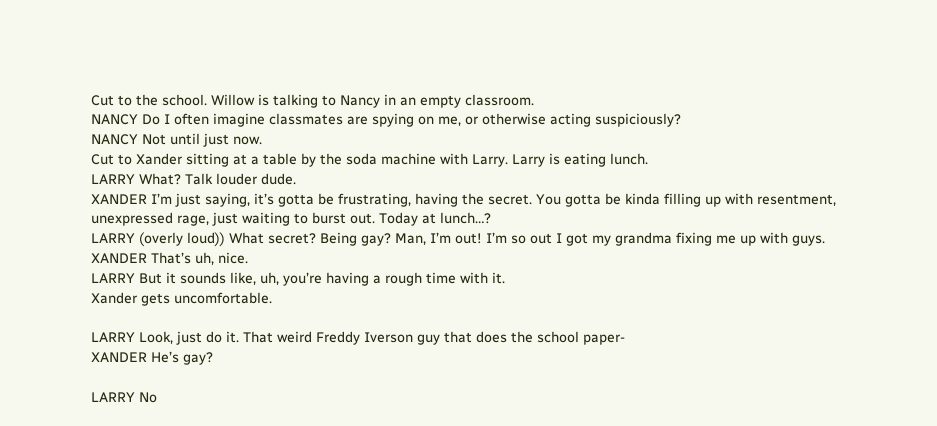Cut to the school. Willow is talking to Nancy in an empty classroom.
NANCY Do I often imagine classmates are spying on me, or otherwise acting suspiciously?
NANCY Not until just now.
Cut to Xander sitting at a table by the soda machine with Larry. Larry is eating lunch.
LARRY What? Talk louder dude.
XANDER I’m just saying, it’s gotta be frustrating, having the secret. You gotta be kinda filling up with resentment,
unexpressed rage, just waiting to burst out. Today at lunch…?
LARRY (overly loud)) What secret? Being gay? Man, I’m out! I’m so out I got my grandma fixing me up with guys.
XANDER That’s uh, nice.
LARRY But it sounds like, uh, you’re having a rough time with it.
Xander gets uncomfortable.

LARRY Look, just do it. That weird Freddy Iverson guy that does the school paper-
XANDER He’s gay?

LARRY No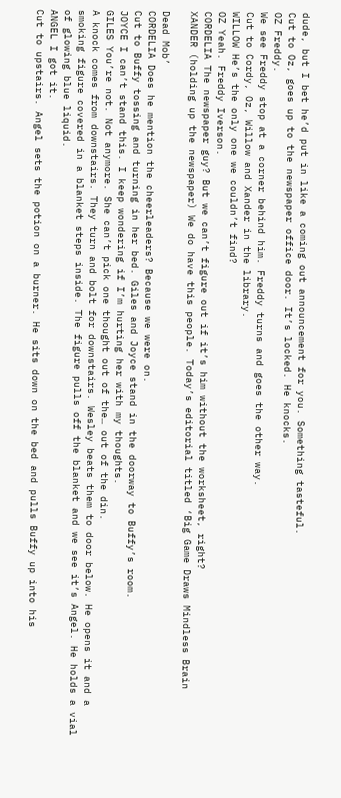dude, but I bet he’d put in like a coming out announcement for you. Something tasteful.
Cut to Oz, goes up to the newspaper office door. It’s locked. He knocks.
OZ Freddy.
We see Freddy stop at a corner behind him. Freddy turns and goes the other way.
Cut to Cordy, Oz, Willow and Xander in the library.
WILLOW He’s the only one we couldn’t find?
OZ Yeah. Freddy Iverson.
CORDELIA The newspaper guy? But we can’t figure out if it’s him without the worksheet, right?
XANDER (holding up the newspaper) We do have this people. Today’s editorial titled ‘Big Game Draws Mindless Brain

Dead Mob’
CORDELIA Does he mention the cheerleaders? Because we were on.
Cut to Buffy tossing and turning in her bed. Giles and Joyce stand in the doorway to Buffy’s room.
JOYCE I can’t stand this. I keep wondering if I’m hurting her with my thoughts.
GILES You’re not. Not anymore. She can’t pick one thought out of the… out of the din.
A knock comes from downstairs. They turn and bolt for downstairs. Wesley beats them to door below. He opens it and a
smoking figure covered in a blanket steps inside. The figure pulls off the blanket and we see it’s Angel. He holds a vial
of glowing blue liquid.
ANGEL I got it.
Cut to upstairs. Angel sets the potion on a burner. He sits down on the bed and pulls Buffy up into his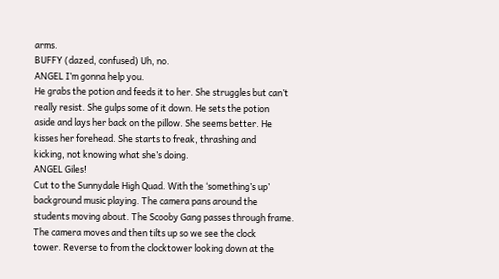arms.
BUFFY (dazed, confused) Uh, no.
ANGEL I’m gonna help you.
He grabs the potion and feeds it to her. She struggles but can’t really resist. She gulps some of it down. He sets the potion
aside and lays her back on the pillow. She seems better. He kisses her forehead. She starts to freak, thrashing and
kicking, not knowing what she’s doing.
ANGEL Giles!
Cut to the Sunnydale High Quad. With the ‘something’s up’ background music playing. The camera pans around the
students moving about. The Scooby Gang passes through frame. The camera moves and then tilts up so we see the clock
tower. Reverse to from the clocktower looking down at the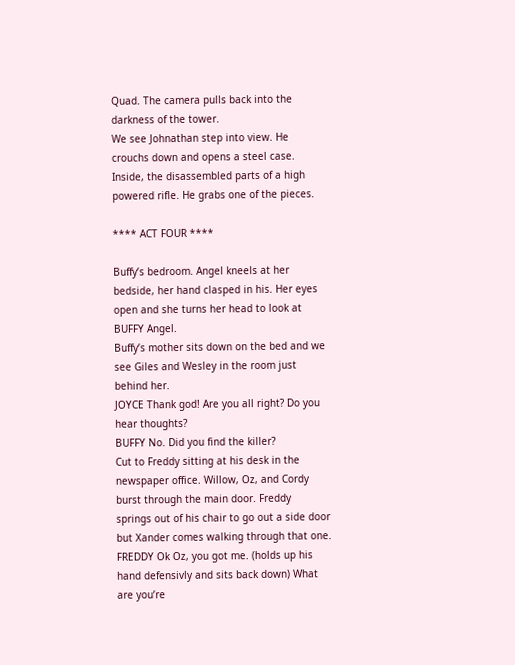Quad. The camera pulls back into the darkness of the tower.
We see Johnathan step into view. He crouchs down and opens a steel case. Inside, the disassembled parts of a high
powered rifle. He grabs one of the pieces.

**** ACT FOUR ****

Buffy’s bedroom. Angel kneels at her bedside, her hand clasped in his. Her eyes open and she turns her head to look at
BUFFY Angel.
Buffy’s mother sits down on the bed and we see Giles and Wesley in the room just behind her.
JOYCE Thank god! Are you all right? Do you hear thoughts?
BUFFY No. Did you find the killer?
Cut to Freddy sitting at his desk in the newspaper office. Willow, Oz, and Cordy burst through the main door. Freddy
springs out of his chair to go out a side door but Xander comes walking through that one.
FREDDY Ok Oz, you got me. (holds up his hand defensivly and sits back down) What are you’re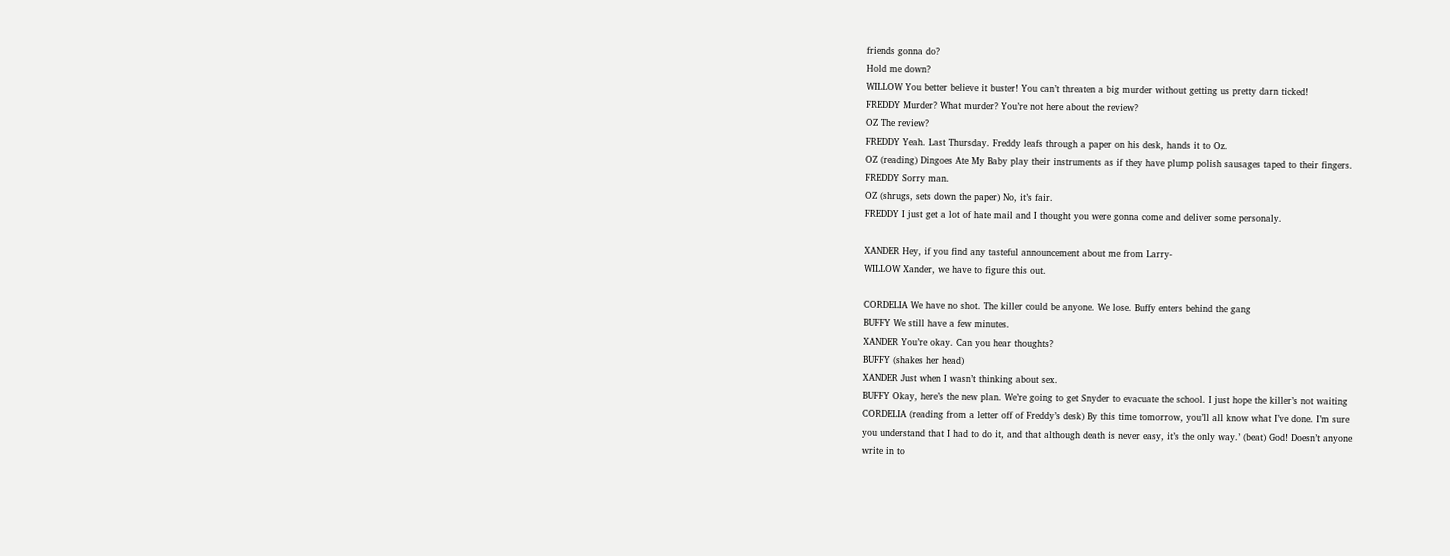friends gonna do?
Hold me down?
WILLOW You better believe it buster! You can’t threaten a big murder without getting us pretty darn ticked!
FREDDY Murder? What murder? You’re not here about the review?
OZ The review?
FREDDY Yeah. Last Thursday. Freddy leafs through a paper on his desk, hands it to Oz.
OZ (reading) Dingoes Ate My Baby play their instruments as if they have plump polish sausages taped to their fingers.
FREDDY Sorry man.
OZ (shrugs, sets down the paper) No, it’s fair.
FREDDY I just get a lot of hate mail and I thought you were gonna come and deliver some personaly.

XANDER Hey, if you find any tasteful announcement about me from Larry-
WILLOW Xander, we have to figure this out.

CORDELIA We have no shot. The killer could be anyone. We lose. Buffy enters behind the gang
BUFFY We still have a few minutes.
XANDER You’re okay. Can you hear thoughts?
BUFFY (shakes her head)
XANDER Just when I wasn’t thinking about sex.
BUFFY Okay, here’s the new plan. We’re going to get Snyder to evacuate the school. I just hope the killer’s not waiting
CORDELIA (reading from a letter off of Freddy’s desk) By this time tomorrow, you’ll all know what I’ve done. I’m sure
you understand that I had to do it, and that although death is never easy, it’s the only way.’ (beat) God! Doesn’t anyone
write in to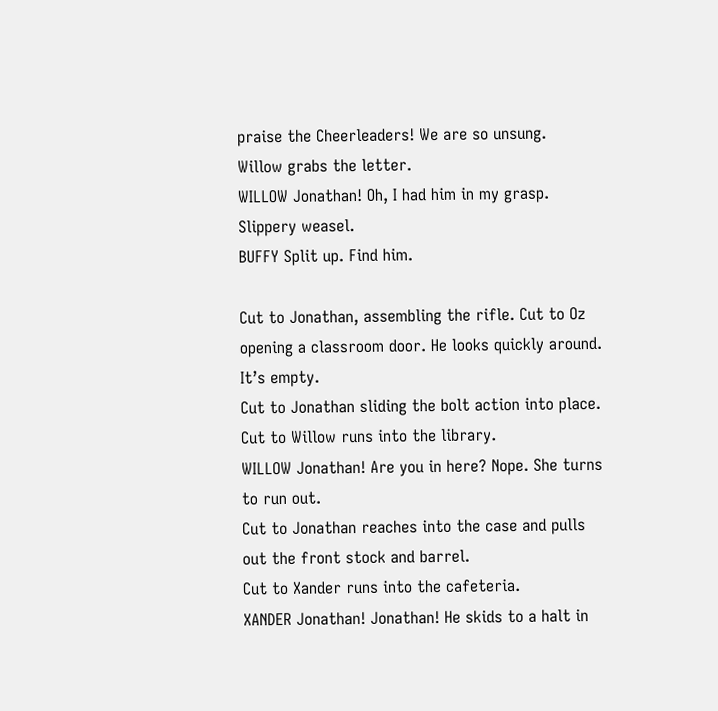praise the Cheerleaders! We are so unsung.
Willow grabs the letter.
WILLOW Jonathan! Oh, I had him in my grasp. Slippery weasel.
BUFFY Split up. Find him.

Cut to Jonathan, assembling the rifle. Cut to Oz opening a classroom door. He looks quickly around. It’s empty.
Cut to Jonathan sliding the bolt action into place.
Cut to Willow runs into the library.
WILLOW Jonathan! Are you in here? Nope. She turns to run out.
Cut to Jonathan reaches into the case and pulls out the front stock and barrel.
Cut to Xander runs into the cafeteria.
XANDER Jonathan! Jonathan! He skids to a halt in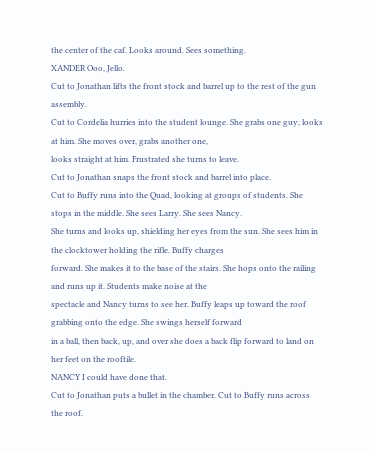the center of the caf. Looks around. Sees something.
XANDER Ooo, Jello.
Cut to Jonathan lifts the front stock and barrel up to the rest of the gun assembly.
Cut to Cordelia hurries into the student lounge. She grabs one guy, looks at him. She moves over, grabs another one,
looks straight at him. Frustrated she turns to leave.
Cut to Jonathan snaps the front stock and barrel into place.
Cut to Buffy runs into the Quad, looking at groups of students. She stops in the middle. She sees Larry. She sees Nancy.
She turns and looks up, shielding her eyes from the sun. She sees him in the clocktower holding the rifle. Buffy charges
forward. She makes it to the base of the stairs. She hops onto the railing and runs up it. Students make noise at the
spectacle and Nancy turns to see her. Buffy leaps up toward the roof grabbing onto the edge. She swings herself forward
in a ball, then back, up, and over she does a back flip forward to land on her feet on the rooftile.
NANCY I could have done that.
Cut to Jonathan puts a bullet in the chamber. Cut to Buffy runs across the roof.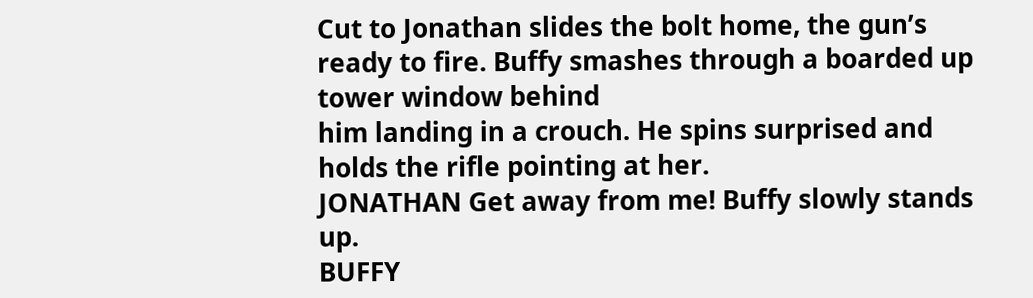Cut to Jonathan slides the bolt home, the gun’s ready to fire. Buffy smashes through a boarded up tower window behind
him landing in a crouch. He spins surprised and holds the rifle pointing at her.
JONATHAN Get away from me! Buffy slowly stands up.
BUFFY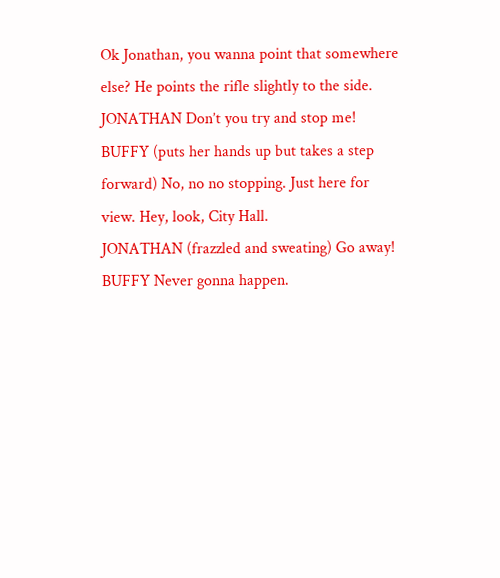Ok Jonathan, you wanna point that somewhere else? He points the rifle slightly to the side.
JONATHAN Don’t you try and stop me!
BUFFY (puts her hands up but takes a step forward) No, no no stopping. Just here for view. Hey, look, City Hall.
JONATHAN (frazzled and sweating) Go away!
BUFFY Never gonna happen.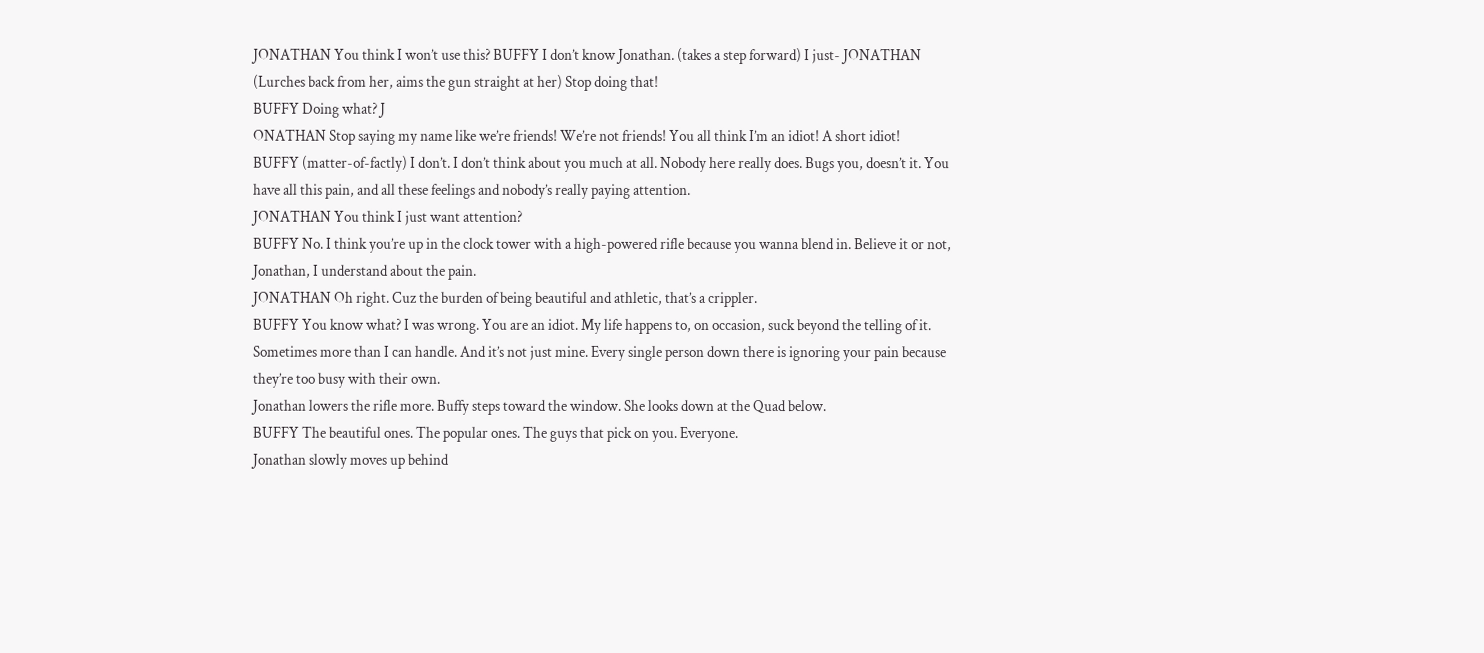JONATHAN You think I won’t use this? BUFFY I don’t know Jonathan. (takes a step forward) I just- JONATHAN
(Lurches back from her, aims the gun straight at her) Stop doing that!
BUFFY Doing what? J
ONATHAN Stop saying my name like we’re friends! We’re not friends! You all think I’m an idiot! A short idiot!
BUFFY (matter-of-factly) I don’t. I don’t think about you much at all. Nobody here really does. Bugs you, doesn’t it. You
have all this pain, and all these feelings and nobody’s really paying attention.
JONATHAN You think I just want attention?
BUFFY No. I think you’re up in the clock tower with a high-powered rifle because you wanna blend in. Believe it or not,
Jonathan, I understand about the pain.
JONATHAN Oh right. Cuz the burden of being beautiful and athletic, that’s a crippler.
BUFFY You know what? I was wrong. You are an idiot. My life happens to, on occasion, suck beyond the telling of it.
Sometimes more than I can handle. And it’s not just mine. Every single person down there is ignoring your pain because
they’re too busy with their own.
Jonathan lowers the rifle more. Buffy steps toward the window. She looks down at the Quad below.
BUFFY The beautiful ones. The popular ones. The guys that pick on you. Everyone.
Jonathan slowly moves up behind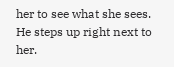her to see what she sees. He steps up right next to her.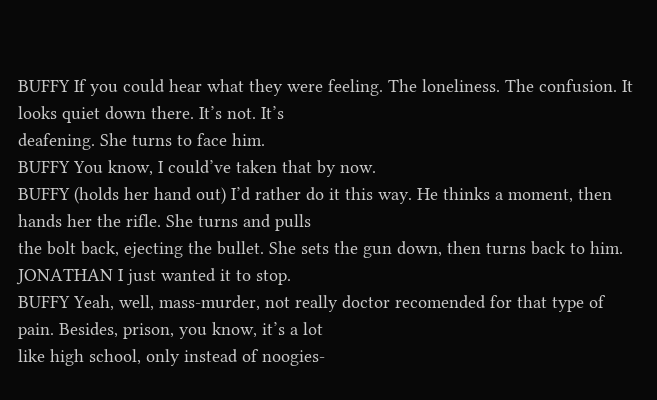BUFFY If you could hear what they were feeling. The loneliness. The confusion. It looks quiet down there. It’s not. It’s
deafening. She turns to face him.
BUFFY You know, I could’ve taken that by now.
BUFFY (holds her hand out) I’d rather do it this way. He thinks a moment, then hands her the rifle. She turns and pulls
the bolt back, ejecting the bullet. She sets the gun down, then turns back to him.
JONATHAN I just wanted it to stop.
BUFFY Yeah, well, mass-murder, not really doctor recomended for that type of pain. Besides, prison, you know, it’s a lot
like high school, only instead of noogies-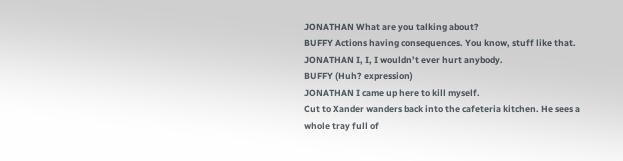JONATHAN What are you talking about?
BUFFY Actions having consequences. You know, stuff like that.
JONATHAN I, I, I wouldn’t ever hurt anybody.
BUFFY (Huh? expression)
JONATHAN I came up here to kill myself.
Cut to Xander wanders back into the cafeteria kitchen. He sees a whole tray full of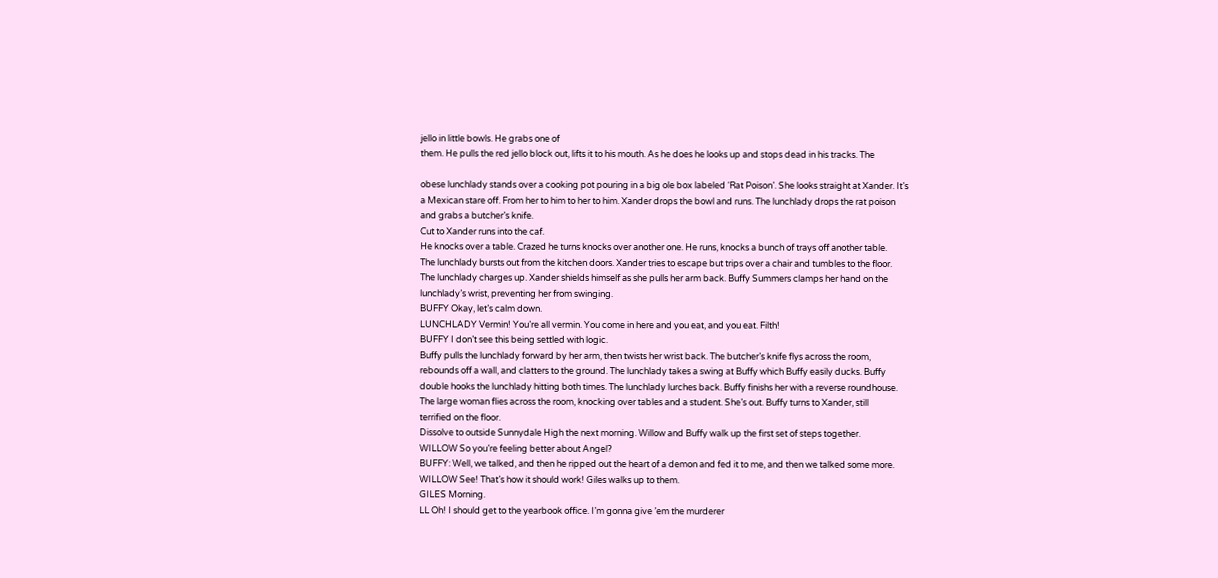jello in little bowls. He grabs one of
them. He pulls the red jello block out, lifts it to his mouth. As he does he looks up and stops dead in his tracks. The

obese lunchlady stands over a cooking pot pouring in a big ole box labeled ‘Rat Poison’. She looks straight at Xander. It’s
a Mexican stare off. From her to him to her to him. Xander drops the bowl and runs. The lunchlady drops the rat poison
and grabs a butcher’s knife.
Cut to Xander runs into the caf.
He knocks over a table. Crazed he turns knocks over another one. He runs, knocks a bunch of trays off another table.
The lunchlady bursts out from the kitchen doors. Xander tries to escape but trips over a chair and tumbles to the floor.
The lunchlady charges up. Xander shields himself as she pulls her arm back. Buffy Summers clamps her hand on the
lunchlady’s wrist, preventing her from swinging.
BUFFY Okay, let’s calm down.
LUNCHLADY Vermin! You’re all vermin. You come in here and you eat, and you eat. Filth!
BUFFY I don’t see this being settled with logic.
Buffy pulls the lunchlady forward by her arm, then twists her wrist back. The butcher’s knife flys across the room,
rebounds off a wall, and clatters to the ground. The lunchlady takes a swing at Buffy which Buffy easily ducks. Buffy
double hooks the lunchlady hitting both times. The lunchlady lurches back. Buffy finishs her with a reverse roundhouse.
The large woman flies across the room, knocking over tables and a student. She’s out. Buffy turns to Xander, still
terrified on the floor.
Dissolve to outside Sunnydale High the next morning. Willow and Buffy walk up the first set of steps together.
WILLOW So you’re feeling better about Angel?
BUFFY: Well, we talked, and then he ripped out the heart of a demon and fed it to me, and then we talked some more.
WILLOW See! That’s how it should work! Giles walks up to them.
GILES Morning.
LL Oh! I should get to the yearbook office. I’m gonna give ’em the murderer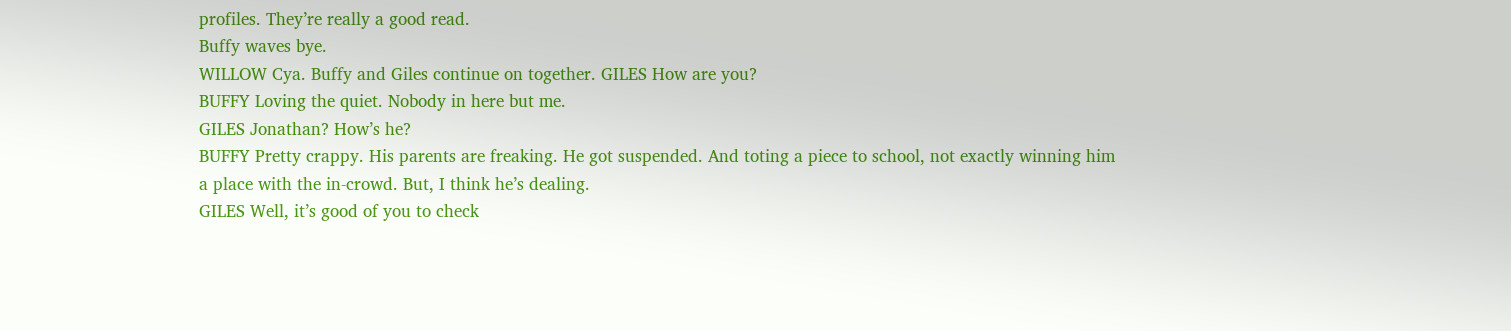profiles. They’re really a good read.
Buffy waves bye.
WILLOW Cya. Buffy and Giles continue on together. GILES How are you?
BUFFY Loving the quiet. Nobody in here but me.
GILES Jonathan? How’s he?
BUFFY Pretty crappy. His parents are freaking. He got suspended. And toting a piece to school, not exactly winning him
a place with the in-crowd. But, I think he’s dealing.
GILES Well, it’s good of you to check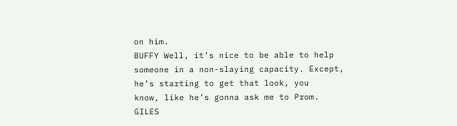on him.
BUFFY Well, it’s nice to be able to help someone in a non-slaying capacity. Except, he’s starting to get that look, you
know, like he’s gonna ask me to Prom.
GILES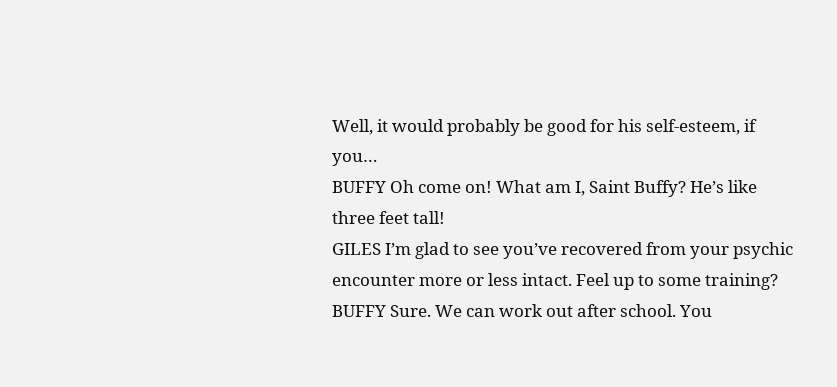Well, it would probably be good for his self-esteem, if you…
BUFFY Oh come on! What am I, Saint Buffy? He’s like three feet tall!
GILES I’m glad to see you’ve recovered from your psychic encounter more or less intact. Feel up to some training?
BUFFY Sure. We can work out after school. You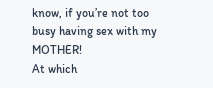know, if you’re not too busy having sex with my MOTHER!
At which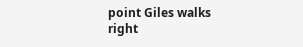point Giles walks right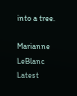into a tree.

Marianne LeBlanc
Latest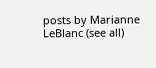posts by Marianne LeBlanc (see all)